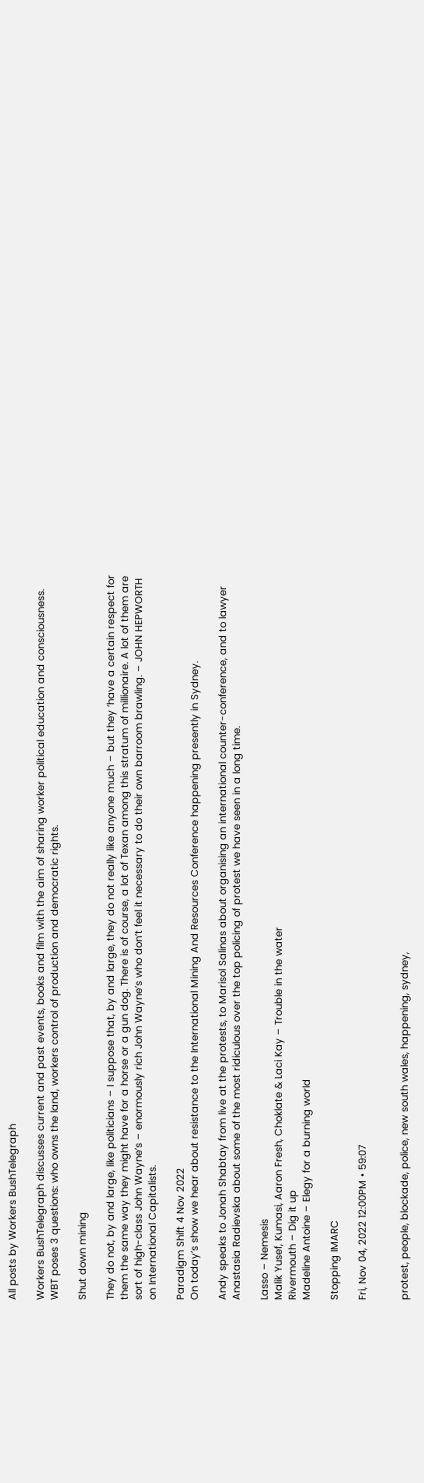All posts by Workers BushTelegraph

Workers BushTelegraph discusses current and past events, books and film with the aim of sharing worker political education and consciousness. WBT poses 3 questions: who owns the land, workers control of production and democratic rights.

Shut down mining

They do not, by and large, like politicians – I suppose that, by and large, they do not really like anyone much – but they ‘have a certain respect for them the same way they might have for a horse or a gun dog. There is of course, a lot of Texan among this stratum of millionaire. A lot of them are sort of high-class John Wayne’s – enormously rich John Wayne’s who don’t feel it necessary to do their own barroom brawling. – JOHN HEPWORTH on International Capitalists.

Paradigm Shift 4 Nov 2022
On today’s show we hear about resistance to the International Mining And Resources Conference happening presently in Sydney.

Andy speaks to Jonah Shabtay from live at the protests, to Marisol Salinas about organising an international counter-conference, and to lawyer Anastasia Radievska about some of the most ridiculous over the top policing of protest we have seen in a long time.

Lasso – Nemesis
Malik Yusef, Kumasi, Aaron Fresh, Choklate & Laci Kay – Trouble in the water
Rivermouth – Dig it up
Madeline Antoine – Elegy for a burning world

Stopping IMARC

Fri, Nov 04, 2022 12:00PM • 59:07


protest, people, blockade, police, new south wales, happening, sydney,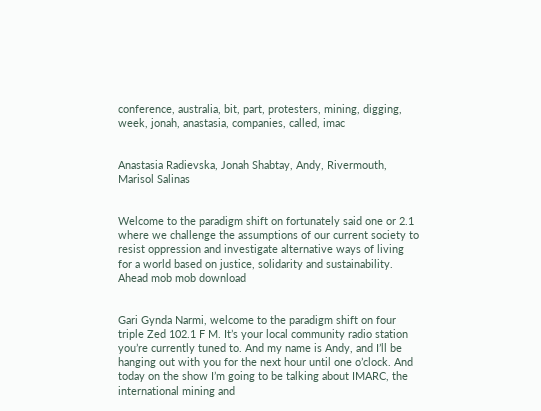conference, australia, bit, part, protesters, mining, digging, week, jonah, anastasia, companies, called, imac


Anastasia Radievska, Jonah Shabtay, Andy, Rivermouth, Marisol Salinas


Welcome to the paradigm shift on fortunately said one or 2.1 where we challenge the assumptions of our current society to resist oppression and investigate alternative ways of living for a world based on justice, solidarity and sustainability. Ahead mob mob download


Gari Gynda Narmi, welcome to the paradigm shift on four triple Zed 102.1 F M. It’s your local community radio station you’re currently tuned to. And my name is Andy, and I’ll be hanging out with you for the next hour until one o’clock. And today on the show I’m going to be talking about IMARC, the international mining and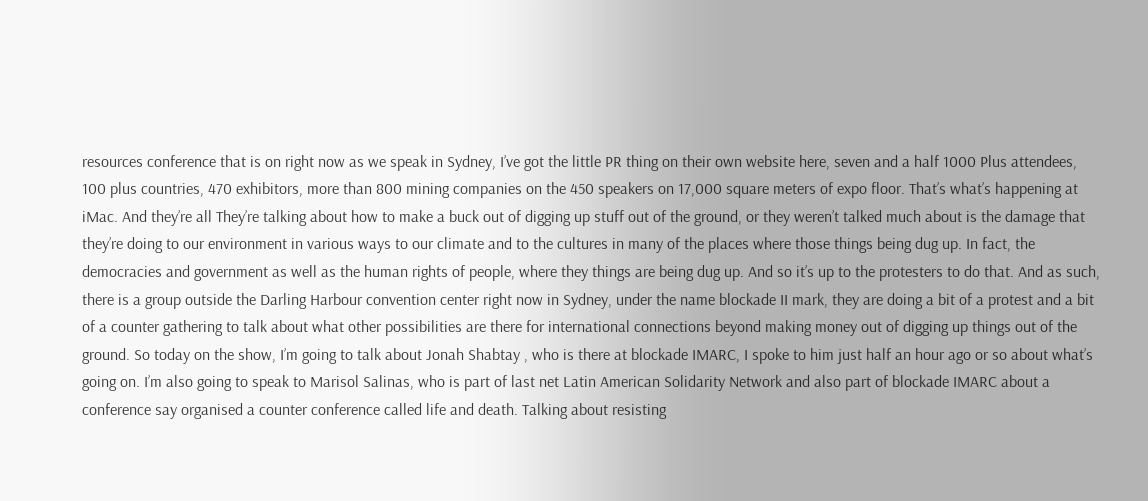resources conference that is on right now as we speak in Sydney, I’ve got the little PR thing on their own website here, seven and a half 1000 Plus attendees, 100 plus countries, 470 exhibitors, more than 800 mining companies on the 450 speakers on 17,000 square meters of expo floor. That’s what’s happening at iMac. And they’re all They’re talking about how to make a buck out of digging up stuff out of the ground, or they weren’t talked much about is the damage that they’re doing to our environment in various ways to our climate and to the cultures in many of the places where those things being dug up. In fact, the democracies and government as well as the human rights of people, where they things are being dug up. And so it’s up to the protesters to do that. And as such, there is a group outside the Darling Harbour convention center right now in Sydney, under the name blockade II mark, they are doing a bit of a protest and a bit of a counter gathering to talk about what other possibilities are there for international connections beyond making money out of digging up things out of the ground. So today on the show, I’m going to talk about Jonah Shabtay , who is there at blockade IMARC, I spoke to him just half an hour ago or so about what’s going on. I’m also going to speak to Marisol Salinas, who is part of last net Latin American Solidarity Network and also part of blockade IMARC about a conference say organised a counter conference called life and death. Talking about resisting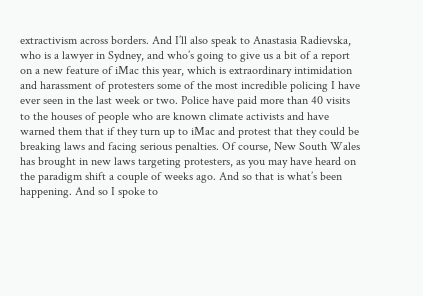extractivism across borders. And I’ll also speak to Anastasia Radievska, who is a lawyer in Sydney, and who’s going to give us a bit of a report on a new feature of iMac this year, which is extraordinary intimidation and harassment of protesters some of the most incredible policing I have ever seen in the last week or two. Police have paid more than 40 visits to the houses of people who are known climate activists and have warned them that if they turn up to iMac and protest that they could be breaking laws and facing serious penalties. Of course, New South Wales has brought in new laws targeting protesters, as you may have heard on the paradigm shift a couple of weeks ago. And so that is what’s been happening. And so I spoke to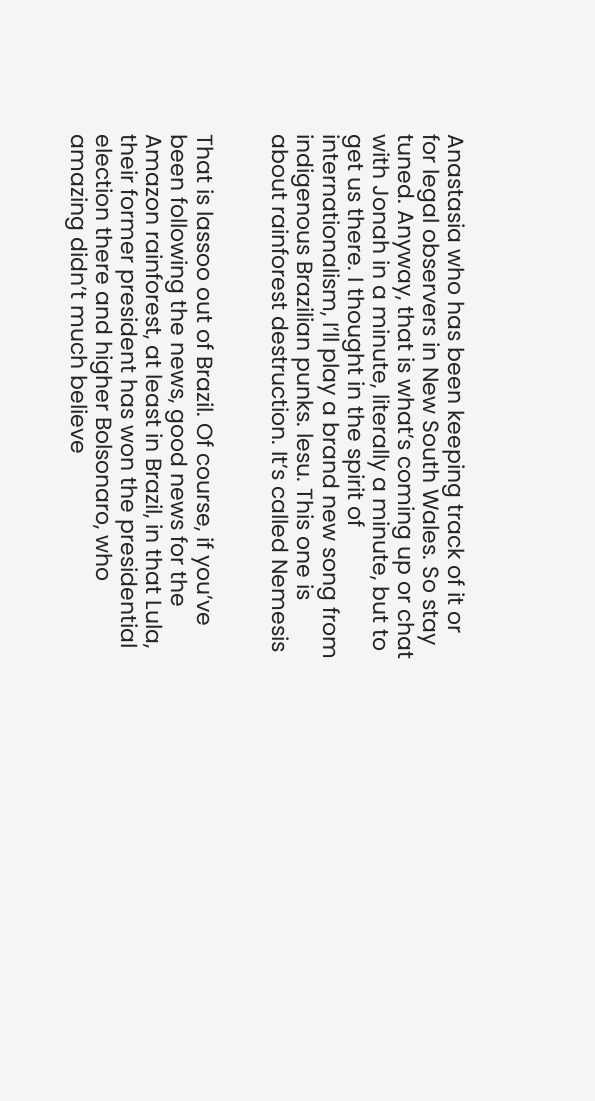Anastasia who has been keeping track of it or for legal observers in New South Wales. So stay tuned. Anyway, that is what’s coming up or chat with Jonah in a minute, literally a minute, but to get us there. I thought in the spirit of internationalism, I’ll play a brand new song from indigenous Brazilian punks. lesu. This one is about rainforest destruction. It’s called Nemesis


That is lassoo out of Brazil. Of course, if you’ve been following the news, good news for the Amazon rainforest, at least in Brazil, in that Lula, their former president has won the presidential election there and higher Bolsonaro, who amazing didn’t much believe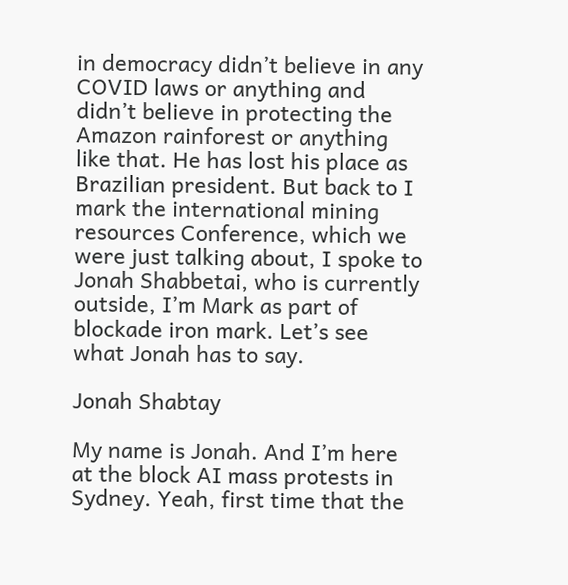in democracy didn’t believe in any COVID laws or anything and didn’t believe in protecting the Amazon rainforest or anything like that. He has lost his place as Brazilian president. But back to I mark the international mining resources Conference, which we were just talking about, I spoke to Jonah Shabbetai, who is currently outside, I’m Mark as part of blockade iron mark. Let’s see what Jonah has to say.

Jonah Shabtay

My name is Jonah. And I’m here at the block AI mass protests in Sydney. Yeah, first time that the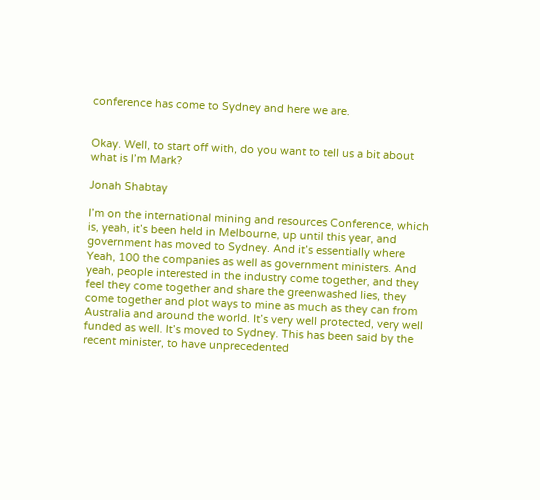conference has come to Sydney and here we are.


Okay. Well, to start off with, do you want to tell us a bit about what is I’m Mark?

Jonah Shabtay

I’m on the international mining and resources Conference, which is, yeah, it’s been held in Melbourne, up until this year, and government has moved to Sydney. And it’s essentially where Yeah, 100 the companies as well as government ministers. And yeah, people interested in the industry come together, and they feel they come together and share the greenwashed lies, they come together and plot ways to mine as much as they can from Australia and around the world. It’s very well protected, very well funded as well. It’s moved to Sydney. This has been said by the recent minister, to have unprecedented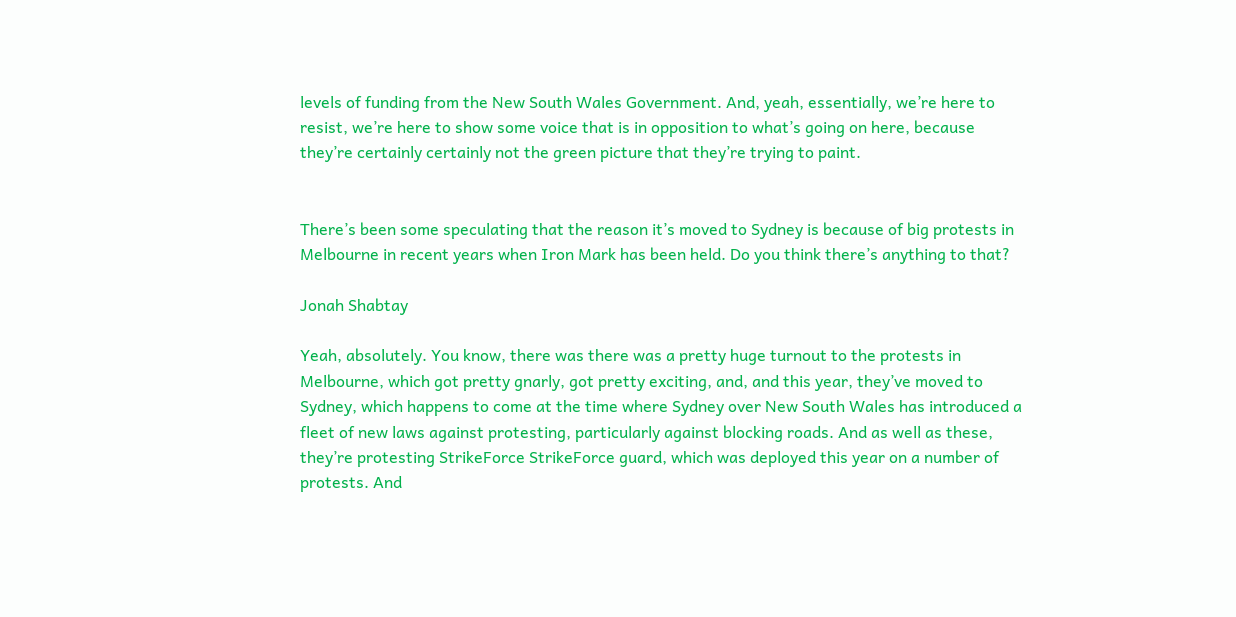levels of funding from the New South Wales Government. And, yeah, essentially, we’re here to resist, we’re here to show some voice that is in opposition to what’s going on here, because they’re certainly certainly not the green picture that they’re trying to paint.


There’s been some speculating that the reason it’s moved to Sydney is because of big protests in Melbourne in recent years when Iron Mark has been held. Do you think there’s anything to that?

Jonah Shabtay

Yeah, absolutely. You know, there was there was a pretty huge turnout to the protests in Melbourne, which got pretty gnarly, got pretty exciting, and, and this year, they’ve moved to Sydney, which happens to come at the time where Sydney over New South Wales has introduced a fleet of new laws against protesting, particularly against blocking roads. And as well as these, they’re protesting StrikeForce StrikeForce guard, which was deployed this year on a number of protests. And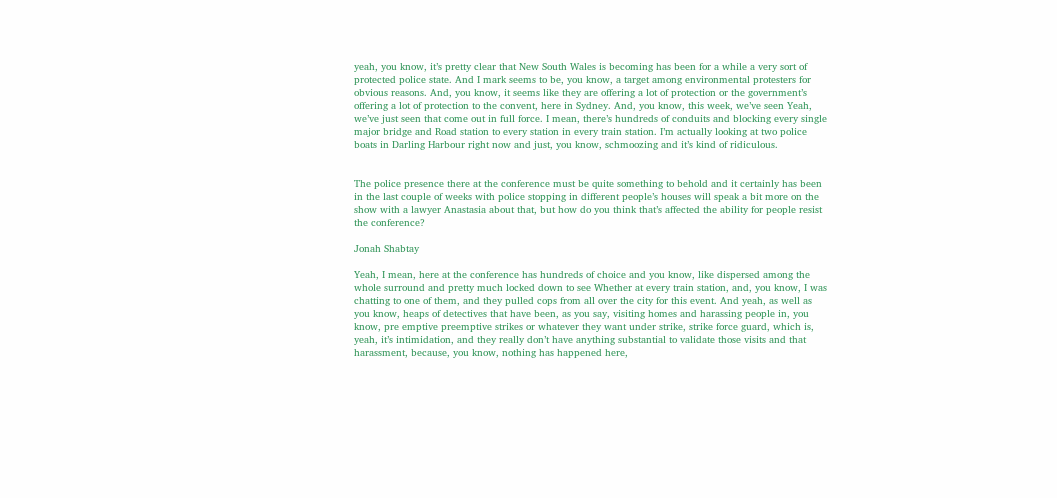yeah, you know, it’s pretty clear that New South Wales is becoming has been for a while a very sort of protected police state. And I mark seems to be, you know, a target among environmental protesters for obvious reasons. And, you know, it seems like they are offering a lot of protection or the government’s offering a lot of protection to the convent, here in Sydney. And, you know, this week, we’ve seen Yeah, we’ve just seen that come out in full force. I mean, there’s hundreds of conduits and blocking every single major bridge and Road station to every station in every train station. I’m actually looking at two police boats in Darling Harbour right now and just, you know, schmoozing and it’s kind of ridiculous.


The police presence there at the conference must be quite something to behold and it certainly has been in the last couple of weeks with police stopping in different people’s houses will speak a bit more on the show with a lawyer Anastasia about that, but how do you think that’s affected the ability for people resist the conference?

Jonah Shabtay

Yeah, I mean, here at the conference has hundreds of choice and you know, like dispersed among the whole surround and pretty much locked down to see Whether at every train station, and, you know, I was chatting to one of them, and they pulled cops from all over the city for this event. And yeah, as well as you know, heaps of detectives that have been, as you say, visiting homes and harassing people in, you know, pre emptive preemptive strikes or whatever they want under strike, strike force guard, which is, yeah, it’s intimidation, and they really don’t have anything substantial to validate those visits and that harassment, because, you know, nothing has happened here,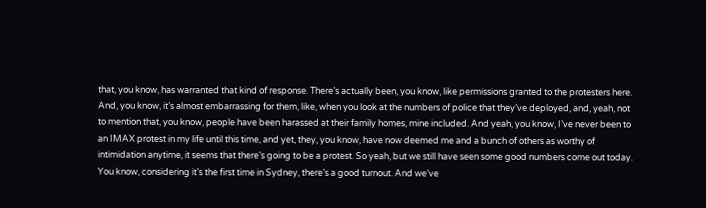that, you know, has warranted that kind of response. There’s actually been, you know, like permissions granted to the protesters here. And, you know, it’s almost embarrassing for them, like, when you look at the numbers of police that they’ve deployed, and, yeah, not to mention that, you know, people have been harassed at their family homes, mine included. And yeah, you know, I’ve never been to an IMAX protest in my life until this time, and yet, they, you know, have now deemed me and a bunch of others as worthy of intimidation anytime, it seems that there’s going to be a protest. So yeah, but we still have seen some good numbers come out today. You know, considering it’s the first time in Sydney, there’s a good turnout. And we’ve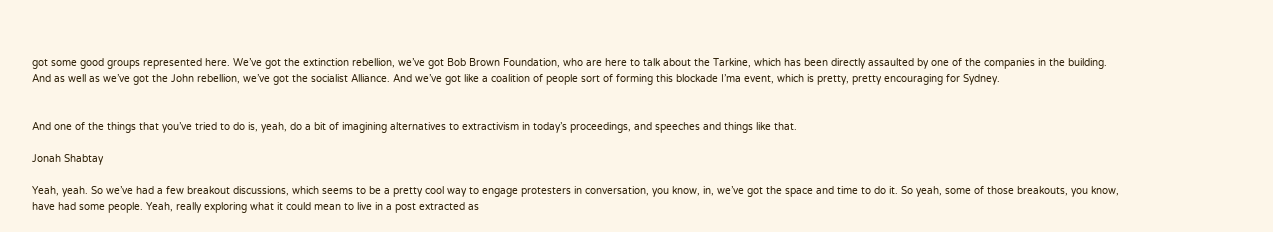got some good groups represented here. We’ve got the extinction rebellion, we’ve got Bob Brown Foundation, who are here to talk about the Tarkine, which has been directly assaulted by one of the companies in the building. And as well as we’ve got the John rebellion, we’ve got the socialist Alliance. And we’ve got like a coalition of people sort of forming this blockade I’ma event, which is pretty, pretty encouraging for Sydney.


And one of the things that you’ve tried to do is, yeah, do a bit of imagining alternatives to extractivism in today’s proceedings, and speeches and things like that.

Jonah Shabtay

Yeah, yeah. So we’ve had a few breakout discussions, which seems to be a pretty cool way to engage protesters in conversation, you know, in, we’ve got the space and time to do it. So yeah, some of those breakouts, you know, have had some people. Yeah, really exploring what it could mean to live in a post extracted as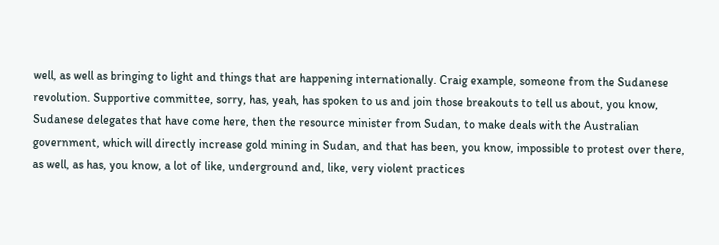well, as well as bringing to light and things that are happening internationally. Craig example, someone from the Sudanese revolution. Supportive committee, sorry, has, yeah, has spoken to us and join those breakouts to tell us about, you know, Sudanese delegates that have come here, then the resource minister from Sudan, to make deals with the Australian government, which will directly increase gold mining in Sudan, and that has been, you know, impossible to protest over there, as well, as has, you know, a lot of like, underground and, like, very violent practices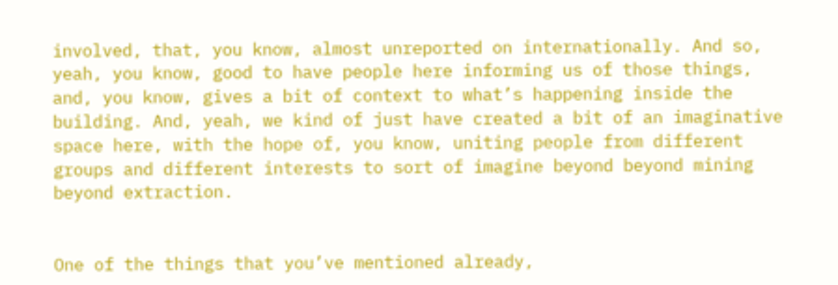involved, that, you know, almost unreported on internationally. And so, yeah, you know, good to have people here informing us of those things, and, you know, gives a bit of context to what’s happening inside the building. And, yeah, we kind of just have created a bit of an imaginative space here, with the hope of, you know, uniting people from different groups and different interests to sort of imagine beyond beyond mining beyond extraction.


One of the things that you’ve mentioned already,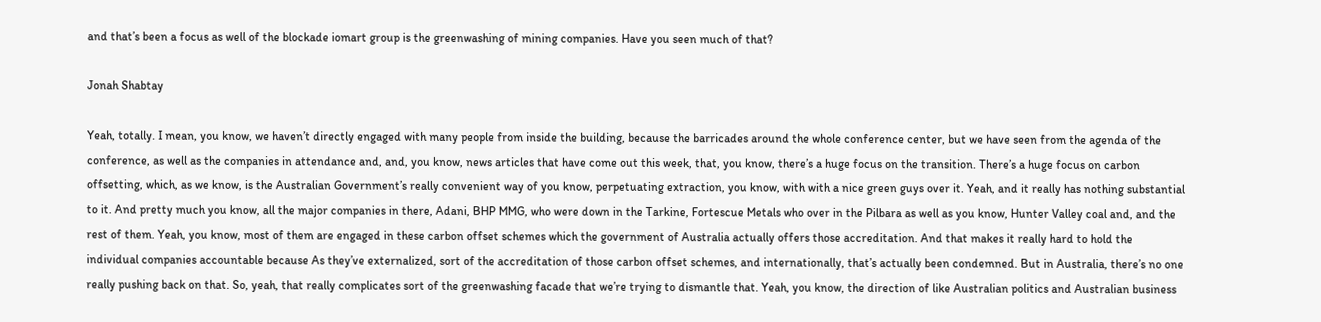and that’s been a focus as well of the blockade iomart group is the greenwashing of mining companies. Have you seen much of that?

Jonah Shabtay

Yeah, totally. I mean, you know, we haven’t directly engaged with many people from inside the building, because the barricades around the whole conference center, but we have seen from the agenda of the conference, as well as the companies in attendance and, and, you know, news articles that have come out this week, that, you know, there’s a huge focus on the transition. There’s a huge focus on carbon offsetting, which, as we know, is the Australian Government’s really convenient way of you know, perpetuating extraction, you know, with with a nice green guys over it. Yeah, and it really has nothing substantial to it. And pretty much you know, all the major companies in there, Adani, BHP MMG, who were down in the Tarkine, Fortescue Metals who over in the Pilbara as well as you know, Hunter Valley coal and, and the rest of them. Yeah, you know, most of them are engaged in these carbon offset schemes which the government of Australia actually offers those accreditation. And that makes it really hard to hold the individual companies accountable because As they’ve externalized, sort of the accreditation of those carbon offset schemes, and internationally, that’s actually been condemned. But in Australia, there’s no one really pushing back on that. So, yeah, that really complicates sort of the greenwashing facade that we’re trying to dismantle that. Yeah, you know, the direction of like Australian politics and Australian business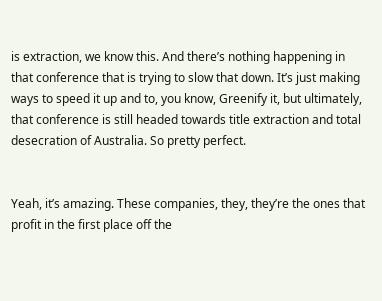is extraction, we know this. And there’s nothing happening in that conference that is trying to slow that down. It’s just making ways to speed it up and to, you know, Greenify it, but ultimately, that conference is still headed towards title extraction and total desecration of Australia. So pretty perfect.


Yeah, it’s amazing. These companies, they, they’re the ones that profit in the first place off the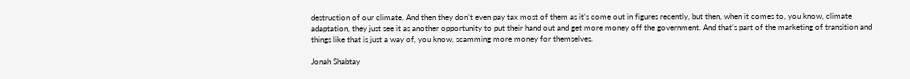destruction of our climate. And then they don’t even pay tax most of them as it’s come out in figures recently, but then, when it comes to, you know, climate adaptation, they just see it as another opportunity to put their hand out and get more money off the government. And that’s part of the marketing of transition and things like that is just a way of, you know, scamming more money for themselves.

Jonah Shabtay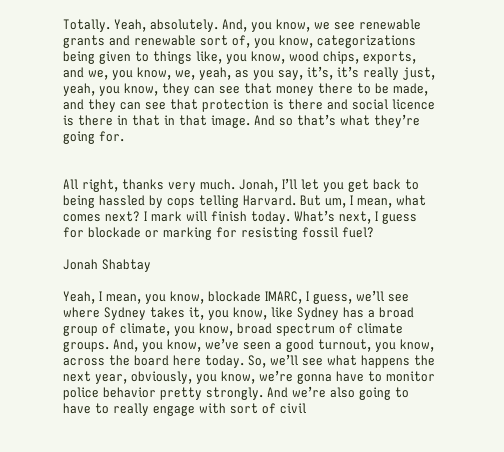Totally. Yeah, absolutely. And, you know, we see renewable grants and renewable sort of, you know, categorizations being given to things like, you know, wood chips, exports, and we, you know, we, yeah, as you say, it’s, it’s really just, yeah, you know, they can see that money there to be made, and they can see that protection is there and social licence is there in that in that image. And so that’s what they’re going for.


All right, thanks very much. Jonah, I’ll let you get back to being hassled by cops telling Harvard. But um, I mean, what comes next? I mark will finish today. What’s next, I guess for blockade or marking for resisting fossil fuel?

Jonah Shabtay

Yeah, I mean, you know, blockade IMARC, I guess, we’ll see where Sydney takes it, you know, like Sydney has a broad group of climate, you know, broad spectrum of climate groups. And, you know, we’ve seen a good turnout, you know, across the board here today. So, we’ll see what happens the next year, obviously, you know, we’re gonna have to monitor police behavior pretty strongly. And we’re also going to have to really engage with sort of civil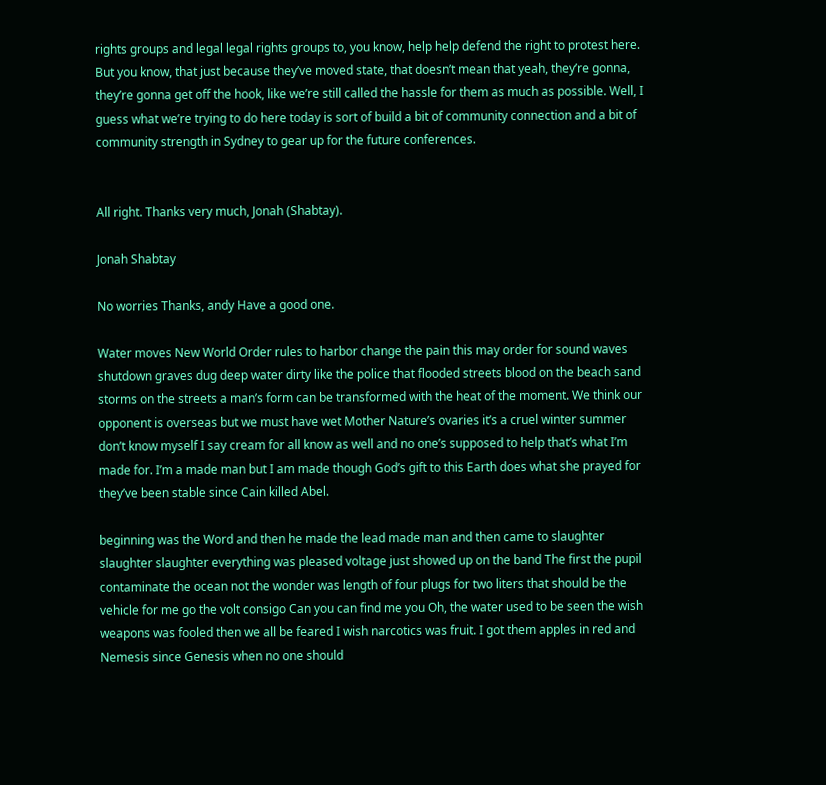rights groups and legal legal rights groups to, you know, help help defend the right to protest here. But you know, that just because they’ve moved state, that doesn’t mean that yeah, they’re gonna, they’re gonna get off the hook, like we’re still called the hassle for them as much as possible. Well, I guess what we’re trying to do here today is sort of build a bit of community connection and a bit of community strength in Sydney to gear up for the future conferences.


All right. Thanks very much, Jonah (Shabtay).

Jonah Shabtay

No worries Thanks, andy Have a good one.

Water moves New World Order rules to harbor change the pain this may order for sound waves shutdown graves dug deep water dirty like the police that flooded streets blood on the beach sand storms on the streets a man’s form can be transformed with the heat of the moment. We think our opponent is overseas but we must have wet Mother Nature’s ovaries it’s a cruel winter summer don’t know myself I say cream for all know as well and no one’s supposed to help that’s what I’m made for. I’m a made man but I am made though God’s gift to this Earth does what she prayed for they’ve been stable since Cain killed Abel.

beginning was the Word and then he made the lead made man and then came to slaughter slaughter slaughter everything was pleased voltage just showed up on the band The first the pupil contaminate the ocean not the wonder was length of four plugs for two liters that should be the vehicle for me go the volt consigo Can you can find me you Oh, the water used to be seen the wish weapons was fooled then we all be feared I wish narcotics was fruit. I got them apples in red and Nemesis since Genesis when no one should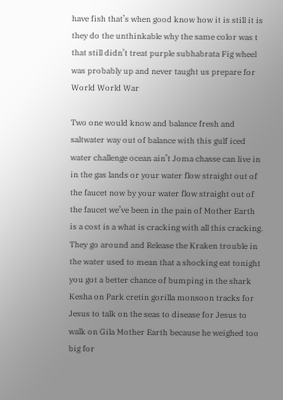have fish that’s when good know how it is still it is they do the unthinkable why the same color was t that still didn’t treat purple subhabrata Fig wheel was probably up and never taught us prepare for World World War

Two one would know and balance fresh and saltwater way out of balance with this gulf iced water challenge ocean ain’t Joma chasse can live in in the gas lands or your water flow straight out of the faucet now by your water flow straight out of the faucet we’ve been in the pain of Mother Earth is a cost is a what is cracking with all this cracking. They go around and Release the Kraken trouble in the water used to mean that a shocking eat tonight you got a better chance of bumping in the shark Kesha on Park cretin gorilla monsoon tracks for Jesus to talk on the seas to disease for Jesus to walk on Gila Mother Earth because he weighed too big for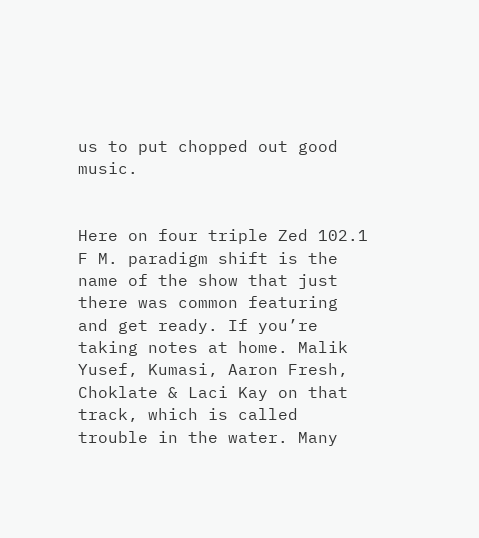us to put chopped out good music.


Here on four triple Zed 102.1 F M. paradigm shift is the name of the show that just there was common featuring and get ready. If you’re taking notes at home. Malik Yusef, Kumasi, Aaron Fresh, Choklate & Laci Kay on that track, which is called trouble in the water. Many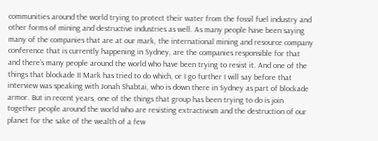communities around the world trying to protect their water from the fossil fuel industry and other forms of mining and destructive industries as well. As many people have been saying many of the companies that are at our mark, the international mining and resource company conference that is currently happening in Sydney, are the companies responsible for that and there’s many people around the world who have been trying to resist it. And one of the things that blockade II Mark has tried to do which, or I go further I will say before that interview was speaking with Jonah Shabtai, who is down there in Sydney as part of blockade armor. But in recent years, one of the things that group has been trying to do is join together people around the world who are resisting extractivism and the destruction of our planet for the sake of the wealth of a few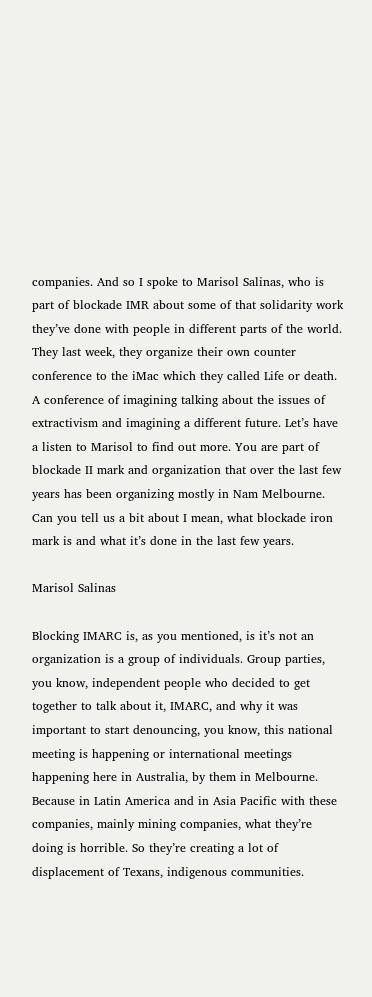companies. And so I spoke to Marisol Salinas, who is part of blockade IMR about some of that solidarity work they’ve done with people in different parts of the world. They last week, they organize their own counter conference to the iMac which they called Life or death. A conference of imagining talking about the issues of extractivism and imagining a different future. Let’s have a listen to Marisol to find out more. You are part of blockade II mark and organization that over the last few years has been organizing mostly in Nam Melbourne. Can you tell us a bit about I mean, what blockade iron mark is and what it’s done in the last few years.

Marisol Salinas

Blocking IMARC is, as you mentioned, is it’s not an organization is a group of individuals. Group parties, you know, independent people who decided to get together to talk about it, IMARC, and why it was important to start denouncing, you know, this national meeting is happening or international meetings happening here in Australia, by them in Melbourne. Because in Latin America and in Asia Pacific with these companies, mainly mining companies, what they’re doing is horrible. So they’re creating a lot of displacement of Texans, indigenous communities.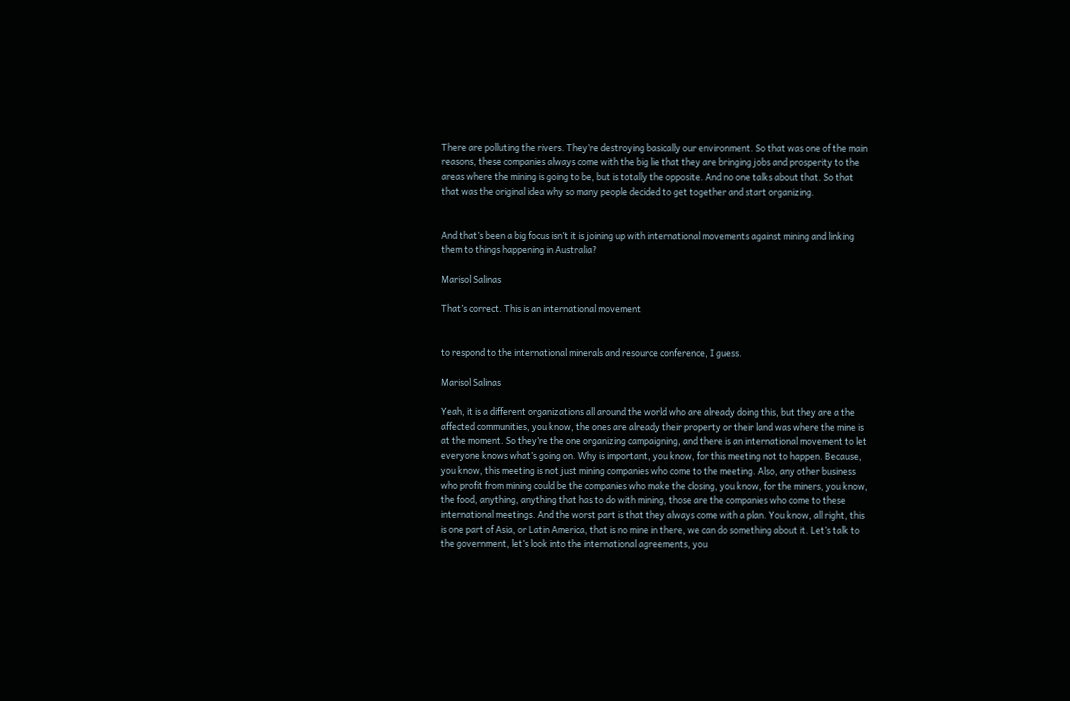There are polluting the rivers. They’re destroying basically our environment. So that was one of the main reasons, these companies always come with the big lie that they are bringing jobs and prosperity to the areas where the mining is going to be, but is totally the opposite. And no one talks about that. So that that was the original idea why so many people decided to get together and start organizing.


And that’s been a big focus isn’t it is joining up with international movements against mining and linking them to things happening in Australia?

Marisol Salinas

That’s correct. This is an international movement


to respond to the international minerals and resource conference, I guess.

Marisol Salinas

Yeah, it is a different organizations all around the world who are already doing this, but they are a the affected communities, you know, the ones are already their property or their land was where the mine is at the moment. So they’re the one organizing campaigning, and there is an international movement to let everyone knows what’s going on. Why is important, you know, for this meeting not to happen. Because, you know, this meeting is not just mining companies who come to the meeting. Also, any other business who profit from mining could be the companies who make the closing, you know, for the miners, you know, the food, anything, anything that has to do with mining, those are the companies who come to these international meetings. And the worst part is that they always come with a plan. You know, all right, this is one part of Asia, or Latin America, that is no mine in there, we can do something about it. Let’s talk to the government, let’s look into the international agreements, you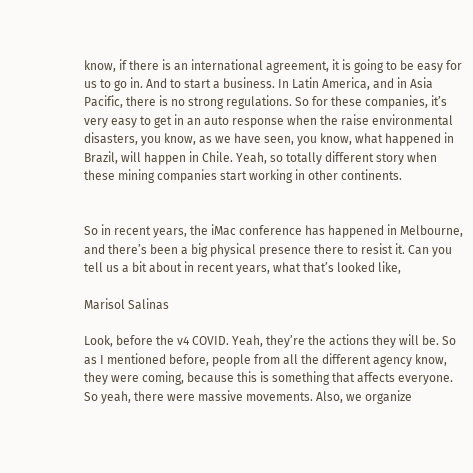know, if there is an international agreement, it is going to be easy for us to go in. And to start a business. In Latin America, and in Asia Pacific, there is no strong regulations. So for these companies, it’s very easy to get in an auto response when the raise environmental disasters, you know, as we have seen, you know, what happened in Brazil, will happen in Chile. Yeah, so totally different story when these mining companies start working in other continents.


So in recent years, the iMac conference has happened in Melbourne, and there’s been a big physical presence there to resist it. Can you tell us a bit about in recent years, what that’s looked like,

Marisol Salinas

Look, before the v4 COVID. Yeah, they’re the actions they will be. So as I mentioned before, people from all the different agency know, they were coming, because this is something that affects everyone. So yeah, there were massive movements. Also, we organize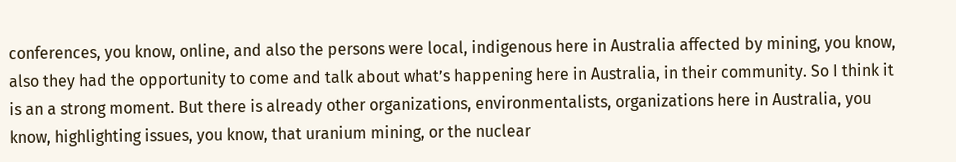conferences, you know, online, and also the persons were local, indigenous here in Australia affected by mining, you know, also they had the opportunity to come and talk about what’s happening here in Australia, in their community. So I think it is an a strong moment. But there is already other organizations, environmentalists, organizations here in Australia, you know, highlighting issues, you know, that uranium mining, or the nuclear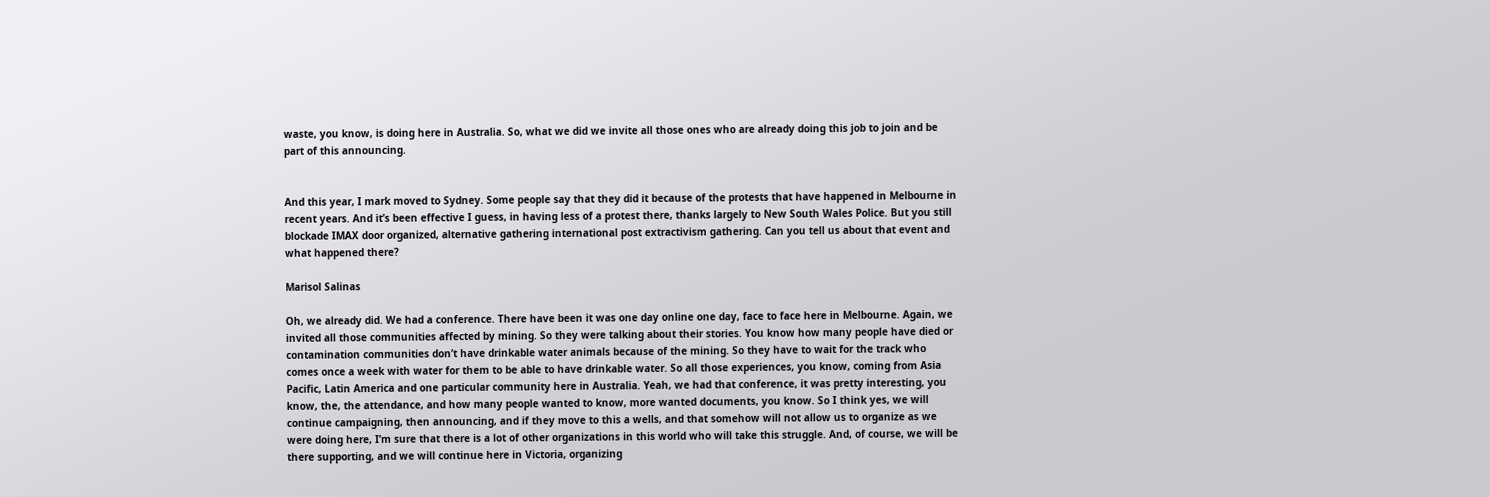waste, you know, is doing here in Australia. So, what we did we invite all those ones who are already doing this job to join and be part of this announcing.


And this year, I mark moved to Sydney. Some people say that they did it because of the protests that have happened in Melbourne in recent years. And it’s been effective I guess, in having less of a protest there, thanks largely to New South Wales Police. But you still blockade IMAX door organized, alternative gathering international post extractivism gathering. Can you tell us about that event and what happened there?

Marisol Salinas

Oh, we already did. We had a conference. There have been it was one day online one day, face to face here in Melbourne. Again, we invited all those communities affected by mining. So they were talking about their stories. You know how many people have died or contamination communities don’t have drinkable water animals because of the mining. So they have to wait for the track who comes once a week with water for them to be able to have drinkable water. So all those experiences, you know, coming from Asia Pacific, Latin America and one particular community here in Australia. Yeah, we had that conference, it was pretty interesting, you know, the, the attendance, and how many people wanted to know, more wanted documents, you know. So I think yes, we will continue campaigning, then announcing, and if they move to this a wells, and that somehow will not allow us to organize as we were doing here, I’m sure that there is a lot of other organizations in this world who will take this struggle. And, of course, we will be there supporting, and we will continue here in Victoria, organizing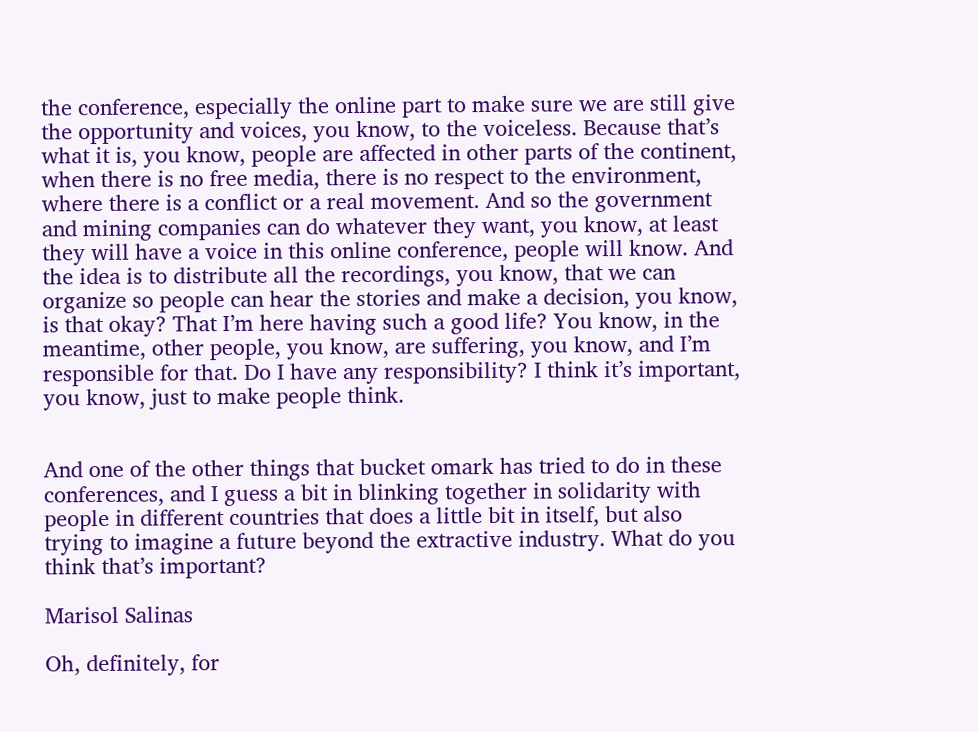the conference, especially the online part to make sure we are still give the opportunity and voices, you know, to the voiceless. Because that’s what it is, you know, people are affected in other parts of the continent, when there is no free media, there is no respect to the environment, where there is a conflict or a real movement. And so the government and mining companies can do whatever they want, you know, at least they will have a voice in this online conference, people will know. And the idea is to distribute all the recordings, you know, that we can organize so people can hear the stories and make a decision, you know, is that okay? That I’m here having such a good life? You know, in the meantime, other people, you know, are suffering, you know, and I’m responsible for that. Do I have any responsibility? I think it’s important, you know, just to make people think.


And one of the other things that bucket omark has tried to do in these conferences, and I guess a bit in blinking together in solidarity with people in different countries that does a little bit in itself, but also trying to imagine a future beyond the extractive industry. What do you think that’s important?

Marisol Salinas

Oh, definitely, for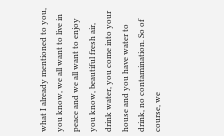what I already mentioned to you, you know, we all want to live in peace and we all want to enjoy you know, beautiful fresh air, drink water, you come into your house and you have water to drink, no contamination. So of course, we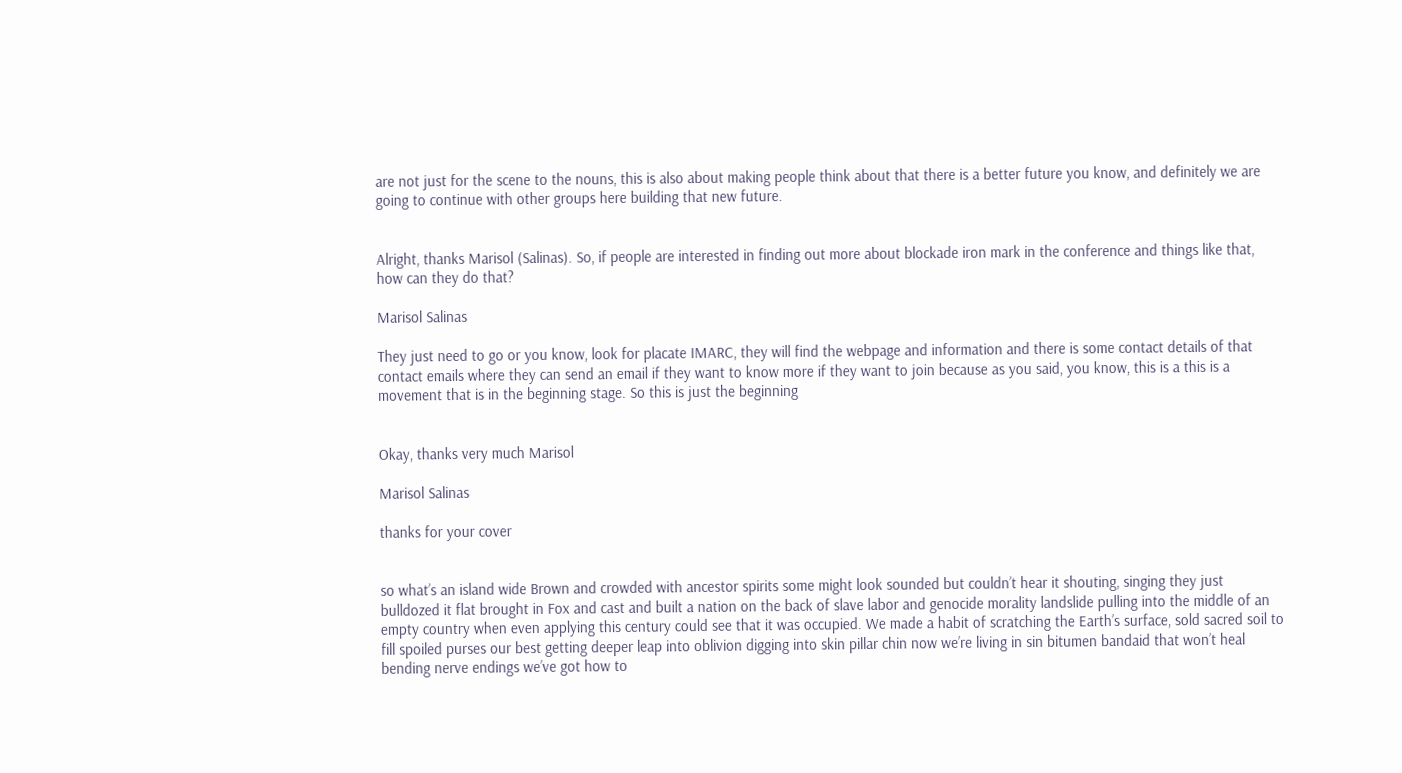are not just for the scene to the nouns, this is also about making people think about that there is a better future you know, and definitely we are going to continue with other groups here building that new future.


Alright, thanks Marisol (Salinas). So, if people are interested in finding out more about blockade iron mark in the conference and things like that, how can they do that?

Marisol Salinas

They just need to go or you know, look for placate IMARC, they will find the webpage and information and there is some contact details of that contact emails where they can send an email if they want to know more if they want to join because as you said, you know, this is a this is a movement that is in the beginning stage. So this is just the beginning


Okay, thanks very much Marisol

Marisol Salinas

thanks for your cover


so what’s an island wide Brown and crowded with ancestor spirits some might look sounded but couldn’t hear it shouting, singing they just bulldozed it flat brought in Fox and cast and built a nation on the back of slave labor and genocide morality landslide pulling into the middle of an empty country when even applying this century could see that it was occupied. We made a habit of scratching the Earth’s surface, sold sacred soil to fill spoiled purses our best getting deeper leap into oblivion digging into skin pillar chin now we’re living in sin bitumen bandaid that won’t heal bending nerve endings we’ve got how to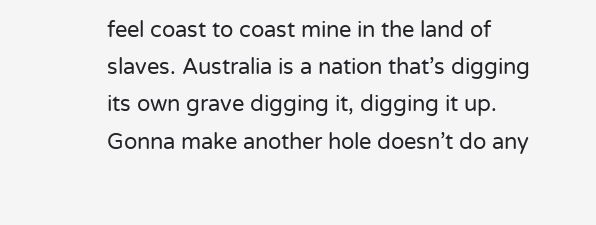feel coast to coast mine in the land of slaves. Australia is a nation that’s digging its own grave digging it, digging it up. Gonna make another hole doesn’t do any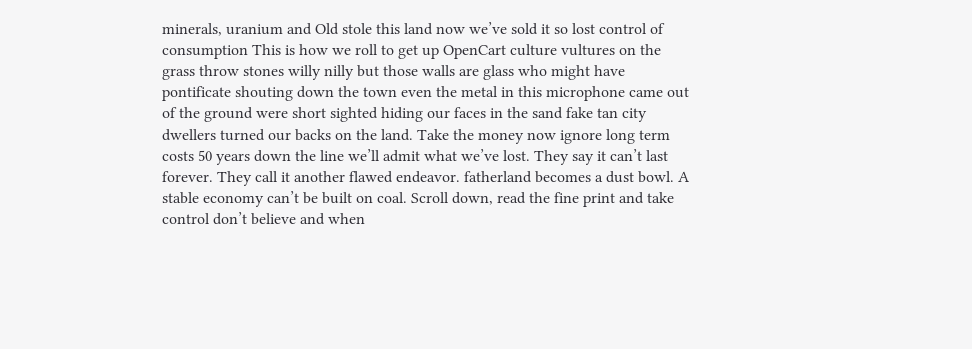minerals, uranium and Old stole this land now we’ve sold it so lost control of consumption This is how we roll to get up OpenCart culture vultures on the grass throw stones willy nilly but those walls are glass who might have pontificate shouting down the town even the metal in this microphone came out of the ground were short sighted hiding our faces in the sand fake tan city dwellers turned our backs on the land. Take the money now ignore long term costs 50 years down the line we’ll admit what we’ve lost. They say it can’t last forever. They call it another flawed endeavor. fatherland becomes a dust bowl. A stable economy can’t be built on coal. Scroll down, read the fine print and take control don’t believe and when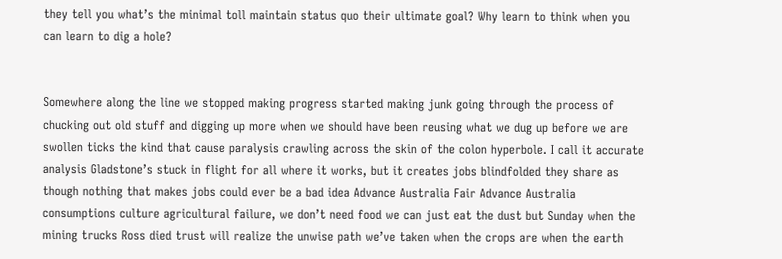they tell you what’s the minimal toll maintain status quo their ultimate goal? Why learn to think when you can learn to dig a hole?


Somewhere along the line we stopped making progress started making junk going through the process of chucking out old stuff and digging up more when we should have been reusing what we dug up before we are swollen ticks the kind that cause paralysis crawling across the skin of the colon hyperbole. I call it accurate analysis Gladstone’s stuck in flight for all where it works, but it creates jobs blindfolded they share as though nothing that makes jobs could ever be a bad idea Advance Australia Fair Advance Australia consumptions culture agricultural failure, we don’t need food we can just eat the dust but Sunday when the mining trucks Ross died trust will realize the unwise path we’ve taken when the crops are when the earth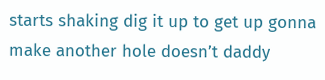starts shaking dig it up to get up gonna make another hole doesn’t daddy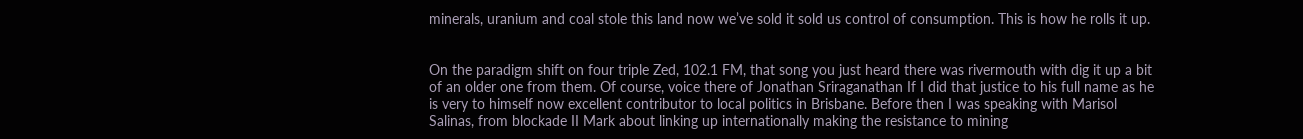minerals, uranium and coal stole this land now we’ve sold it sold us control of consumption. This is how he rolls it up.


On the paradigm shift on four triple Zed, 102.1 FM, that song you just heard there was rivermouth with dig it up a bit of an older one from them. Of course, voice there of Jonathan Sriraganathan If I did that justice to his full name as he is very to himself now excellent contributor to local politics in Brisbane. Before then I was speaking with Marisol Salinas, from blockade II Mark about linking up internationally making the resistance to mining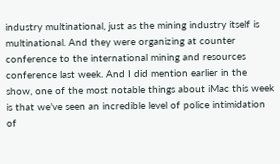industry multinational, just as the mining industry itself is multinational. And they were organizing at counter conference to the international mining and resources conference last week. And I did mention earlier in the show, one of the most notable things about iMac this week is that we’ve seen an incredible level of police intimidation of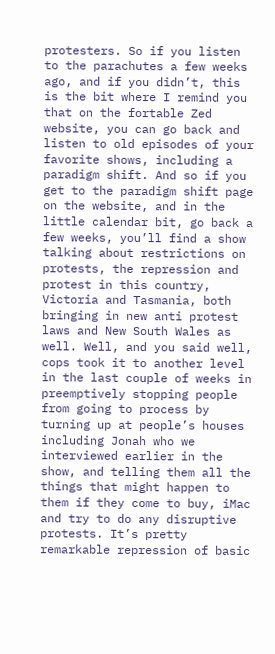protesters. So if you listen to the parachutes a few weeks ago, and if you didn’t, this is the bit where I remind you that on the fortable Zed website, you can go back and listen to old episodes of your favorite shows, including a paradigm shift. And so if you get to the paradigm shift page on the website, and in the little calendar bit, go back a few weeks, you’ll find a show talking about restrictions on protests, the repression and protest in this country, Victoria and Tasmania, both bringing in new anti protest laws and New South Wales as well. Well, and you said well, cops took it to another level in the last couple of weeks in preemptively stopping people from going to process by turning up at people’s houses including Jonah who we interviewed earlier in the show, and telling them all the things that might happen to them if they come to buy, iMac and try to do any disruptive protests. It’s pretty remarkable repression of basic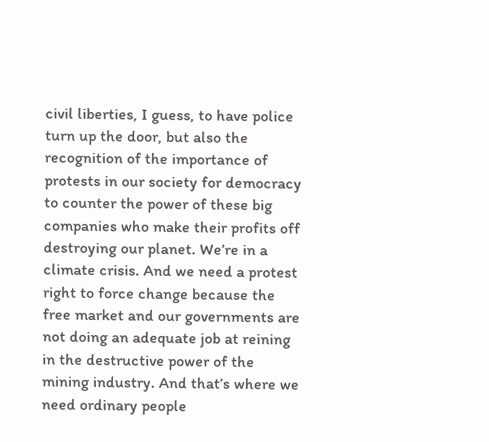civil liberties, I guess, to have police turn up the door, but also the recognition of the importance of protests in our society for democracy to counter the power of these big companies who make their profits off destroying our planet. We’re in a climate crisis. And we need a protest right to force change because the free market and our governments are not doing an adequate job at reining in the destructive power of the mining industry. And that’s where we need ordinary people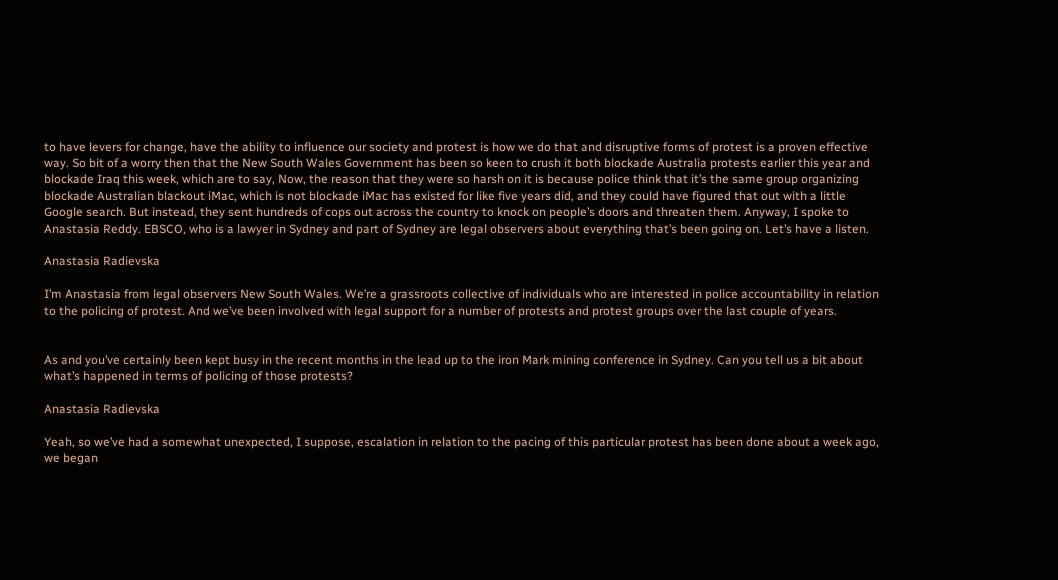to have levers for change, have the ability to influence our society and protest is how we do that and disruptive forms of protest is a proven effective way. So bit of a worry then that the New South Wales Government has been so keen to crush it both blockade Australia protests earlier this year and blockade Iraq this week, which are to say, Now, the reason that they were so harsh on it is because police think that it’s the same group organizing blockade Australian blackout iMac, which is not blockade iMac has existed for like five years did, and they could have figured that out with a little Google search. But instead, they sent hundreds of cops out across the country to knock on people’s doors and threaten them. Anyway, I spoke to Anastasia Reddy. EBSCO, who is a lawyer in Sydney and part of Sydney are legal observers about everything that’s been going on. Let’s have a listen.

Anastasia Radievska

I’m Anastasia from legal observers New South Wales. We’re a grassroots collective of individuals who are interested in police accountability in relation to the policing of protest. And we’ve been involved with legal support for a number of protests and protest groups over the last couple of years.


As and you’ve certainly been kept busy in the recent months in the lead up to the iron Mark mining conference in Sydney. Can you tell us a bit about what’s happened in terms of policing of those protests?

Anastasia Radievska

Yeah, so we’ve had a somewhat unexpected, I suppose, escalation in relation to the pacing of this particular protest has been done about a week ago, we began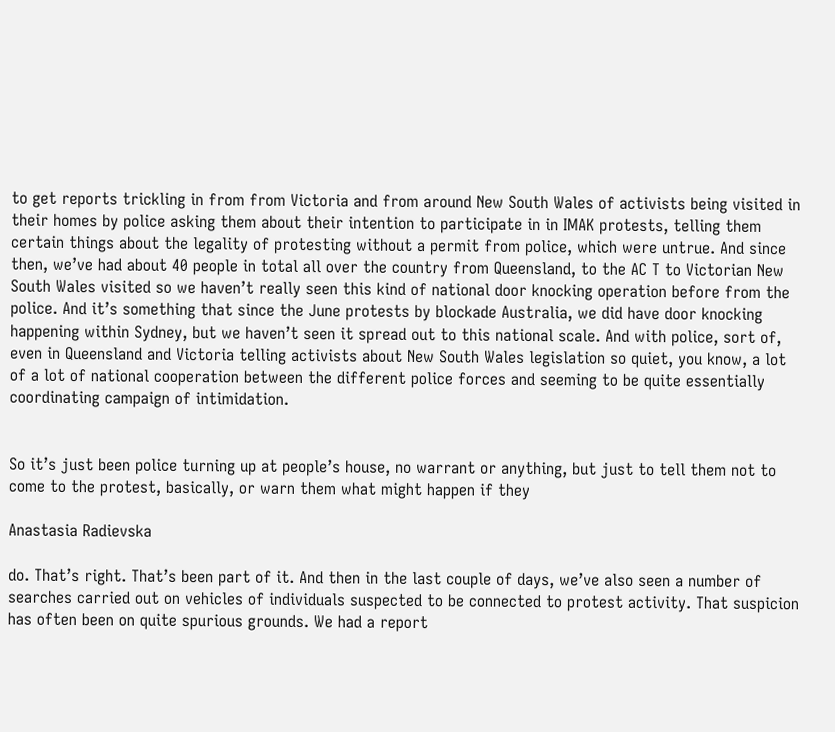to get reports trickling in from from Victoria and from around New South Wales of activists being visited in their homes by police asking them about their intention to participate in in IMAK protests, telling them certain things about the legality of protesting without a permit from police, which were untrue. And since then, we’ve had about 40 people in total all over the country from Queensland, to the AC T to Victorian New South Wales visited so we haven’t really seen this kind of national door knocking operation before from the police. And it’s something that since the June protests by blockade Australia, we did have door knocking happening within Sydney, but we haven’t seen it spread out to this national scale. And with police, sort of, even in Queensland and Victoria telling activists about New South Wales legislation so quiet, you know, a lot of a lot of national cooperation between the different police forces and seeming to be quite essentially coordinating campaign of intimidation.


So it’s just been police turning up at people’s house, no warrant or anything, but just to tell them not to come to the protest, basically, or warn them what might happen if they

Anastasia Radievska

do. That’s right. That’s been part of it. And then in the last couple of days, we’ve also seen a number of searches carried out on vehicles of individuals suspected to be connected to protest activity. That suspicion has often been on quite spurious grounds. We had a report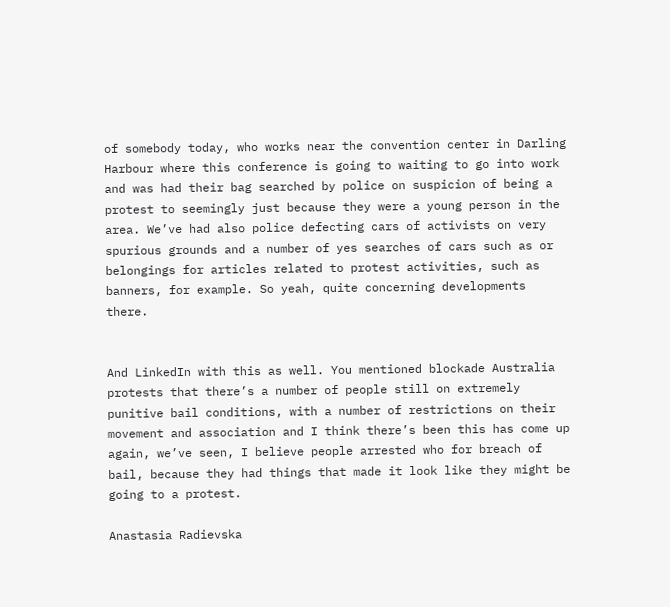of somebody today, who works near the convention center in Darling Harbour where this conference is going to waiting to go into work and was had their bag searched by police on suspicion of being a protest to seemingly just because they were a young person in the area. We’ve had also police defecting cars of activists on very spurious grounds and a number of yes searches of cars such as or belongings for articles related to protest activities, such as banners, for example. So yeah, quite concerning developments there.


And LinkedIn with this as well. You mentioned blockade Australia protests that there’s a number of people still on extremely punitive bail conditions, with a number of restrictions on their movement and association and I think there’s been this has come up again, we’ve seen, I believe people arrested who for breach of bail, because they had things that made it look like they might be going to a protest.

Anastasia Radievska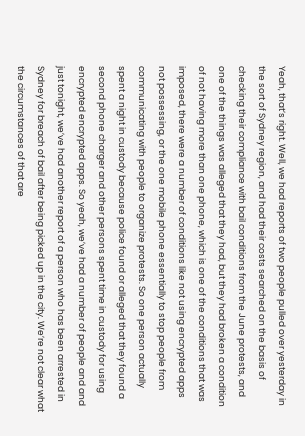Yeah, that’s right. Well, we had reports of two people pulled over yesterday in the sort of Sydney region, and had their costs searched on the basis of checking their compliance with bail conditions from the June protests, and one of the things was alleged that they had, but they had broken a condition of not having more than one phone, which is one of the conditions that was imposed, there were a number of conditions like not using encrypted apps not possessing, or the one mobile phone essentially to stop people from communicating with people to organize protests. So one person actually spent a night in custody because police found or alleged that they found a second phone charger and other persons spent time in custody for using encrypted encrypted apps. So yeah, we’ve had a number of people and and just tonight, we’ve had another report of a person who has been arrested in Sydney for breach of bail after being picked up in the city. We’re not clear what the circumstances of that are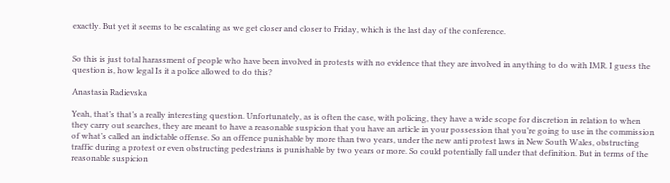exactly. But yet it seems to be escalating as we get closer and closer to Friday, which is the last day of the conference.


So this is just total harassment of people who have been involved in protests with no evidence that they are involved in anything to do with IMR. I guess the question is, how legal Is it a police allowed to do this?

Anastasia Radievska

Yeah, that’s that’s a really interesting question. Unfortunately, as is often the case, with policing, they have a wide scope for discretion in relation to when they carry out searches, they are meant to have a reasonable suspicion that you have an article in your possession that you’re going to use in the commission of what’s called an indictable offense. So an offence punishable by more than two years, under the new anti protest laws in New South Wales, obstructing traffic during a protest or even obstructing pedestrians is punishable by two years or more. So could potentially fall under that definition. But in terms of the reasonable suspicion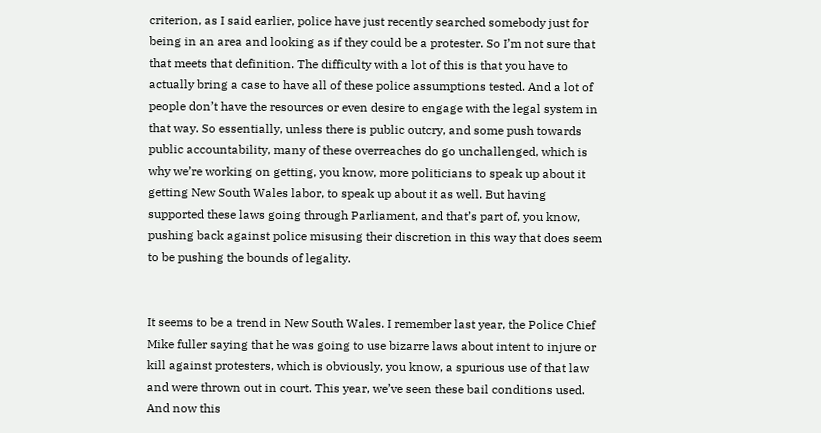criterion, as I said earlier, police have just recently searched somebody just for being in an area and looking as if they could be a protester. So I’m not sure that that meets that definition. The difficulty with a lot of this is that you have to actually bring a case to have all of these police assumptions tested. And a lot of people don’t have the resources or even desire to engage with the legal system in that way. So essentially, unless there is public outcry, and some push towards public accountability, many of these overreaches do go unchallenged, which is why we’re working on getting, you know, more politicians to speak up about it getting New South Wales labor, to speak up about it as well. But having supported these laws going through Parliament, and that’s part of, you know, pushing back against police misusing their discretion in this way that does seem to be pushing the bounds of legality.


It seems to be a trend in New South Wales. I remember last year, the Police Chief Mike fuller saying that he was going to use bizarre laws about intent to injure or kill against protesters, which is obviously, you know, a spurious use of that law and were thrown out in court. This year, we’ve seen these bail conditions used. And now this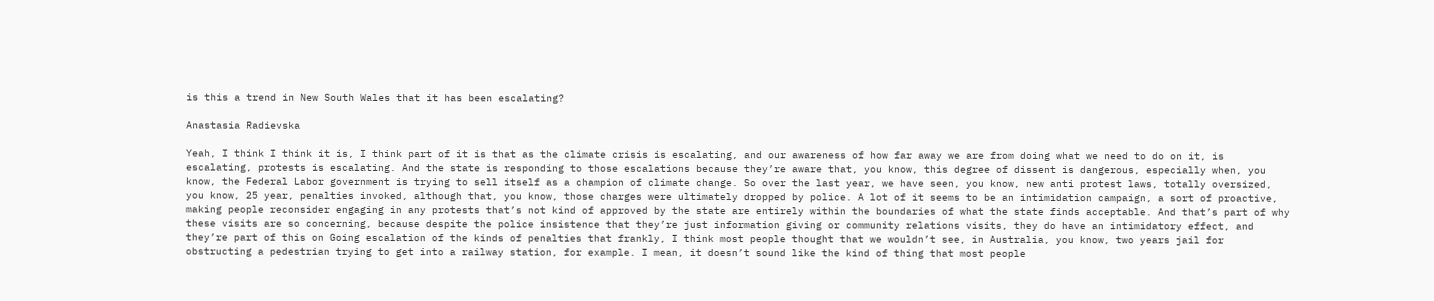is this a trend in New South Wales that it has been escalating?

Anastasia Radievska

Yeah, I think I think it is, I think part of it is that as the climate crisis is escalating, and our awareness of how far away we are from doing what we need to do on it, is escalating, protests is escalating. And the state is responding to those escalations because they’re aware that, you know, this degree of dissent is dangerous, especially when, you know, the Federal Labor government is trying to sell itself as a champion of climate change. So over the last year, we have seen, you know, new anti protest laws, totally oversized, you know, 25 year, penalties invoked, although that, you know, those charges were ultimately dropped by police. A lot of it seems to be an intimidation campaign, a sort of proactive, making people reconsider engaging in any protests that’s not kind of approved by the state are entirely within the boundaries of what the state finds acceptable. And that’s part of why these visits are so concerning, because despite the police insistence that they’re just information giving or community relations visits, they do have an intimidatory effect, and they’re part of this on Going escalation of the kinds of penalties that frankly, I think most people thought that we wouldn’t see, in Australia, you know, two years jail for obstructing a pedestrian trying to get into a railway station, for example. I mean, it doesn’t sound like the kind of thing that most people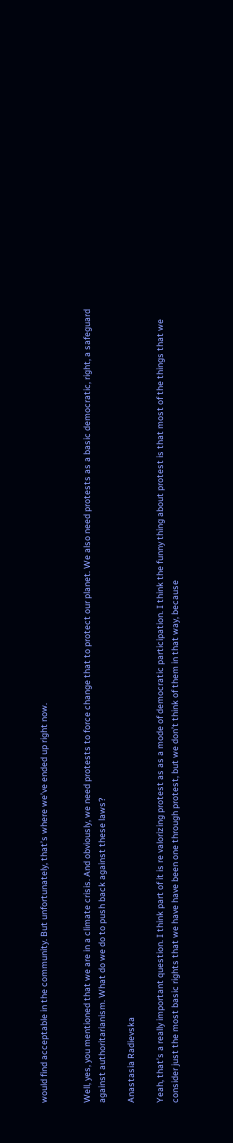would find acceptable in the community. But unfortunately, that’s where we’ve ended up right now.


Well, yes, you mentioned that we are in a climate crisis. And obviously, we need protests to force change that to protect our planet. We also need protests as a basic democratic, right, a safeguard against authoritarianism. What do we do to push back against these laws?

Anastasia Radievska

Yeah, that’s a really important question. I think part of it is re valorizing protest as as a mode of democratic participation. I think the funny thing about protest is that most of the things that we consider just the most basic rights that we have have been one through protest, but we don’t think of them in that way, because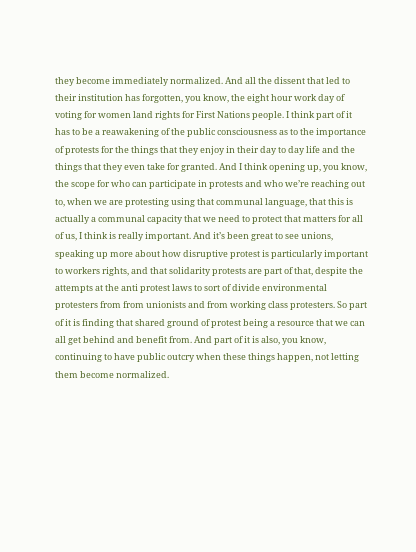they become immediately normalized. And all the dissent that led to their institution has forgotten, you know, the eight hour work day of voting for women land rights for First Nations people. I think part of it has to be a reawakening of the public consciousness as to the importance of protests for the things that they enjoy in their day to day life and the things that they even take for granted. And I think opening up, you know, the scope for who can participate in protests and who we’re reaching out to, when we are protesting using that communal language, that this is actually a communal capacity that we need to protect that matters for all of us, I think is really important. And it’s been great to see unions, speaking up more about how disruptive protest is particularly important to workers rights, and that solidarity protests are part of that, despite the attempts at the anti protest laws to sort of divide environmental protesters from from unionists and from working class protesters. So part of it is finding that shared ground of protest being a resource that we can all get behind and benefit from. And part of it is also, you know, continuing to have public outcry when these things happen, not letting them become normalized.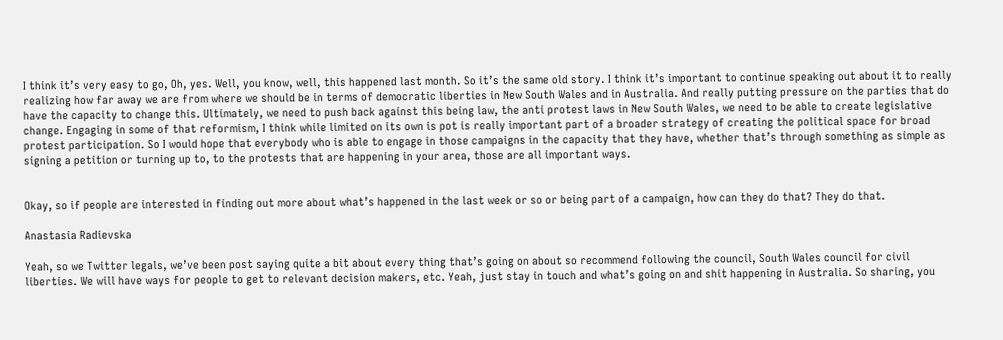I think it’s very easy to go, Oh, yes. Well, you know, well, this happened last month. So it’s the same old story. I think it’s important to continue speaking out about it to really realizing how far away we are from where we should be in terms of democratic liberties in New South Wales and in Australia. And really putting pressure on the parties that do have the capacity to change this. Ultimately, we need to push back against this being law, the anti protest laws in New South Wales, we need to be able to create legislative change. Engaging in some of that reformism, I think while limited on its own is pot is really important part of a broader strategy of creating the political space for broad protest participation. So I would hope that everybody who is able to engage in those campaigns in the capacity that they have, whether that’s through something as simple as signing a petition or turning up to, to the protests that are happening in your area, those are all important ways.


Okay, so if people are interested in finding out more about what’s happened in the last week or so or being part of a campaign, how can they do that? They do that.

Anastasia Radievska

Yeah, so we Twitter legals, we’ve been post saying quite a bit about every thing that’s going on about so recommend following the council, South Wales council for civil liberties. We will have ways for people to get to relevant decision makers, etc. Yeah, just stay in touch and what’s going on and shit happening in Australia. So sharing, you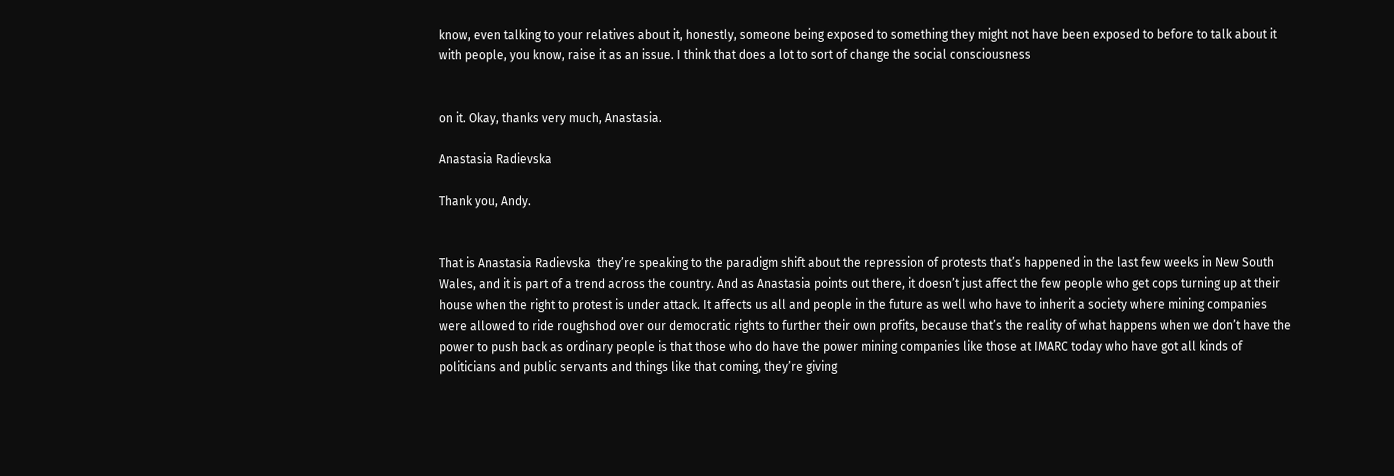know, even talking to your relatives about it, honestly, someone being exposed to something they might not have been exposed to before to talk about it with people, you know, raise it as an issue. I think that does a lot to sort of change the social consciousness


on it. Okay, thanks very much, Anastasia.

Anastasia Radievska

Thank you, Andy.


That is Anastasia Radievska  they’re speaking to the paradigm shift about the repression of protests that’s happened in the last few weeks in New South Wales, and it is part of a trend across the country. And as Anastasia points out there, it doesn’t just affect the few people who get cops turning up at their house when the right to protest is under attack. It affects us all and people in the future as well who have to inherit a society where mining companies were allowed to ride roughshod over our democratic rights to further their own profits, because that’s the reality of what happens when we don’t have the power to push back as ordinary people is that those who do have the power mining companies like those at IMARC today who have got all kinds of politicians and public servants and things like that coming, they’re giving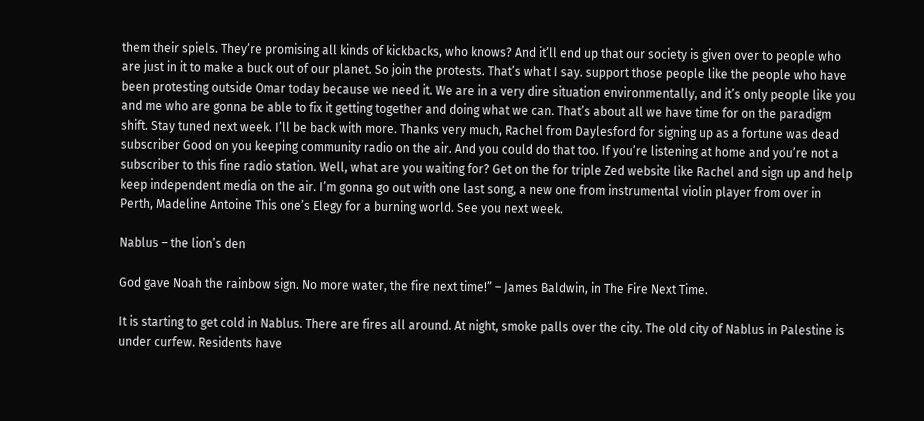them their spiels. They’re promising all kinds of kickbacks, who knows? And it’ll end up that our society is given over to people who are just in it to make a buck out of our planet. So join the protests. That’s what I say. support those people like the people who have been protesting outside Omar today because we need it. We are in a very dire situation environmentally, and it’s only people like you and me who are gonna be able to fix it getting together and doing what we can. That’s about all we have time for on the paradigm shift. Stay tuned next week. I’ll be back with more. Thanks very much, Rachel from Daylesford for signing up as a fortune was dead subscriber Good on you keeping community radio on the air. And you could do that too. If you’re listening at home and you’re not a subscriber to this fine radio station. Well, what are you waiting for? Get on the for triple Zed website like Rachel and sign up and help keep independent media on the air. I’m gonna go out with one last song, a new one from instrumental violin player from over in Perth, Madeline Antoine This one’s Elegy for a burning world. See you next week.

Nablus – the lion’s den

God gave Noah the rainbow sign. No more water, the fire next time!” – James Baldwin, in The Fire Next Time.

It is starting to get cold in Nablus. There are fires all around. At night, smoke palls over the city. The old city of Nablus in Palestine is under curfew. Residents have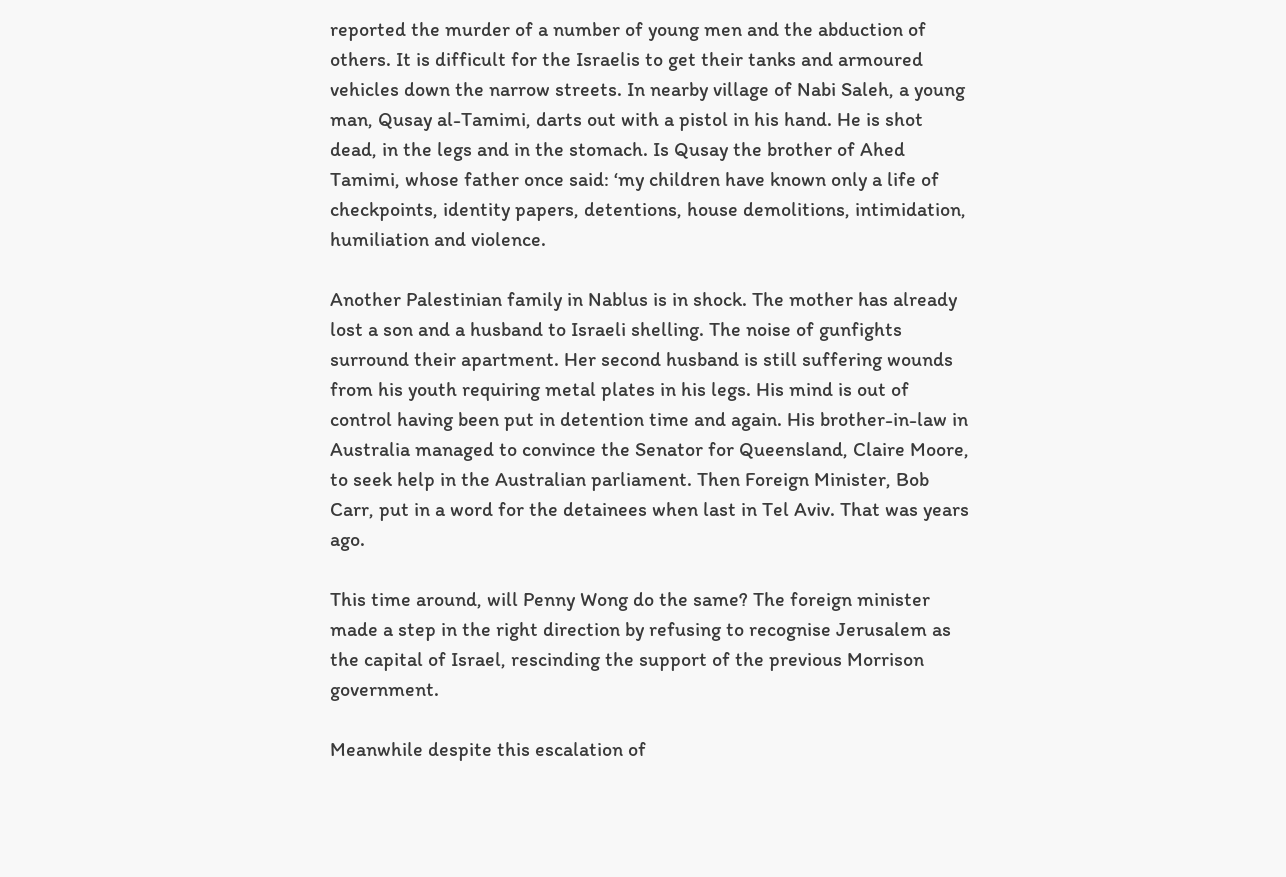reported the murder of a number of young men and the abduction of others. It is difficult for the Israelis to get their tanks and armoured vehicles down the narrow streets. In nearby village of Nabi Saleh, a young man, Qusay al-Tamimi, darts out with a pistol in his hand. He is shot dead, in the legs and in the stomach. Is Qusay the brother of Ahed Tamimi, whose father once said: ‘my children have known only a life of checkpoints, identity papers, detentions, house demolitions, intimidation, humiliation and violence.

Another Palestinian family in Nablus is in shock. The mother has already lost a son and a husband to Israeli shelling. The noise of gunfights surround their apartment. Her second husband is still suffering wounds from his youth requiring metal plates in his legs. His mind is out of control having been put in detention time and again. His brother-in-law in Australia managed to convince the Senator for Queensland, Claire Moore, to seek help in the Australian parliament. Then Foreign Minister, Bob Carr, put in a word for the detainees when last in Tel Aviv. That was years ago.

This time around, will Penny Wong do the same? The foreign minister made a step in the right direction by refusing to recognise Jerusalem as the capital of Israel, rescinding the support of the previous Morrison government.

Meanwhile despite this escalation of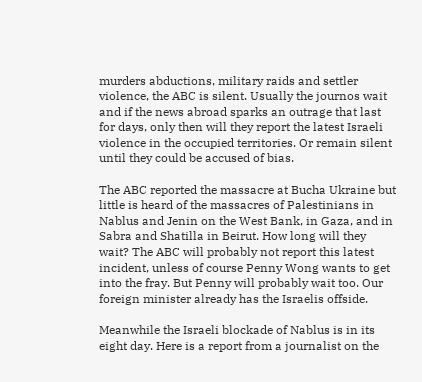murders abductions, military raids and settler violence, the ABC is silent. Usually the journos wait and if the news abroad sparks an outrage that last for days, only then will they report the latest Israeli violence in the occupied territories. Or remain silent until they could be accused of bias.

The ABC reported the massacre at Bucha Ukraine but little is heard of the massacres of Palestinians in Nablus and Jenin on the West Bank, in Gaza, and in Sabra and Shatilla in Beirut. How long will they wait? The ABC will probably not report this latest incident, unless of course Penny Wong wants to get into the fray. But Penny will probably wait too. Our foreign minister already has the Israelis offside.

Meanwhile the Israeli blockade of Nablus is in its eight day. Here is a report from a journalist on the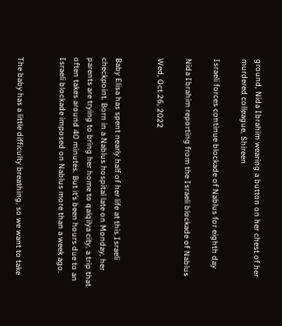ground, Nida Ibrahim wearing a button on her chest of her murdered colleague, Shireen

Israeli forces continue blockade of Nablus for eighth day

Nida Ibrahim reporting from the Israeli blockade of Nablus

Wed, Oct 26, 2022


Baby Elisa has spent nearly half of her life at this Israeli checkpoint. Born in a Nablus hospital late on Monday, her parents are trying to bring her home to qalqilya city, a trip that often takes around 40 minutes. But it’s been hours due to an Israeli blockade imposed on Nablus more than a week ago.


The baby has a little difficulty breathing, so we want to take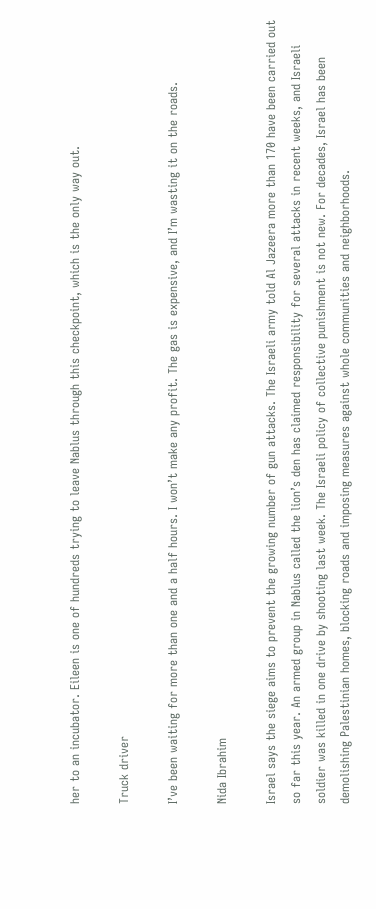her to an incubator. Eileen is one of hundreds trying to leave Nablus through this checkpoint, which is the only way out.

Truck driver

I’ve been waiting for more than one and a half hours. I won’t make any profit. The gas is expensive, and I’m wasting it on the roads.

Nida Ibrahim

Israel says the siege aims to prevent the growing number of gun attacks. The Israeli army told Al Jazeera more than 170 have been carried out so far this year. An armed group in Nablus called the lion’s den has claimed responsibility for several attacks in recent weeks, and Israeli soldier was killed in one drive by shooting last week. The Israeli policy of collective punishment is not new. For decades, Israel has been demolishing Palestinian homes, blocking roads and imposing measures against whole communities and neighborhoods.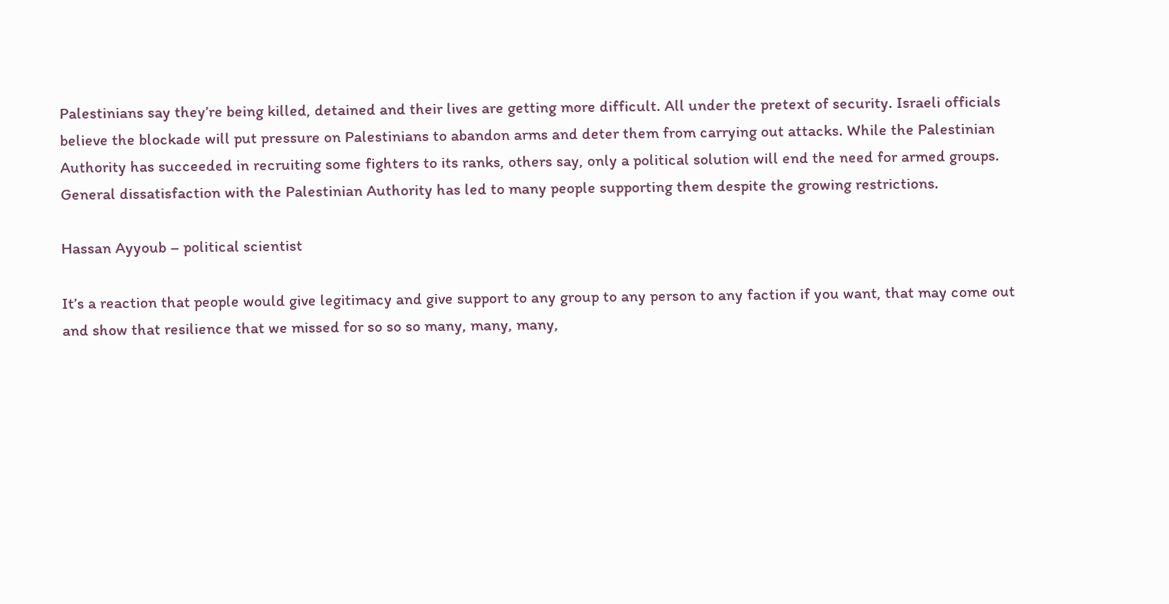Palestinians say they’re being killed, detained and their lives are getting more difficult. All under the pretext of security. Israeli officials believe the blockade will put pressure on Palestinians to abandon arms and deter them from carrying out attacks. While the Palestinian Authority has succeeded in recruiting some fighters to its ranks, others say, only a political solution will end the need for armed groups. General dissatisfaction with the Palestinian Authority has led to many people supporting them despite the growing restrictions.

Hassan Ayyoub – political scientist

It’s a reaction that people would give legitimacy and give support to any group to any person to any faction if you want, that may come out and show that resilience that we missed for so so so many, many, many,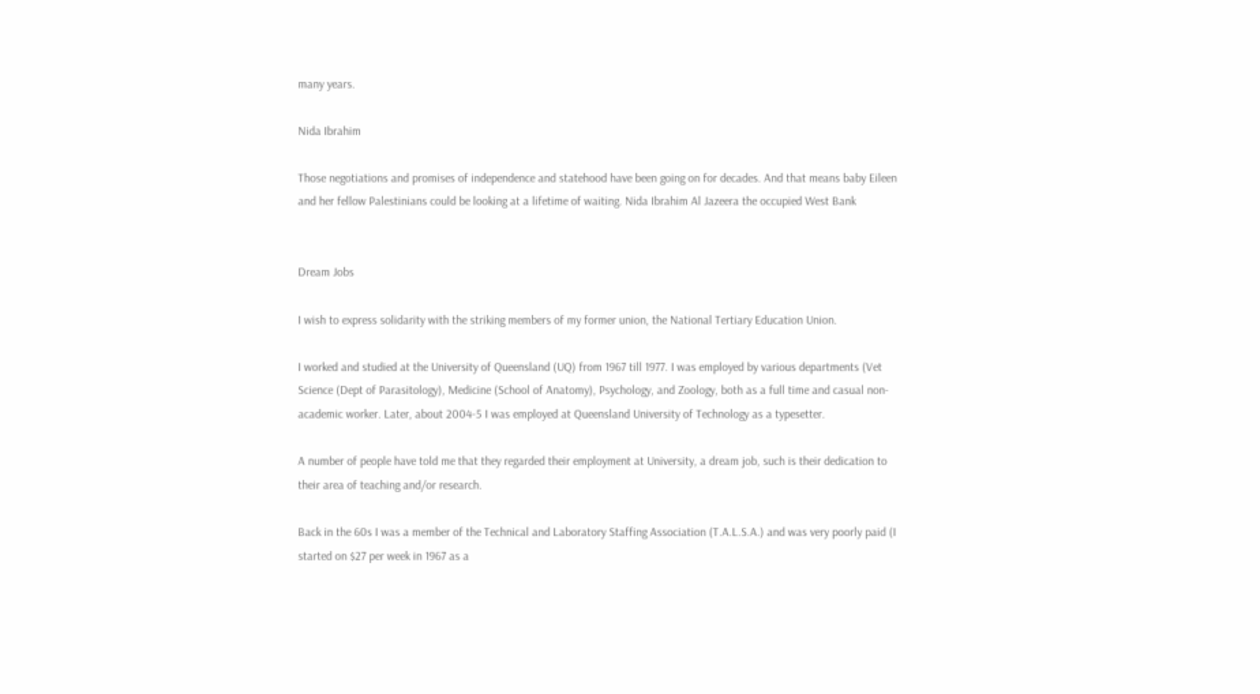many years.

Nida Ibrahim

Those negotiations and promises of independence and statehood have been going on for decades. And that means baby Eileen and her fellow Palestinians could be looking at a lifetime of waiting. Nida Ibrahim Al Jazeera the occupied West Bank


Dream Jobs

I wish to express solidarity with the striking members of my former union, the National Tertiary Education Union.

I worked and studied at the University of Queensland (UQ) from 1967 till 1977. I was employed by various departments (Vet Science (Dept of Parasitology), Medicine (School of Anatomy), Psychology, and Zoology, both as a full time and casual non-academic worker. Later, about 2004-5 I was employed at Queensland University of Technology as a typesetter.

A number of people have told me that they regarded their employment at University, a dream job, such is their dedication to their area of teaching and/or research.

Back in the 60s I was a member of the Technical and Laboratory Staffing Association (T.A.L.S.A.) and was very poorly paid (I started on $27 per week in 1967 as a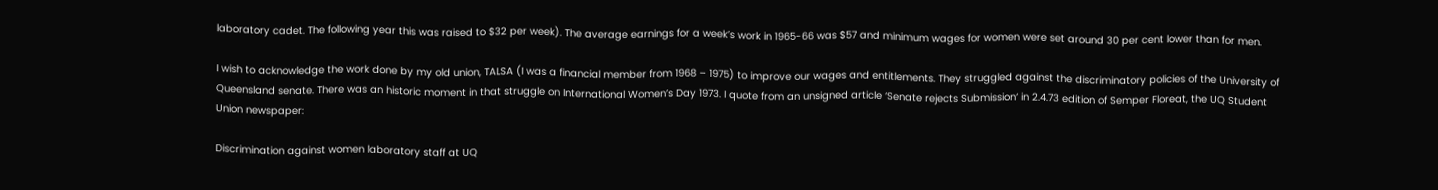laboratory cadet. The following year this was raised to $32 per week). The average earnings for a week’s work in 1965-66 was $57 and minimum wages for women were set around 30 per cent lower than for men.

I wish to acknowledge the work done by my old union, TALSA (I was a financial member from 1968 – 1975) to improve our wages and entitlements. They struggled against the discriminatory policies of the University of Queensland senate. There was an historic moment in that struggle on International Women’s Day 1973. I quote from an unsigned article ‘Senate rejects Submission‘ in 2.4.73 edition of Semper Floreat, the UQ Student Union newspaper:

Discrimination against women laboratory staff at UQ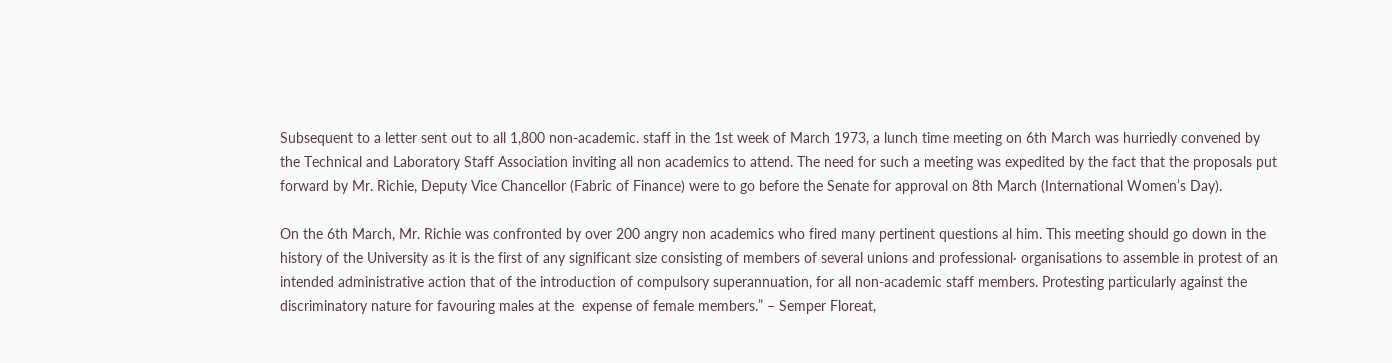Subsequent to a letter sent out to all 1,800 non-academic. staff in the 1st week of March 1973, a lunch time meeting on 6th March was hurriedly convened by the Technical and Laboratory Staff Association inviting all non academics to attend. The need for such a meeting was expedited by the fact that the proposals put forward by Mr. Richie, Deputy Vice Chancellor (Fabric of Finance) were to go before the Senate for approval on 8th March (International Women’s Day).

On the 6th March, Mr. Richie was confronted by over 200 angry non academics who fired many pertinent questions al him. This meeting should go down in the history of the University as it is the first of any significant size consisting of members of several unions and professional· organisations to assemble in protest of an intended administrative action that of the introduction of compulsory superannuation, for all non-academic staff members. Protesting particularly against the  discriminatory nature for favouring males at the  expense of female members.” – Semper Floreat,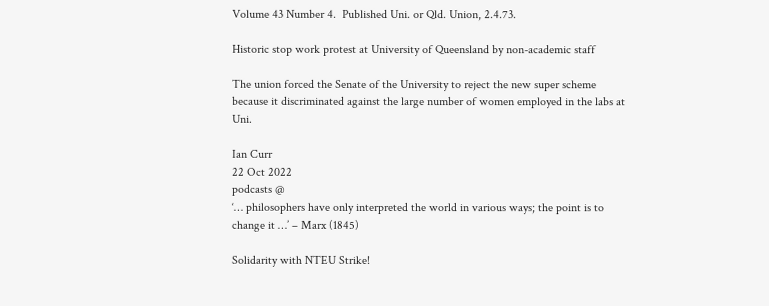Volume 43 Number 4.  Published Uni. or Qld. Union, 2.4.73.

Historic stop work protest at University of Queensland by non-academic staff

The union forced the Senate of the University to reject the new super scheme because it discriminated against the large number of women employed in the labs at Uni.

Ian Curr
22 Oct 2022
podcasts @
‘… philosophers have only interpreted the world in various ways; the point is to change it …’ – Marx (1845)

Solidarity with NTEU Strike!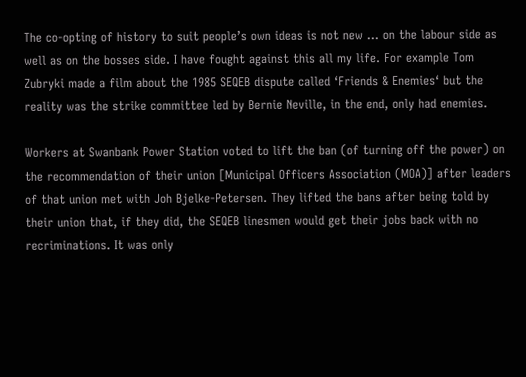The co-opting of history to suit people’s own ideas is not new … on the labour side as well as on the bosses side. I have fought against this all my life. For example Tom Zubryki made a film about the 1985 SEQEB dispute called ‘Friends & Enemies‘ but the reality was the strike committee led by Bernie Neville, in the end, only had enemies.

Workers at Swanbank Power Station voted to lift the ban (of turning off the power) on the recommendation of their union [Municipal Officers Association (MOA)] after leaders of that union met with Joh Bjelke-Petersen. They lifted the bans after being told by their union that, if they did, the SEQEB linesmen would get their jobs back with no recriminations. It was only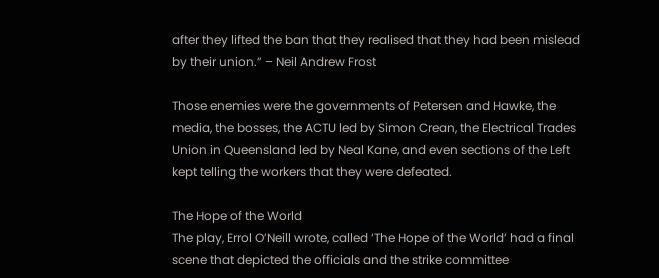after they lifted the ban that they realised that they had been mislead by their union.” – Neil Andrew Frost

Those enemies were the governments of Petersen and Hawke, the media, the bosses, the ACTU led by Simon Crean, the Electrical Trades Union in Queensland led by Neal Kane, and even sections of the Left kept telling the workers that they were defeated.

The Hope of the World
The play, Errol O’Neill wrote, called ‘The Hope of the World‘ had a final scene that depicted the officials and the strike committee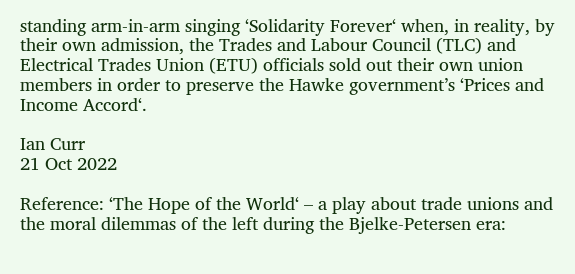standing arm-in-arm singing ‘Solidarity Forever‘ when, in reality, by their own admission, the Trades and Labour Council (TLC) and Electrical Trades Union (ETU) officials sold out their own union members in order to preserve the Hawke government’s ‘Prices and Income Accord‘.

Ian Curr
21 Oct 2022

Reference: ‘The Hope of the World‘ – a play about trade unions and the moral dilemmas of the left during the Bjelke-Petersen era: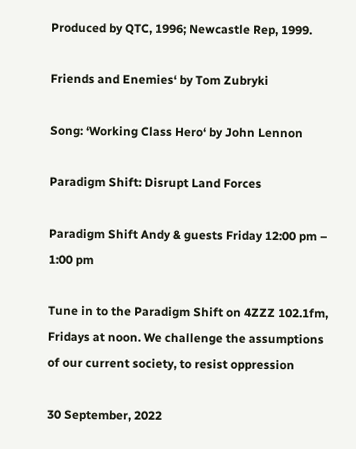Produced by QTC, 1996; Newcastle Rep, 1999.

Friends and Enemies‘ by Tom Zubryki

Song: ‘Working Class Hero‘ by John Lennon

Paradigm Shift: Disrupt Land Forces

Paradigm Shift Andy & guests Friday 12:00 pm – 1:00 pm

Tune in to the Paradigm Shift on 4ZZZ 102.1fm, Fridays at noon. We challenge the assumptions of our current society, to resist oppression

30 September, 2022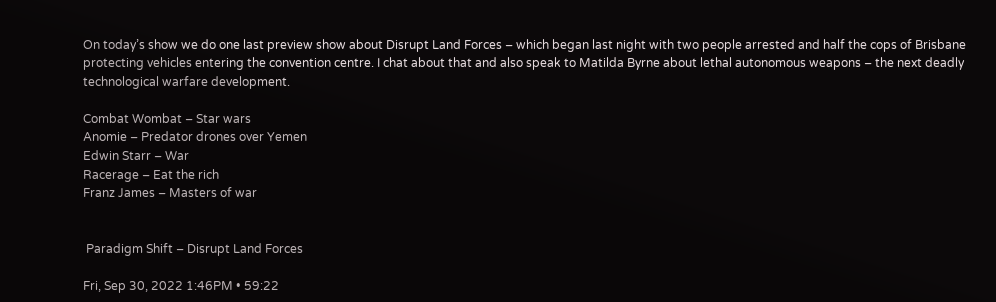On today’s show we do one last preview show about Disrupt Land Forces – which began last night with two people arrested and half the cops of Brisbane protecting vehicles entering the convention centre. I chat about that and also speak to Matilda Byrne about lethal autonomous weapons – the next deadly technological warfare development.

Combat Wombat – Star wars
Anomie – Predator drones over Yemen
Edwin Starr – War
Racerage – Eat the rich
Franz James – Masters of war


 Paradigm Shift – Disrupt Land Forces

Fri, Sep 30, 2022 1:46PM • 59:22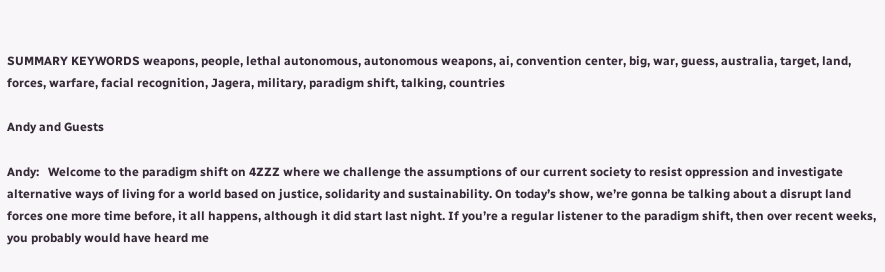SUMMARY KEYWORDS weapons, people, lethal autonomous, autonomous weapons, ai, convention center, big, war, guess, australia, target, land, forces, warfare, facial recognition, Jagera, military, paradigm shift, talking, countries

Andy and Guests

Andy:   Welcome to the paradigm shift on 4ZZZ where we challenge the assumptions of our current society to resist oppression and investigate alternative ways of living for a world based on justice, solidarity and sustainability. On today’s show, we’re gonna be talking about a disrupt land forces one more time before, it all happens, although it did start last night. If you’re a regular listener to the paradigm shift, then over recent weeks, you probably would have heard me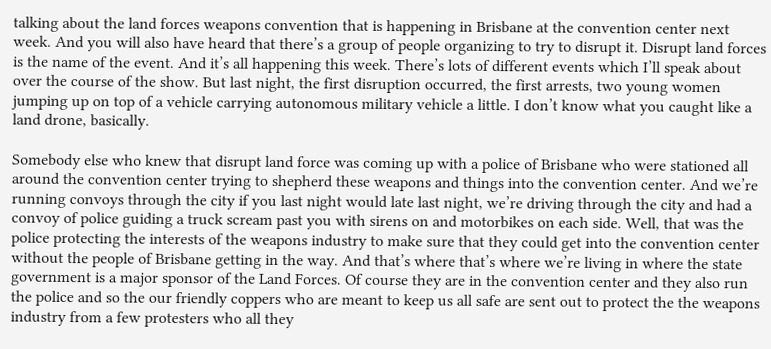talking about the land forces weapons convention that is happening in Brisbane at the convention center next week. And you will also have heard that there’s a group of people organizing to try to disrupt it. Disrupt land forces is the name of the event. And it’s all happening this week. There’s lots of different events which I’ll speak about over the course of the show. But last night, the first disruption occurred, the first arrests, two young women jumping up on top of a vehicle carrying autonomous military vehicle a little. I don’t know what you caught like a land drone, basically.

Somebody else who knew that disrupt land force was coming up with a police of Brisbane who were stationed all around the convention center trying to shepherd these weapons and things into the convention center. And we’re running convoys through the city if you last night would late last night, we’re driving through the city and had a convoy of police guiding a truck scream past you with sirens on and motorbikes on each side. Well, that was the police protecting the interests of the weapons industry to make sure that they could get into the convention center without the people of Brisbane getting in the way. And that’s where that’s where we’re living in where the state government is a major sponsor of the Land Forces. Of course they are in the convention center and they also run the police and so the our friendly coppers who are meant to keep us all safe are sent out to protect the the weapons industry from a few protesters who all they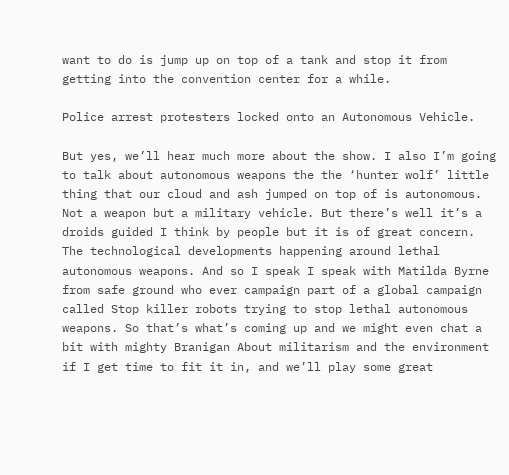want to do is jump up on top of a tank and stop it from getting into the convention center for a while.

Police arrest protesters locked onto an Autonomous Vehicle.

But yes, we’ll hear much more about the show. I also I’m going to talk about autonomous weapons the the ‘hunter wolf’ little thing that our cloud and ash jumped on top of is autonomous. Not a weapon but a military vehicle. But there’s well it’s a droids guided I think by people but it is of great concern. The technological developments happening around lethal autonomous weapons. And so I speak I speak with Matilda Byrne from safe ground who ever campaign part of a global campaign called Stop killer robots trying to stop lethal autonomous weapons. So that’s what’s coming up and we might even chat a bit with mighty Branigan About militarism and the environment if I get time to fit it in, and we’ll play some great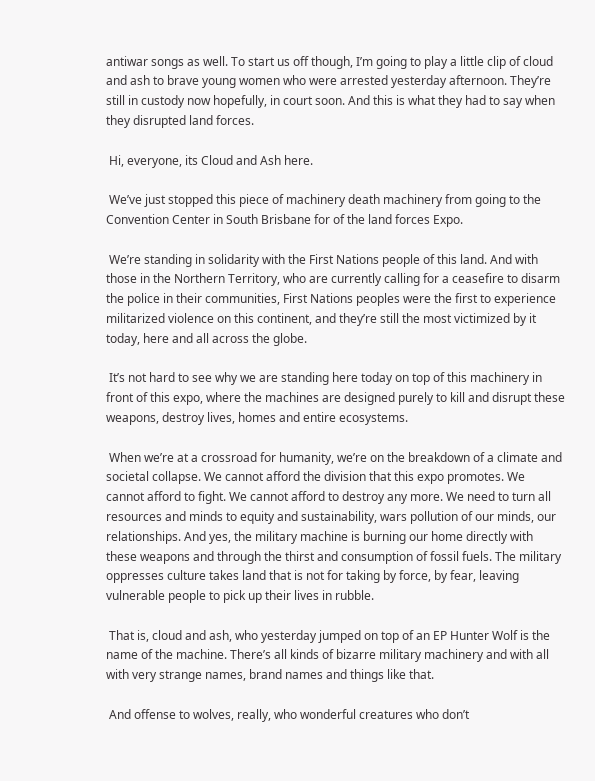antiwar songs as well. To start us off though, I’m going to play a little clip of cloud and ash to brave young women who were arrested yesterday afternoon. They’re still in custody now hopefully, in court soon. And this is what they had to say when they disrupted land forces.

 Hi, everyone, its Cloud and Ash here.

 We’ve just stopped this piece of machinery death machinery from going to the Convention Center in South Brisbane for of the land forces Expo.

 We’re standing in solidarity with the First Nations people of this land. And with those in the Northern Territory, who are currently calling for a ceasefire to disarm the police in their communities, First Nations peoples were the first to experience militarized violence on this continent, and they’re still the most victimized by it today, here and all across the globe.

 It’s not hard to see why we are standing here today on top of this machinery in front of this expo, where the machines are designed purely to kill and disrupt these weapons, destroy lives, homes and entire ecosystems.

 When we’re at a crossroad for humanity, we’re on the breakdown of a climate and societal collapse. We cannot afford the division that this expo promotes. We cannot afford to fight. We cannot afford to destroy any more. We need to turn all resources and minds to equity and sustainability, wars pollution of our minds, our relationships. And yes, the military machine is burning our home directly with these weapons and through the thirst and consumption of fossil fuels. The military oppresses culture takes land that is not for taking by force, by fear, leaving vulnerable people to pick up their lives in rubble.

 That is, cloud and ash, who yesterday jumped on top of an EP Hunter Wolf is the name of the machine. There’s all kinds of bizarre military machinery and with all with very strange names, brand names and things like that.

 And offense to wolves, really, who wonderful creatures who don’t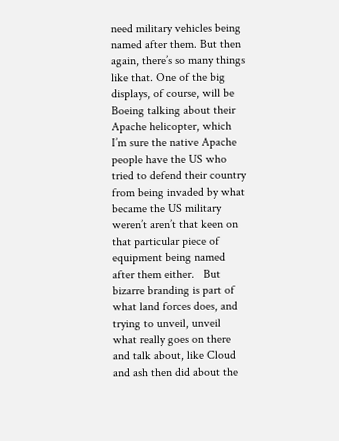need military vehicles being named after them. But then again, there’s so many things like that. One of the big displays, of course, will be Boeing talking about their Apache helicopter, which I’m sure the native Apache people have the US who tried to defend their country from being invaded by what became the US military weren’t aren’t that keen on that particular piece of equipment being named after them either.   But bizarre branding is part of what land forces does, and trying to unveil, unveil what really goes on there and talk about, like Cloud and ash then did about the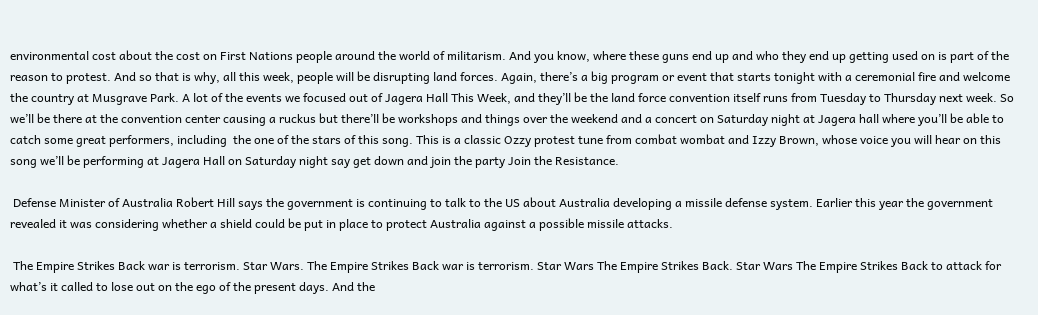environmental cost about the cost on First Nations people around the world of militarism. And you know, where these guns end up and who they end up getting used on is part of the reason to protest. And so that is why, all this week, people will be disrupting land forces. Again, there’s a big program or event that starts tonight with a ceremonial fire and welcome the country at Musgrave Park. A lot of the events we focused out of Jagera Hall This Week, and they’ll be the land force convention itself runs from Tuesday to Thursday next week. So we’ll be there at the convention center causing a ruckus but there’ll be workshops and things over the weekend and a concert on Saturday night at Jagera hall where you’ll be able to catch some great performers, including  the one of the stars of this song. This is a classic Ozzy protest tune from combat wombat and Izzy Brown, whose voice you will hear on this song we’ll be performing at Jagera Hall on Saturday night say get down and join the party Join the Resistance.

 Defense Minister of Australia Robert Hill says the government is continuing to talk to the US about Australia developing a missile defense system. Earlier this year the government revealed it was considering whether a shield could be put in place to protect Australia against a possible missile attacks.

 The Empire Strikes Back war is terrorism. Star Wars. The Empire Strikes Back war is terrorism. Star Wars The Empire Strikes Back. Star Wars The Empire Strikes Back to attack for what’s it called to lose out on the ego of the present days. And the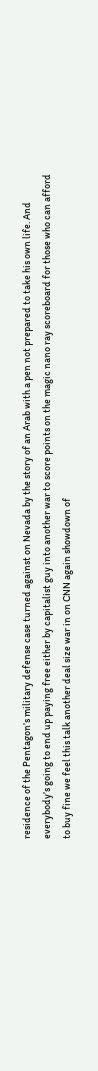residence of the Pentagon’s military defense case turned against on Nevada by the story of an Arab with a pen not prepared to take his own life. And everybody’s going to end up paying free either by capitalist guy into another war to score points on the magic nano ray scoreboard for those who can afford to buy fine we feel this talk another deal size war in on CNN again showdown of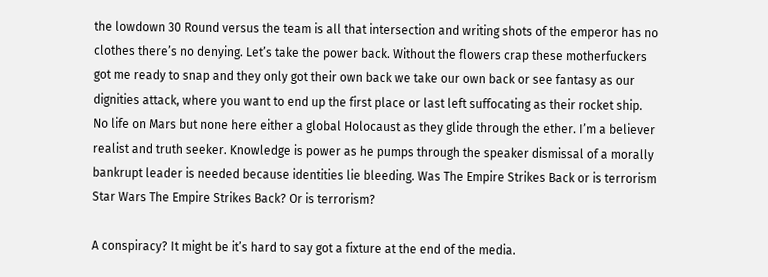the lowdown 30 Round versus the team is all that intersection and writing shots of the emperor has no clothes there’s no denying. Let’s take the power back. Without the flowers crap these motherfuckers got me ready to snap and they only got their own back we take our own back or see fantasy as our dignities attack, where you want to end up the first place or last left suffocating as their rocket ship. No life on Mars but none here either a global Holocaust as they glide through the ether. I’m a believer realist and truth seeker. Knowledge is power as he pumps through the speaker dismissal of a morally bankrupt leader is needed because identities lie bleeding. Was The Empire Strikes Back or is terrorism Star Wars The Empire Strikes Back? Or is terrorism?

A conspiracy? It might be it’s hard to say got a fixture at the end of the media.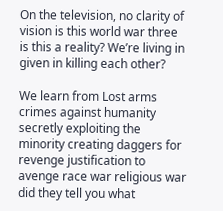On the television, no clarity of vision is this world war three is this a reality? We’re living in given in killing each other?

We learn from Lost arms crimes against humanity secretly exploiting the minority creating daggers for revenge justification to avenge race war religious war did they tell you what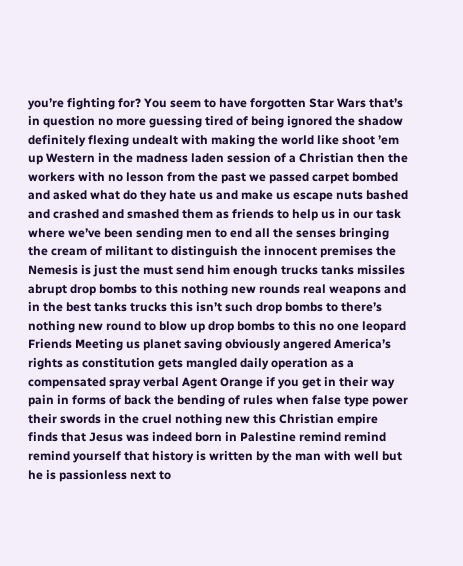you’re fighting for? You seem to have forgotten Star Wars that’s in question no more guessing tired of being ignored the shadow definitely flexing undealt with making the world like shoot ’em up Western in the madness laden session of a Christian then the workers with no lesson from the past we passed carpet bombed and asked what do they hate us and make us escape nuts bashed and crashed and smashed them as friends to help us in our task where we’ve been sending men to end all the senses bringing the cream of militant to distinguish the innocent premises the Nemesis is just the must send him enough trucks tanks missiles abrupt drop bombs to this nothing new rounds real weapons and in the best tanks trucks this isn’t such drop bombs to there’s nothing new round to blow up drop bombs to this no one leopard Friends Meeting us planet saving obviously angered America’s rights as constitution gets mangled daily operation as a compensated spray verbal Agent Orange if you get in their way pain in forms of back the bending of rules when false type power their swords in the cruel nothing new this Christian empire finds that Jesus was indeed born in Palestine remind remind remind yourself that history is written by the man with well but he is passionless next to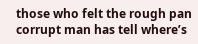those who felt the rough pan corrupt man has tell where’s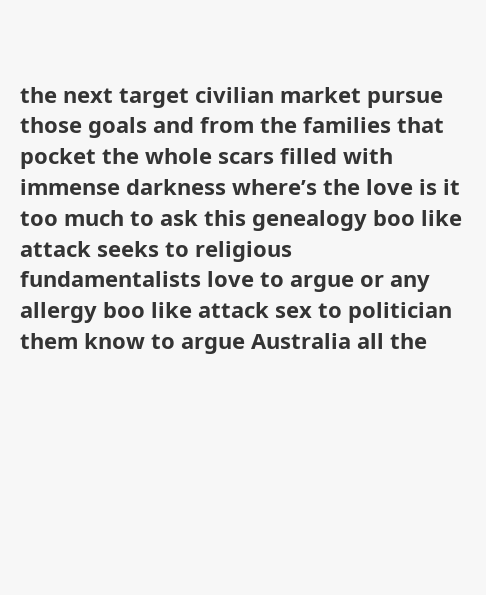the next target civilian market pursue those goals and from the families that pocket the whole scars filled with immense darkness where’s the love is it too much to ask this genealogy boo like attack seeks to religious fundamentalists love to argue or any allergy boo like attack sex to politician them know to argue Australia all the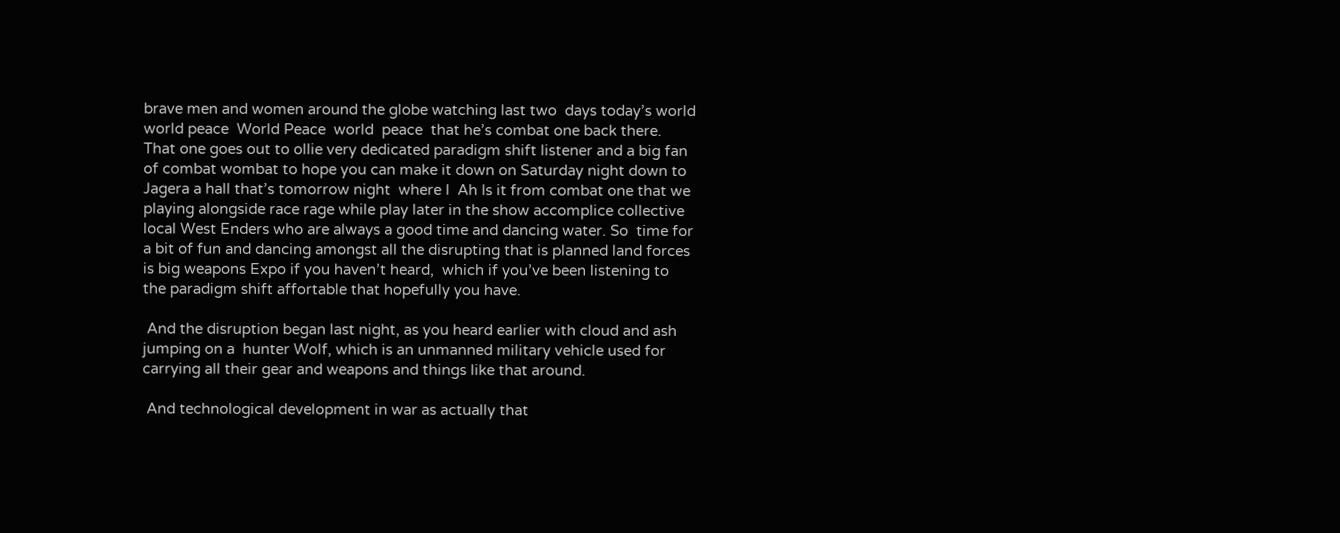brave men and women around the globe watching last two  days today’s world  world peace  World Peace  world  peace  that he’s combat one back there. That one goes out to ollie very dedicated paradigm shift listener and a big fan of combat wombat to hope you can make it down on Saturday night down to Jagera a hall that’s tomorrow night  where I  Ah Is it from combat one that we playing alongside race rage while play later in the show accomplice collective local West Enders who are always a good time and dancing water. So  time for a bit of fun and dancing amongst all the disrupting that is planned land forces is big weapons Expo if you haven’t heard,  which if you’ve been listening to the paradigm shift affortable that hopefully you have.

 And the disruption began last night, as you heard earlier with cloud and ash jumping on a  hunter Wolf, which is an unmanned military vehicle used for carrying all their gear and weapons and things like that around.

 And technological development in war as actually that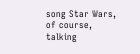song Star Wars, of course, talking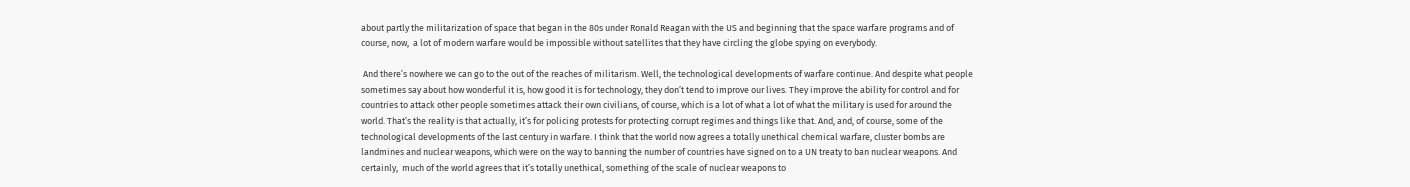about partly the militarization of space that began in the 80s under Ronald Reagan with the US and beginning that the space warfare programs and of course, now,  a lot of modern warfare would be impossible without satellites that they have circling the globe spying on everybody.

 And there’s nowhere we can go to the out of the reaches of militarism. Well, the technological developments of warfare continue. And despite what people sometimes say about how wonderful it is, how good it is for technology, they don’t tend to improve our lives. They improve the ability for control and for countries to attack other people sometimes attack their own civilians, of course, which is a lot of what a lot of what the military is used for around the world. That’s the reality is that actually, it’s for policing protests for protecting corrupt regimes and things like that. And, and, of course, some of the technological developments of the last century in warfare. I think that the world now agrees a totally unethical chemical warfare, cluster bombs are landmines and nuclear weapons, which were on the way to banning the number of countries have signed on to a UN treaty to ban nuclear weapons. And certainly,  much of the world agrees that it’s totally unethical, something of the scale of nuclear weapons to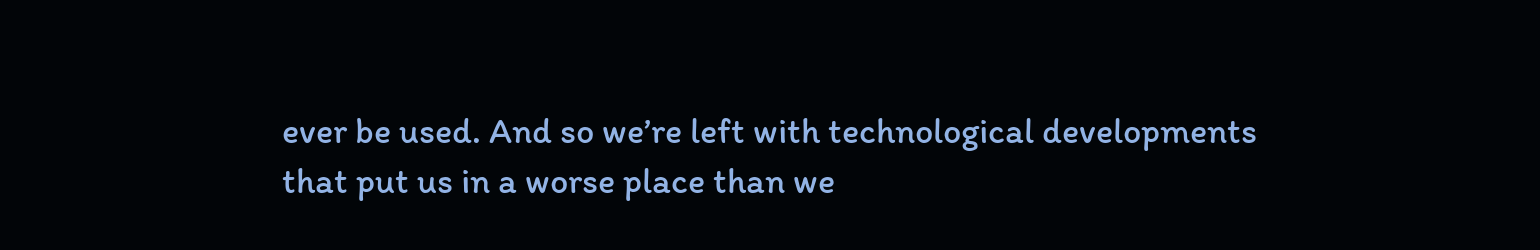ever be used. And so we’re left with technological developments that put us in a worse place than we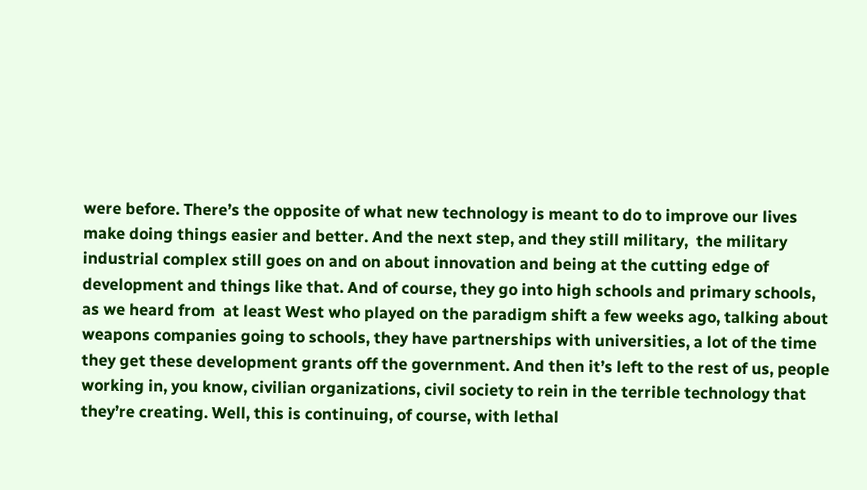were before. There’s the opposite of what new technology is meant to do to improve our lives make doing things easier and better. And the next step, and they still military,  the military industrial complex still goes on and on about innovation and being at the cutting edge of development and things like that. And of course, they go into high schools and primary schools, as we heard from  at least West who played on the paradigm shift a few weeks ago, talking about weapons companies going to schools, they have partnerships with universities, a lot of the time they get these development grants off the government. And then it’s left to the rest of us, people working in, you know, civilian organizations, civil society to rein in the terrible technology that they’re creating. Well, this is continuing, of course, with lethal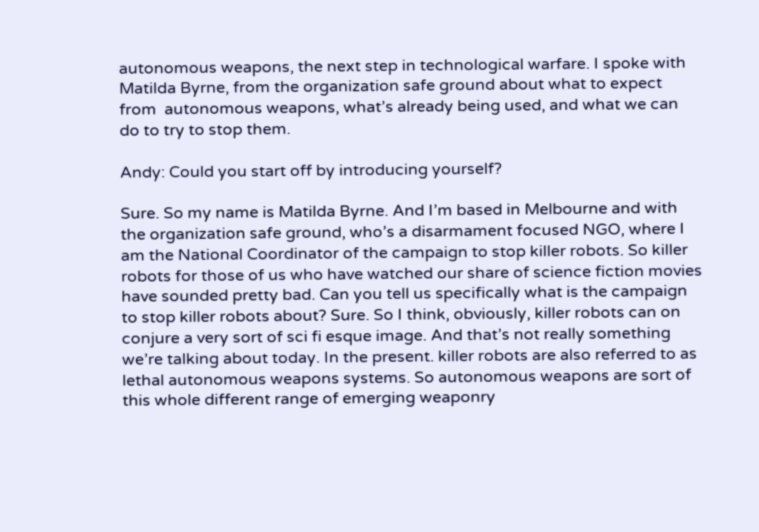autonomous weapons, the next step in technological warfare. I spoke with Matilda Byrne, from the organization safe ground about what to expect from  autonomous weapons, what’s already being used, and what we can do to try to stop them.

Andy: Could you start off by introducing yourself?

Sure. So my name is Matilda Byrne. And I’m based in Melbourne and with the organization safe ground, who’s a disarmament focused NGO, where I am the National Coordinator of the campaign to stop killer robots. So killer robots for those of us who have watched our share of science fiction movies have sounded pretty bad. Can you tell us specifically what is the campaign to stop killer robots about? Sure. So I think, obviously, killer robots can on conjure a very sort of sci fi esque image. And that’s not really something we’re talking about today. In the present. killer robots are also referred to as lethal autonomous weapons systems. So autonomous weapons are sort of this whole different range of emerging weaponry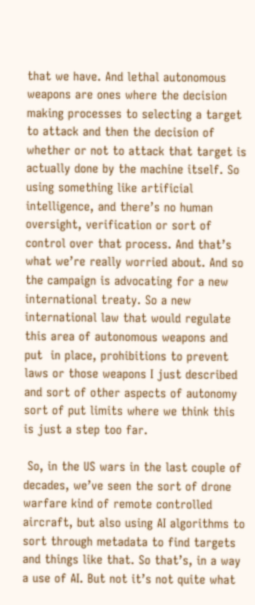that we have. And lethal autonomous weapons are ones where the decision making processes to selecting a target to attack and then the decision of whether or not to attack that target is actually done by the machine itself. So using something like artificial intelligence, and there’s no human oversight, verification or sort of control over that process. And that’s what we’re really worried about. And so the campaign is advocating for a new international treaty. So a new international law that would regulate this area of autonomous weapons and put  in place, prohibitions to prevent laws or those weapons I just described and sort of other aspects of autonomy sort of put limits where we think this is just a step too far.

 So, in the US wars in the last couple of decades, we’ve seen the sort of drone warfare kind of remote controlled  aircraft, but also using AI algorithms to sort through metadata to find targets and things like that. So that’s, in a way a use of AI. But not it’s not quite what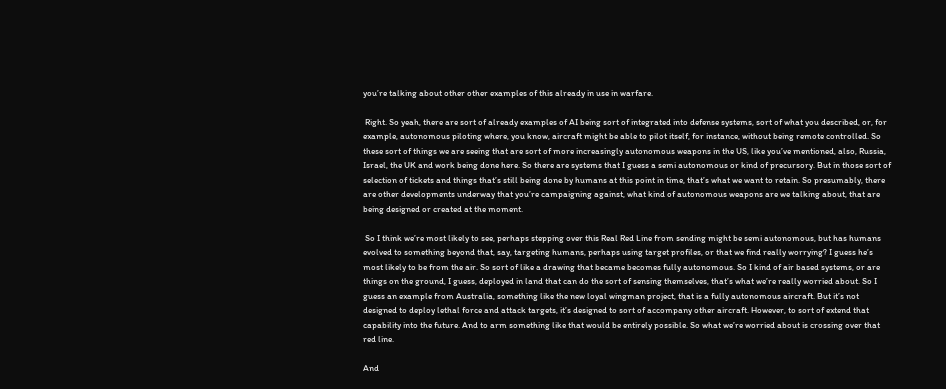you’re talking about other other examples of this already in use in warfare.

 Right. So yeah, there are sort of already examples of AI being sort of integrated into defense systems, sort of what you described, or, for example, autonomous piloting where, you know, aircraft might be able to pilot itself, for instance, without being remote controlled. So these sort of things we are seeing that are sort of more increasingly autonomous weapons in the US, like you’ve mentioned, also, Russia, Israel, the UK and work being done here. So there are systems that I guess a semi autonomous or kind of precursory. But in those sort of selection of tickets and things that’s still being done by humans at this point in time, that’s what we want to retain. So presumably, there are other developments underway that you’re campaigning against, what kind of autonomous weapons are we talking about, that are being designed or created at the moment.

 So I think we’re most likely to see, perhaps stepping over this Real Red Line from sending might be semi autonomous, but has humans evolved to something beyond that, say, targeting humans, perhaps using target profiles, or that we find really worrying? I guess he’s most likely to be from the air. So sort of like a drawing that became becomes fully autonomous. So I kind of air based systems, or are things on the ground, I guess, deployed in land that can do the sort of sensing themselves, that’s what we’re really worried about. So I guess an example from Australia, something like the new loyal wingman project, that is a fully autonomous aircraft. But it’s not designed to deploy lethal force and attack targets, it’s designed to sort of accompany other aircraft. However, to sort of extend that capability into the future. And to arm something like that would be entirely possible. So what we’re worried about is crossing over that red line.

And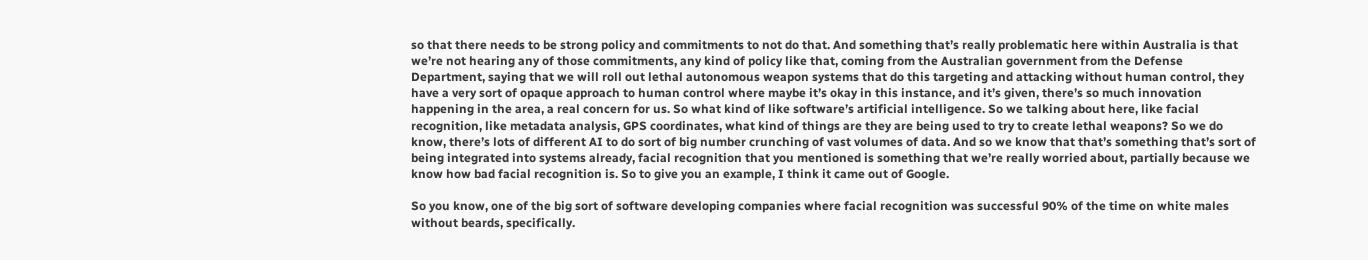so that there needs to be strong policy and commitments to not do that. And something that’s really problematic here within Australia is that we’re not hearing any of those commitments, any kind of policy like that, coming from the Australian government from the Defense Department, saying that we will roll out lethal autonomous weapon systems that do this targeting and attacking without human control, they have a very sort of opaque approach to human control where maybe it’s okay in this instance, and it’s given, there’s so much innovation happening in the area, a real concern for us. So what kind of like software’s artificial intelligence. So we talking about here, like facial recognition, like metadata analysis, GPS coordinates, what kind of things are they are being used to try to create lethal weapons? So we do know, there’s lots of different AI to do sort of big number crunching of vast volumes of data. And so we know that that’s something that’s sort of being integrated into systems already, facial recognition that you mentioned is something that we’re really worried about, partially because we know how bad facial recognition is. So to give you an example, I think it came out of Google.

So you know, one of the big sort of software developing companies where facial recognition was successful 90% of the time on white males without beards, specifically.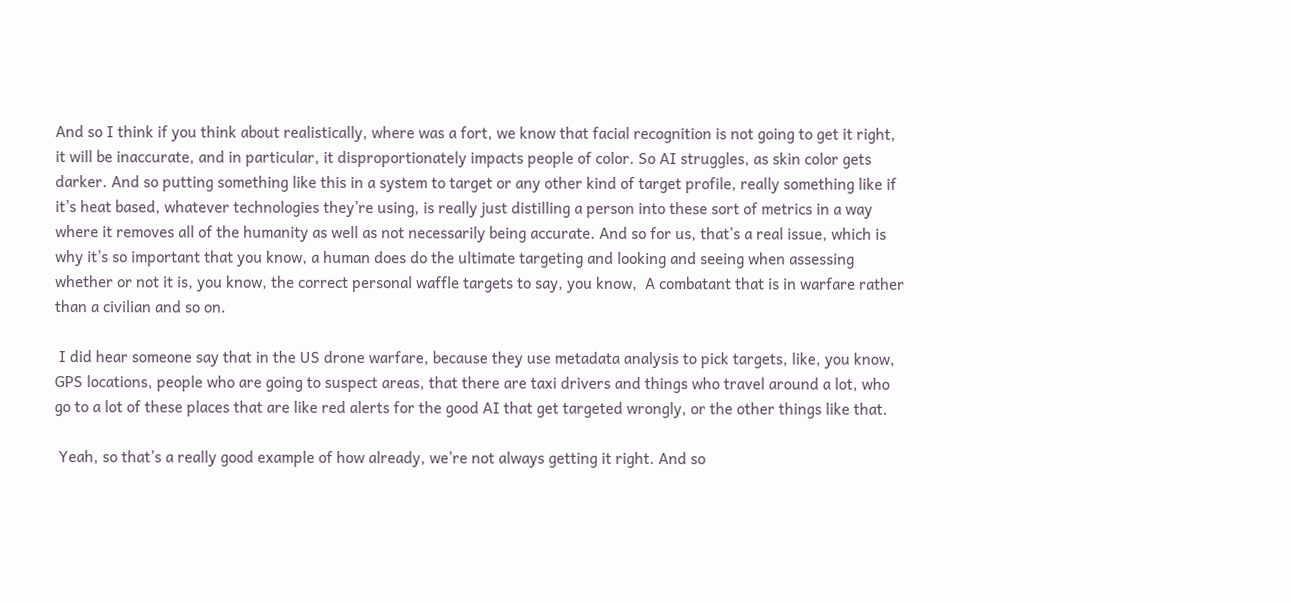And so I think if you think about realistically, where was a fort, we know that facial recognition is not going to get it right, it will be inaccurate, and in particular, it disproportionately impacts people of color. So AI struggles, as skin color gets darker. And so putting something like this in a system to target or any other kind of target profile, really something like if it’s heat based, whatever technologies they’re using, is really just distilling a person into these sort of metrics in a way where it removes all of the humanity as well as not necessarily being accurate. And so for us, that’s a real issue, which is why it’s so important that you know, a human does do the ultimate targeting and looking and seeing when assessing whether or not it is, you know, the correct personal waffle targets to say, you know,  A combatant that is in warfare rather than a civilian and so on.

 I did hear someone say that in the US drone warfare, because they use metadata analysis to pick targets, like, you know, GPS locations, people who are going to suspect areas, that there are taxi drivers and things who travel around a lot, who go to a lot of these places that are like red alerts for the good AI that get targeted wrongly, or the other things like that.

 Yeah, so that’s a really good example of how already, we’re not always getting it right. And so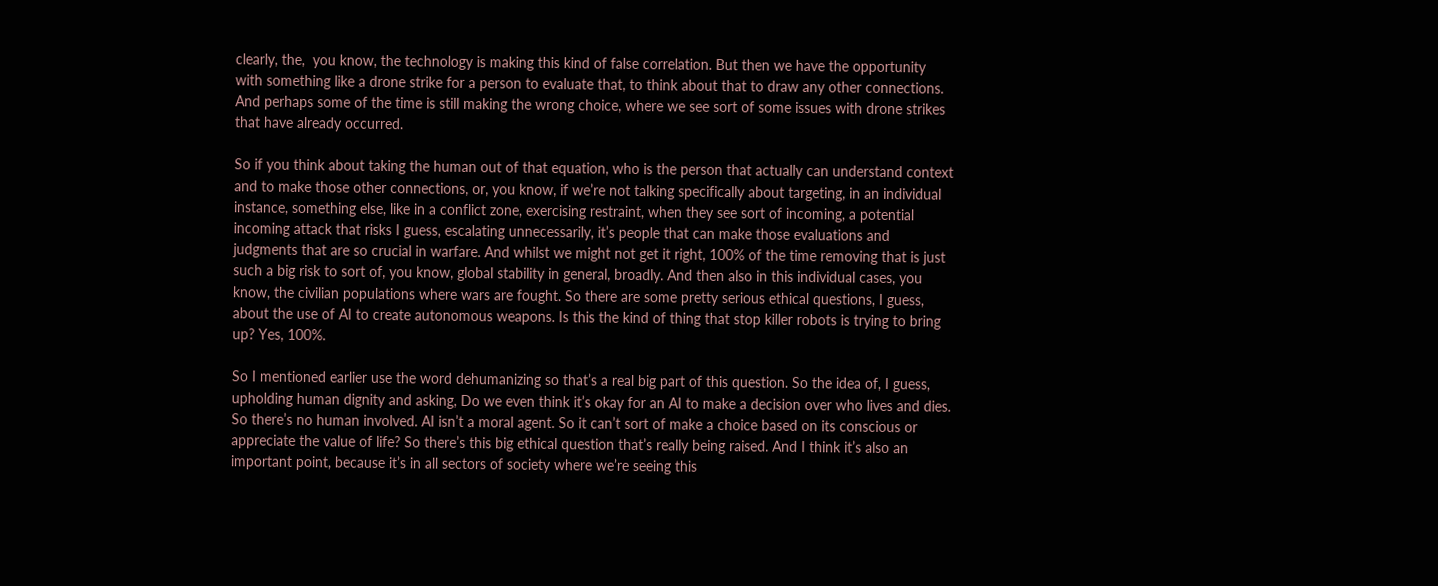clearly, the,  you know, the technology is making this kind of false correlation. But then we have the opportunity with something like a drone strike for a person to evaluate that, to think about that to draw any other connections. And perhaps some of the time is still making the wrong choice, where we see sort of some issues with drone strikes that have already occurred.

So if you think about taking the human out of that equation, who is the person that actually can understand context and to make those other connections, or, you know, if we’re not talking specifically about targeting, in an individual instance, something else, like in a conflict zone, exercising restraint, when they see sort of incoming, a potential incoming attack that risks I guess, escalating unnecessarily, it’s people that can make those evaluations and judgments that are so crucial in warfare. And whilst we might not get it right, 100% of the time removing that is just such a big risk to sort of, you know, global stability in general, broadly. And then also in this individual cases, you know, the civilian populations where wars are fought. So there are some pretty serious ethical questions, I guess, about the use of AI to create autonomous weapons. Is this the kind of thing that stop killer robots is trying to bring up? Yes, 100%.

So I mentioned earlier use the word dehumanizing so that’s a real big part of this question. So the idea of, I guess, upholding human dignity and asking, Do we even think it’s okay for an AI to make a decision over who lives and dies. So there’s no human involved. AI isn’t a moral agent. So it can’t sort of make a choice based on its conscious or appreciate the value of life? So there’s this big ethical question that’s really being raised. And I think it’s also an important point, because it’s in all sectors of society where we’re seeing this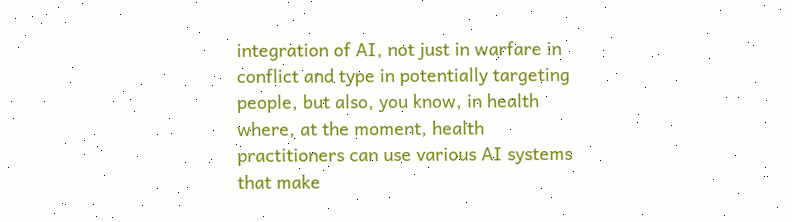integration of AI, not just in warfare in conflict and type in potentially targeting people, but also, you know, in health where, at the moment, health practitioners can use various AI systems that make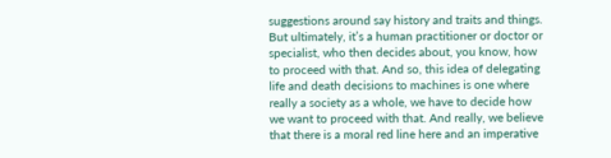suggestions around say history and traits and things. But ultimately, it’s a human practitioner or doctor or specialist, who then decides about, you know, how to proceed with that. And so, this idea of delegating life and death decisions to machines is one where really a society as a whole, we have to decide how we want to proceed with that. And really, we believe that there is a moral red line here and an imperative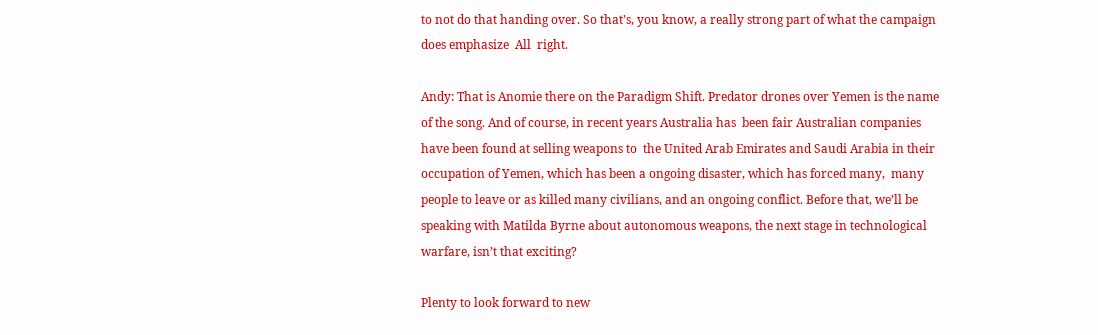to not do that handing over. So that’s, you know, a really strong part of what the campaign does emphasize  All  right.

Andy: That is Anomie there on the Paradigm Shift. Predator drones over Yemen is the name of the song. And of course, in recent years Australia has  been fair Australian companies have been found at selling weapons to  the United Arab Emirates and Saudi Arabia in their occupation of Yemen, which has been a ongoing disaster, which has forced many,  many people to leave or as killed many civilians, and an ongoing conflict. Before that, we’ll be speaking with Matilda Byrne about autonomous weapons, the next stage in technological warfare, isn’t that exciting?

Plenty to look forward to new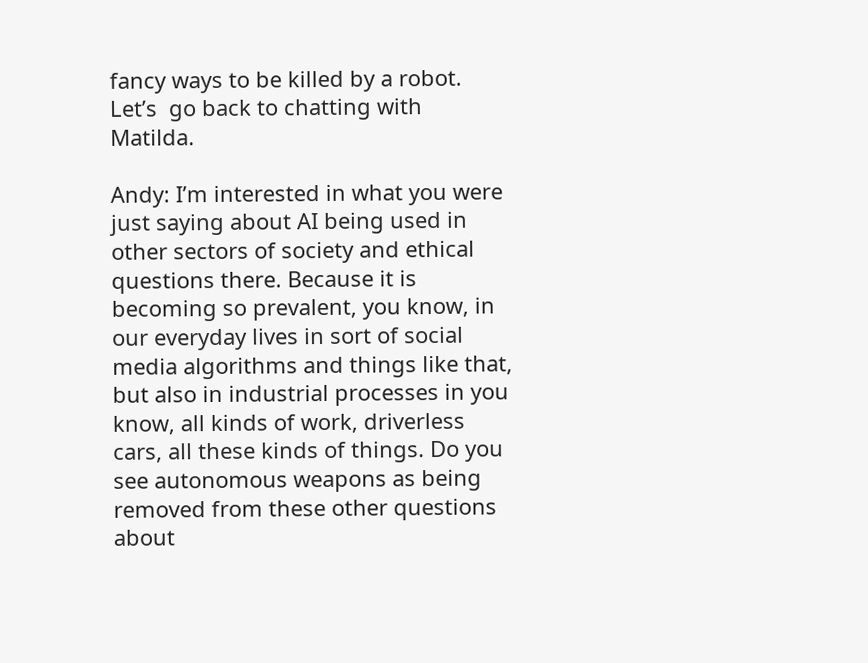fancy ways to be killed by a robot. Let’s  go back to chatting with Matilda.

Andy: I’m interested in what you were just saying about AI being used in other sectors of society and ethical questions there. Because it is becoming so prevalent, you know, in our everyday lives in sort of social media algorithms and things like that, but also in industrial processes in you know, all kinds of work, driverless cars, all these kinds of things. Do you see autonomous weapons as being removed from these other questions about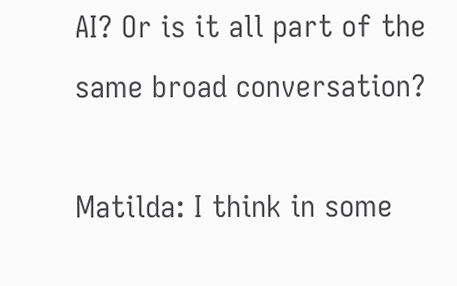AI? Or is it all part of the same broad conversation?

Matilda: I think in some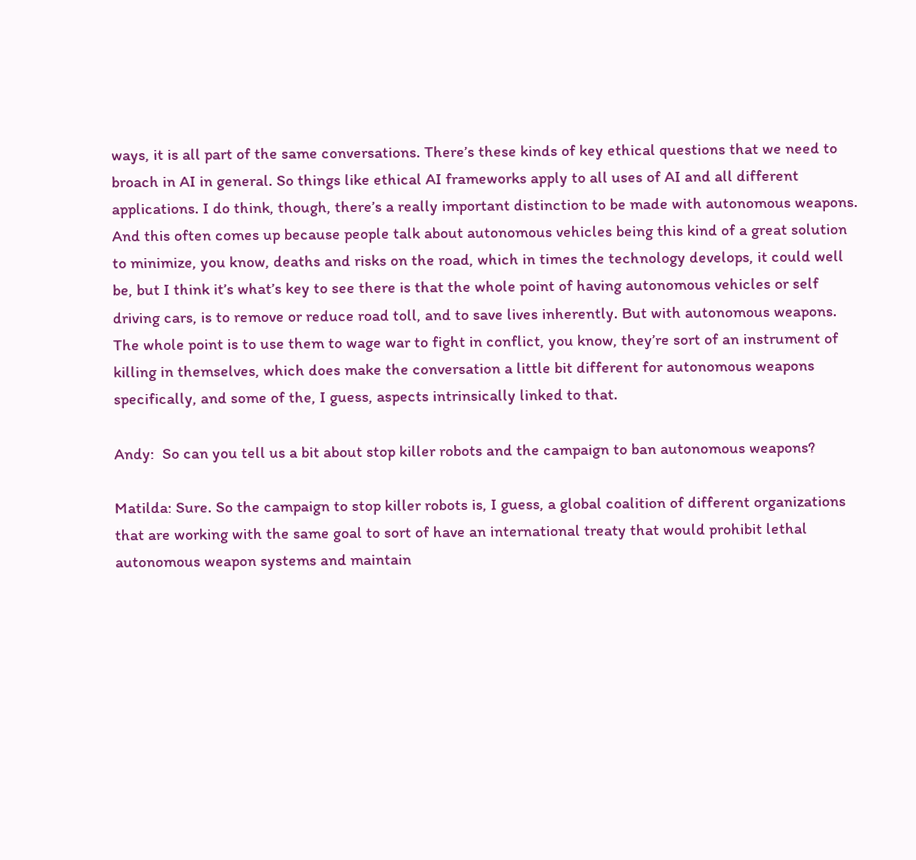ways, it is all part of the same conversations. There’s these kinds of key ethical questions that we need to broach in AI in general. So things like ethical AI frameworks apply to all uses of AI and all different applications. I do think, though, there’s a really important distinction to be made with autonomous weapons. And this often comes up because people talk about autonomous vehicles being this kind of a great solution to minimize, you know, deaths and risks on the road, which in times the technology develops, it could well be, but I think it’s what’s key to see there is that the whole point of having autonomous vehicles or self driving cars, is to remove or reduce road toll, and to save lives inherently. But with autonomous weapons. The whole point is to use them to wage war to fight in conflict, you know, they’re sort of an instrument of killing in themselves, which does make the conversation a little bit different for autonomous weapons specifically, and some of the, I guess, aspects intrinsically linked to that.

Andy:  So can you tell us a bit about stop killer robots and the campaign to ban autonomous weapons?

Matilda: Sure. So the campaign to stop killer robots is, I guess, a global coalition of different organizations that are working with the same goal to sort of have an international treaty that would prohibit lethal autonomous weapon systems and maintain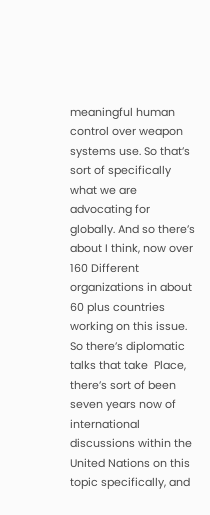meaningful human control over weapon systems use. So that’s sort of specifically what we are advocating for globally. And so there’s about I think, now over 160 Different organizations in about 60 plus countries working on this issue. So there’s diplomatic talks that take  Place, there’s sort of been seven years now of international discussions within the United Nations on this topic specifically, and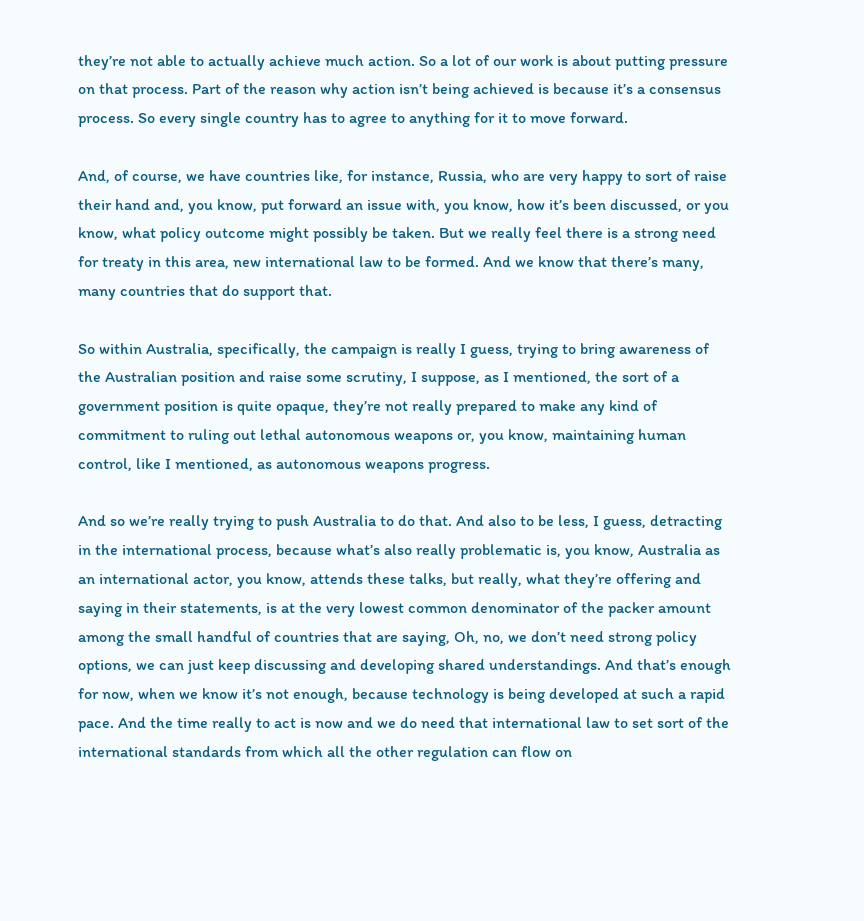they’re not able to actually achieve much action. So a lot of our work is about putting pressure on that process. Part of the reason why action isn’t being achieved is because it’s a consensus process. So every single country has to agree to anything for it to move forward.

And, of course, we have countries like, for instance, Russia, who are very happy to sort of raise their hand and, you know, put forward an issue with, you know, how it’s been discussed, or you know, what policy outcome might possibly be taken. But we really feel there is a strong need for treaty in this area, new international law to be formed. And we know that there’s many, many countries that do support that.

So within Australia, specifically, the campaign is really I guess, trying to bring awareness of the Australian position and raise some scrutiny, I suppose, as I mentioned, the sort of a government position is quite opaque, they’re not really prepared to make any kind of commitment to ruling out lethal autonomous weapons or, you know, maintaining human control, like I mentioned, as autonomous weapons progress.

And so we’re really trying to push Australia to do that. And also to be less, I guess, detracting in the international process, because what’s also really problematic is, you know, Australia as an international actor, you know, attends these talks, but really, what they’re offering and saying in their statements, is at the very lowest common denominator of the packer amount among the small handful of countries that are saying, Oh, no, we don’t need strong policy options, we can just keep discussing and developing shared understandings. And that’s enough for now, when we know it’s not enough, because technology is being developed at such a rapid pace. And the time really to act is now and we do need that international law to set sort of the international standards from which all the other regulation can flow on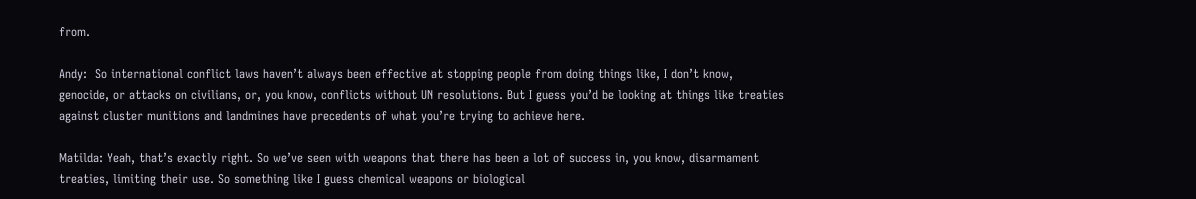from.

Andy:  So international conflict laws haven’t always been effective at stopping people from doing things like, I don’t know, genocide, or attacks on civilians, or, you know, conflicts without UN resolutions. But I guess you’d be looking at things like treaties against cluster munitions and landmines have precedents of what you’re trying to achieve here.

Matilda: Yeah, that’s exactly right. So we’ve seen with weapons that there has been a lot of success in, you know, disarmament treaties, limiting their use. So something like I guess chemical weapons or biological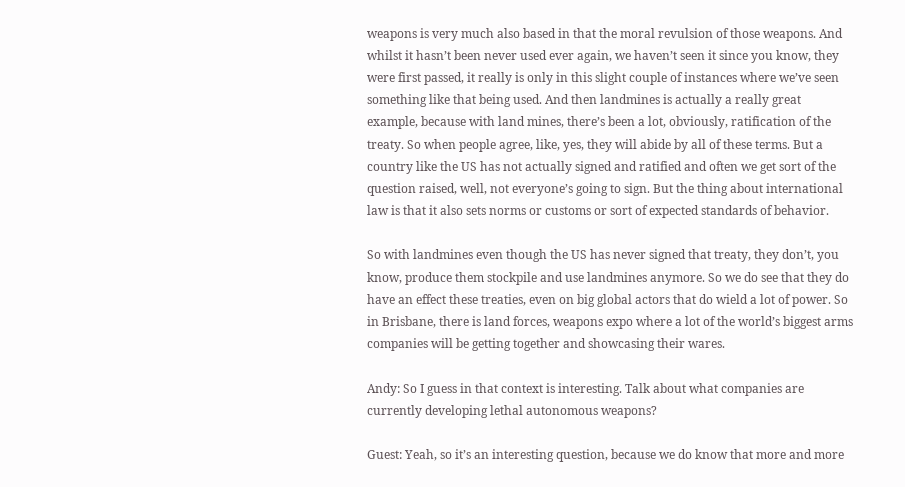weapons is very much also based in that the moral revulsion of those weapons. And whilst it hasn’t been never used ever again, we haven’t seen it since you know, they were first passed, it really is only in this slight couple of instances where we’ve seen something like that being used. And then landmines is actually a really great example, because with land mines, there’s been a lot, obviously, ratification of the treaty. So when people agree, like, yes, they will abide by all of these terms. But a country like the US has not actually signed and ratified and often we get sort of the question raised, well, not everyone’s going to sign. But the thing about international law is that it also sets norms or customs or sort of expected standards of behavior.

So with landmines even though the US has never signed that treaty, they don’t, you know, produce them stockpile and use landmines anymore. So we do see that they do have an effect these treaties, even on big global actors that do wield a lot of power. So in Brisbane, there is land forces, weapons expo where a lot of the world’s biggest arms companies will be getting together and showcasing their wares.

Andy: So I guess in that context is interesting. Talk about what companies are currently developing lethal autonomous weapons?

Guest: Yeah, so it’s an interesting question, because we do know that more and more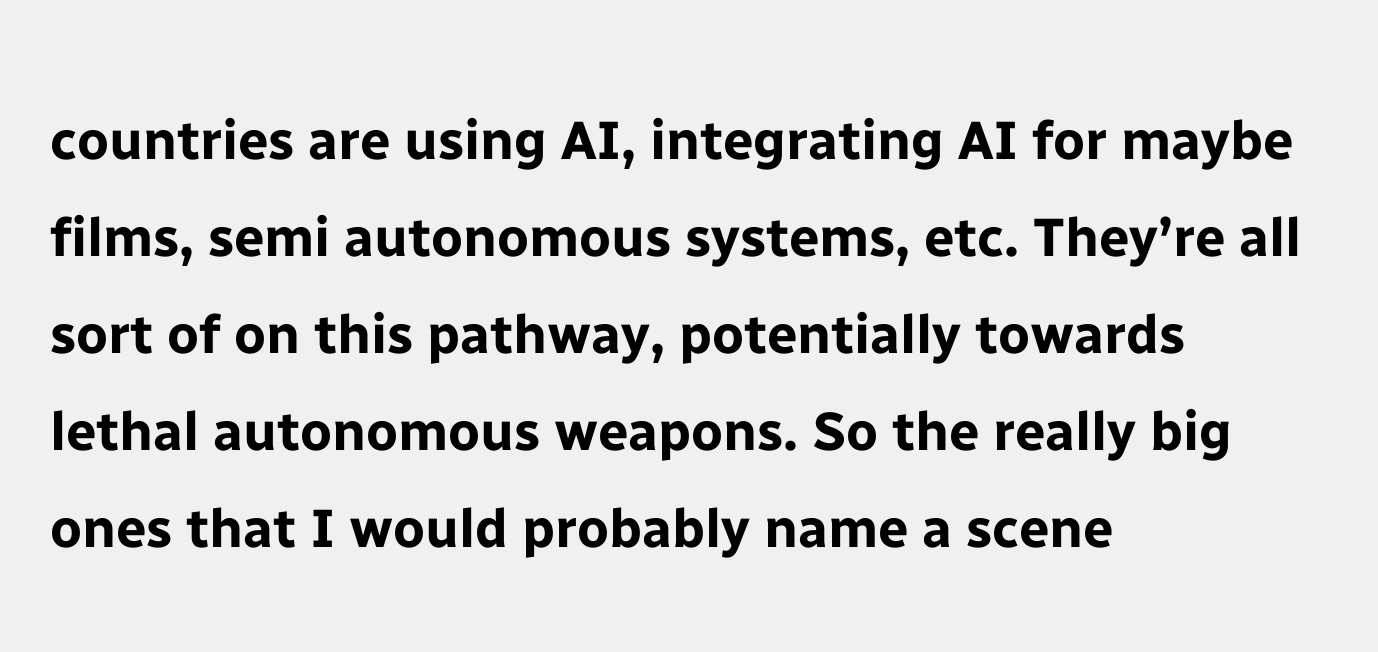countries are using AI, integrating AI for maybe films, semi autonomous systems, etc. They’re all sort of on this pathway, potentially towards lethal autonomous weapons. So the really big ones that I would probably name a scene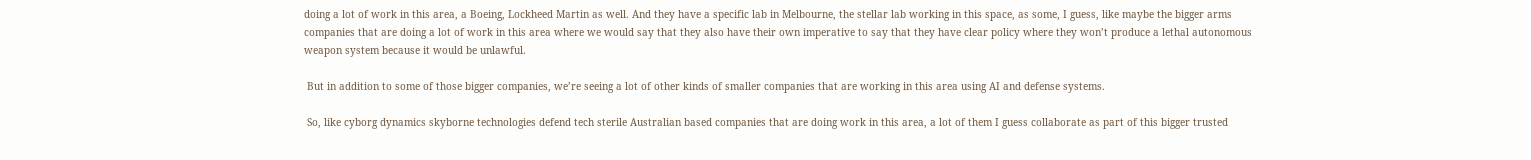doing a lot of work in this area, a Boeing, Lockheed Martin as well. And they have a specific lab in Melbourne, the stellar lab working in this space, as some, I guess, like maybe the bigger arms companies that are doing a lot of work in this area where we would say that they also have their own imperative to say that they have clear policy where they won’t produce a lethal autonomous weapon system because it would be unlawful.

 But in addition to some of those bigger companies, we’re seeing a lot of other kinds of smaller companies that are working in this area using AI and defense systems.

 So, like cyborg dynamics skyborne technologies defend tech sterile Australian based companies that are doing work in this area, a lot of them I guess collaborate as part of this bigger trusted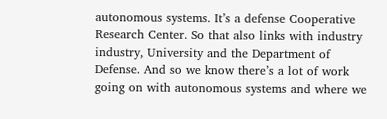autonomous systems. It’s a defense Cooperative Research Center. So that also links with industry industry, University and the Department of Defense. And so we know there’s a lot of work going on with autonomous systems and where we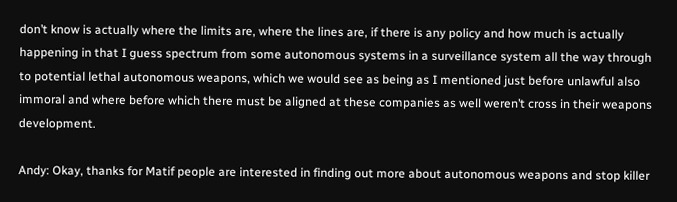don’t know is actually where the limits are, where the lines are, if there is any policy and how much is actually happening in that I guess spectrum from some autonomous systems in a surveillance system all the way through to potential lethal autonomous weapons, which we would see as being as I mentioned just before unlawful also immoral and where before which there must be aligned at these companies as well weren’t cross in their weapons development.

Andy: Okay, thanks for Matif people are interested in finding out more about autonomous weapons and stop killer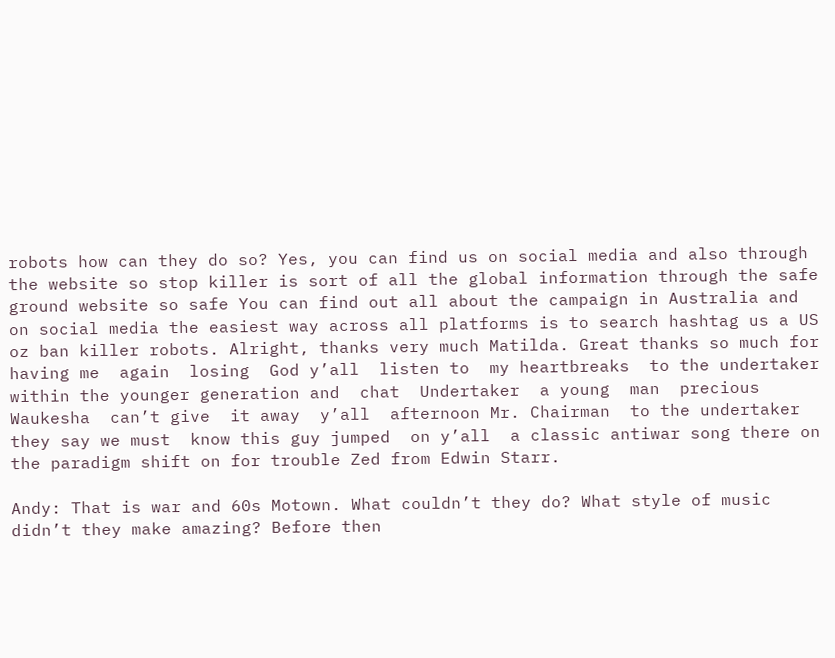robots how can they do so? Yes, you can find us on social media and also through the website so stop killer is sort of all the global information through the safe ground website so safe You can find out all about the campaign in Australia and on social media the easiest way across all platforms is to search hashtag us a US oz ban killer robots. Alright, thanks very much Matilda. Great thanks so much for having me  again  losing  God y’all  listen to  my heartbreaks  to the undertaker  within the younger generation and  chat  Undertaker  a young  man  precious  Waukesha  can’t give  it away  y’all  afternoon Mr. Chairman  to the undertaker  they say we must  know this guy jumped  on y’all  a classic antiwar song there on the paradigm shift on for trouble Zed from Edwin Starr.

Andy: That is war and 60s Motown. What couldn’t they do? What style of music didn’t they make amazing? Before then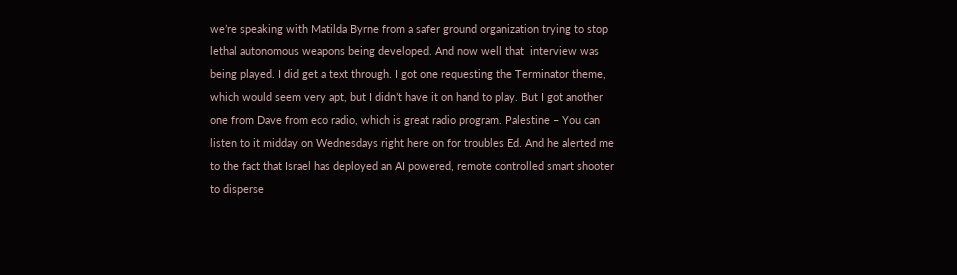we’re speaking with Matilda Byrne from a safer ground organization trying to stop lethal autonomous weapons being developed. And now well that  interview was being played. I did get a text through. I got one requesting the Terminator theme, which would seem very apt, but I didn’t have it on hand to play. But I got another one from Dave from eco radio, which is great radio program. Palestine – You can listen to it midday on Wednesdays right here on for troubles Ed. And he alerted me to the fact that Israel has deployed an AI powered, remote controlled smart shooter to disperse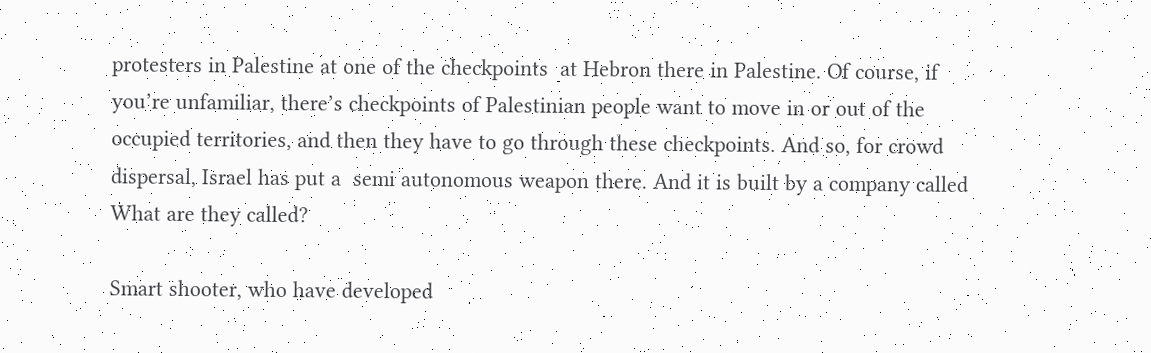protesters in Palestine at one of the checkpoints  at Hebron there in Palestine. Of course, if you’re unfamiliar, there’s checkpoints of Palestinian people want to move in or out of the occupied territories, and then they have to go through these checkpoints. And so, for crowd dispersal, Israel has put a  semi autonomous weapon there. And it is built by a company called  What are they called?

Smart shooter, who have developed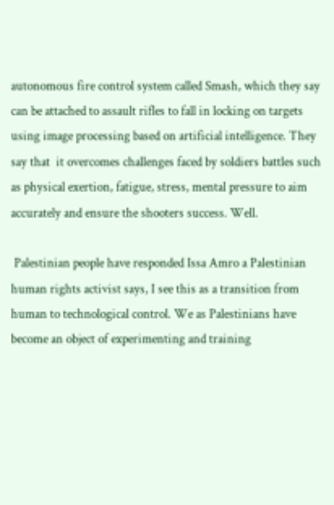autonomous fire control system called Smash, which they say can be attached to assault rifles to fall in locking on targets using image processing based on artificial intelligence. They say that  it overcomes challenges faced by soldiers battles such as physical exertion, fatigue, stress, mental pressure to aim accurately and ensure the shooters success. Well.

 Palestinian people have responded Issa Amro a Palestinian human rights activist says, I see this as a transition from human to technological control. We as Palestinians have become an object of experimenting and training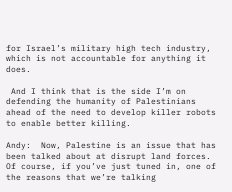for Israel’s military high tech industry, which is not accountable for anything it does.

 And I think that is the side I’m on defending the humanity of Palestinians ahead of the need to develop killer robots to enable better killing.

Andy:  Now, Palestine is an issue that has been talked about at disrupt land forces. Of course, if you’ve just tuned in, one of the reasons that we’re talking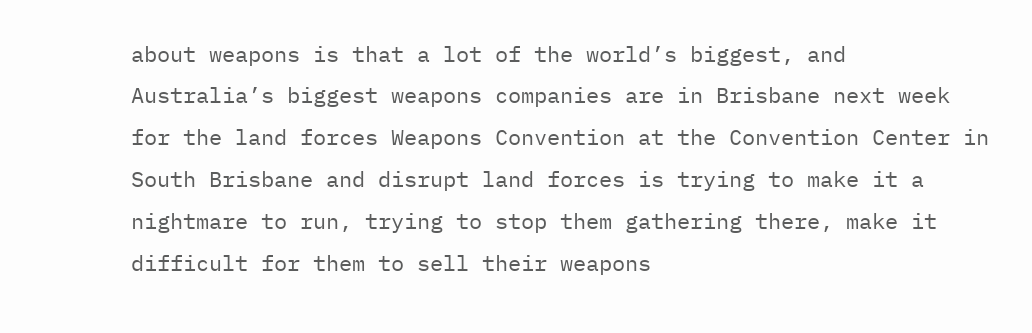about weapons is that a lot of the world’s biggest, and Australia’s biggest weapons companies are in Brisbane next week for the land forces Weapons Convention at the Convention Center in South Brisbane and disrupt land forces is trying to make it a nightmare to run, trying to stop them gathering there, make it difficult for them to sell their weapons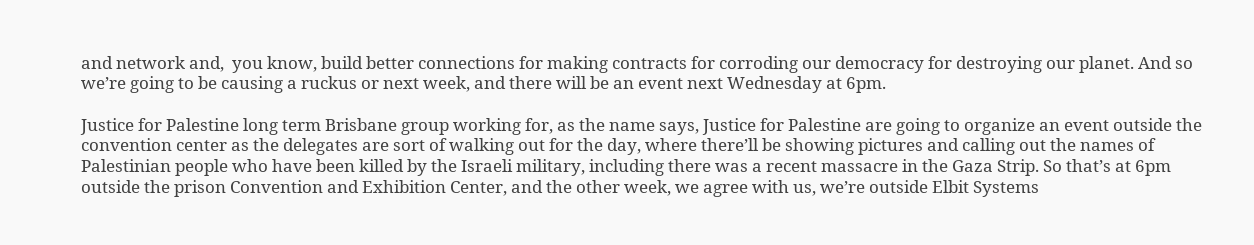and network and,  you know, build better connections for making contracts for corroding our democracy for destroying our planet. And so we’re going to be causing a ruckus or next week, and there will be an event next Wednesday at 6pm.

Justice for Palestine long term Brisbane group working for, as the name says, Justice for Palestine are going to organize an event outside the convention center as the delegates are sort of walking out for the day, where there’ll be showing pictures and calling out the names of Palestinian people who have been killed by the Israeli military, including there was a recent massacre in the Gaza Strip. So that’s at 6pm outside the prison Convention and Exhibition Center, and the other week, we agree with us, we’re outside Elbit Systems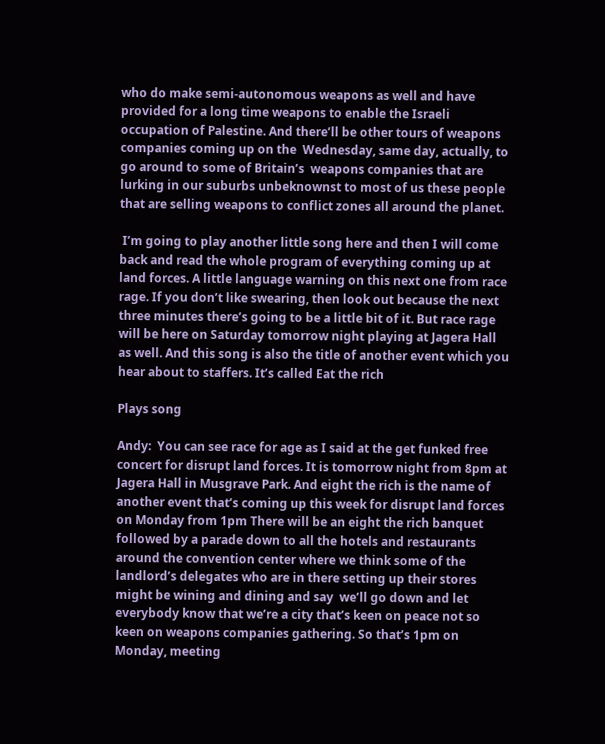who do make semi-autonomous weapons as well and have provided for a long time weapons to enable the Israeli occupation of Palestine. And there’ll be other tours of weapons companies coming up on the  Wednesday, same day, actually, to go around to some of Britain’s  weapons companies that are lurking in our suburbs unbeknownst to most of us these people that are selling weapons to conflict zones all around the planet.

 I’m going to play another little song here and then I will come back and read the whole program of everything coming up at  land forces. A little language warning on this next one from race rage. If you don’t like swearing, then look out because the next three minutes there’s going to be a little bit of it. But race rage will be here on Saturday tomorrow night playing at Jagera Hall as well. And this song is also the title of another event which you hear about to staffers. It’s called Eat the rich

Plays song

Andy:  You can see race for age as I said at the get funked free concert for disrupt land forces. It is tomorrow night from 8pm at Jagera Hall in Musgrave Park. And eight the rich is the name of another event that’s coming up this week for disrupt land forces on Monday from 1pm There will be an eight the rich banquet followed by a parade down to all the hotels and restaurants around the convention center where we think some of the landlord’s delegates who are in there setting up their stores might be wining and dining and say  we’ll go down and let everybody know that we’re a city that’s keen on peace not so keen on weapons companies gathering. So that’s 1pm on Monday, meeting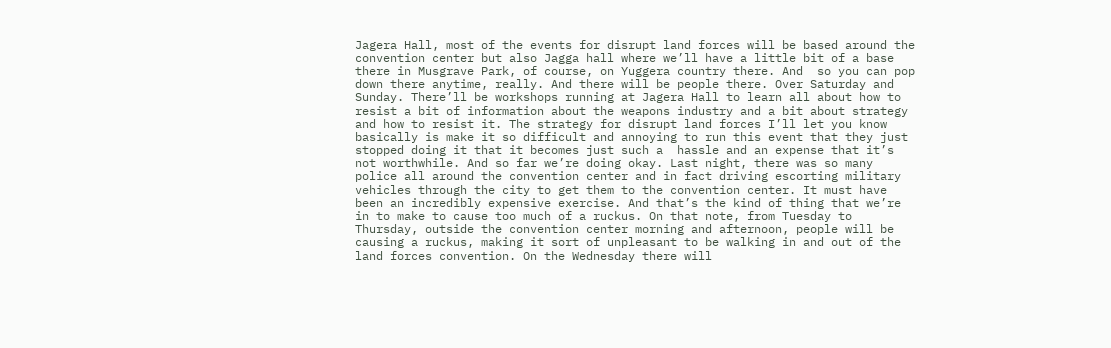Jagera Hall, most of the events for disrupt land forces will be based around the convention center but also Jagga hall where we’ll have a little bit of a base there in Musgrave Park, of course, on Yuggera country there. And  so you can pop down there anytime, really. And there will be people there. Over Saturday and Sunday. There’ll be workshops running at Jagera Hall to learn all about how to resist a bit of information about the weapons industry and a bit about strategy and how to resist it. The strategy for disrupt land forces I’ll let you know  basically is make it so difficult and annoying to run this event that they just stopped doing it that it becomes just such a  hassle and an expense that it’s not worthwhile. And so far we’re doing okay. Last night, there was so many police all around the convention center and in fact driving escorting military vehicles through the city to get them to the convention center. It must have been an incredibly expensive exercise. And that’s the kind of thing that we’re in to make to cause too much of a ruckus. On that note, from Tuesday to Thursday, outside the convention center morning and afternoon, people will be causing a ruckus, making it sort of unpleasant to be walking in and out of the land forces convention. On the Wednesday there will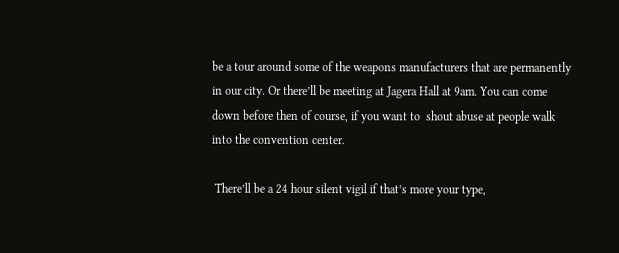be a tour around some of the weapons manufacturers that are permanently in our city. Or there’ll be meeting at Jagera Hall at 9am. You can come down before then of course, if you want to  shout abuse at people walk into the convention center.

 There’ll be a 24 hour silent vigil if that’s more your type,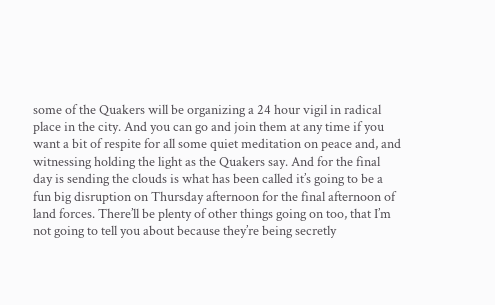some of the Quakers will be organizing a 24 hour vigil in radical place in the city. And you can go and join them at any time if you want a bit of respite for all some quiet meditation on peace and, and witnessing holding the light as the Quakers say. And for the final day is sending the clouds is what has been called it’s going to be a fun big disruption on Thursday afternoon for the final afternoon of land forces. There’ll be plenty of other things going on too, that I’m not going to tell you about because they’re being secretly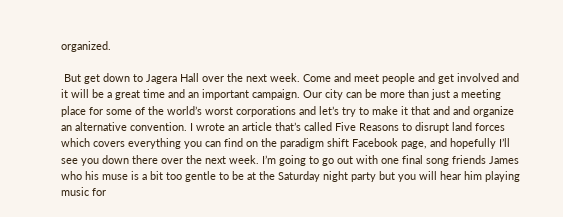organized.

 But get down to Jagera Hall over the next week. Come and meet people and get involved and it will be a great time and an important campaign. Our city can be more than just a meeting place for some of the world’s worst corporations and let’s try to make it that and and organize an alternative convention. I wrote an article that’s called Five Reasons to disrupt land forces which covers everything you can find on the paradigm shift Facebook page, and hopefully I’ll see you down there over the next week. I’m going to go out with one final song friends James who his muse is a bit too gentle to be at the Saturday night party but you will hear him playing music for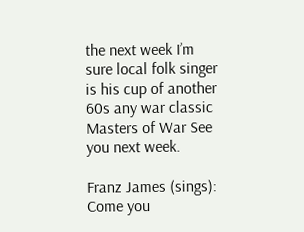the next week I’m sure local folk singer is his cup of another 60s any war classic Masters of War See you next week.

Franz James (sings): Come you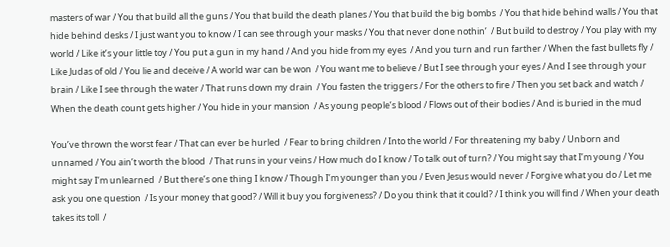masters of war / You that build all the guns / You that build the death planes / You that build the big bombs  / You that hide behind walls / You that hide behind desks / I just want you to know / I can see through your masks / You that never done nothin’  / But build to destroy / You play with my world / Like it’s your little toy / You put a gun in my hand / And you hide from my eyes  / And you turn and run farther / When the fast bullets fly / Like Judas of old / You lie and deceive / A world war can be won  / You want me to believe / But I see through your eyes / And I see through your brain / Like I see through the water / That runs down my drain  / You fasten the triggers / For the others to fire / Then you set back and watch / When the death count gets higher / You hide in your mansion  / As young people’s blood / Flows out of their bodies / And is buried in the mud

You’ve thrown the worst fear / That can ever be hurled  / Fear to bring children / Into the world / For threatening my baby / Unborn and unnamed / You ain’t worth the blood  / That runs in your veins / How much do I know / To talk out of turn? / You might say that I’m young / You might say I’m unlearned  / But there’s one thing I know / Though I’m younger than you / Even Jesus would never / Forgive what you do / Let me ask you one question  / Is your money that good? / Will it buy you forgiveness? / Do you think that it could? / I think you will find / When your death takes its toll  /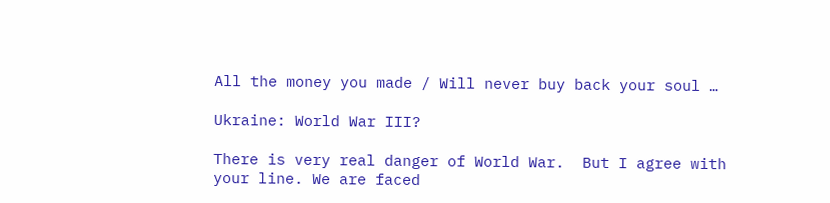All the money you made / Will never buy back your soul …

Ukraine: World War III?

There is very real danger of World War.  But I agree with your line. We are faced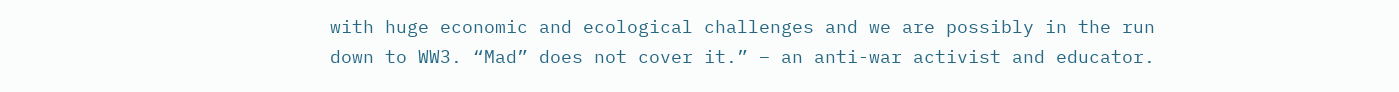with huge economic and ecological challenges and we are possibly in the run down to WW3. “Mad” does not cover it.” – an anti-war activist and educator.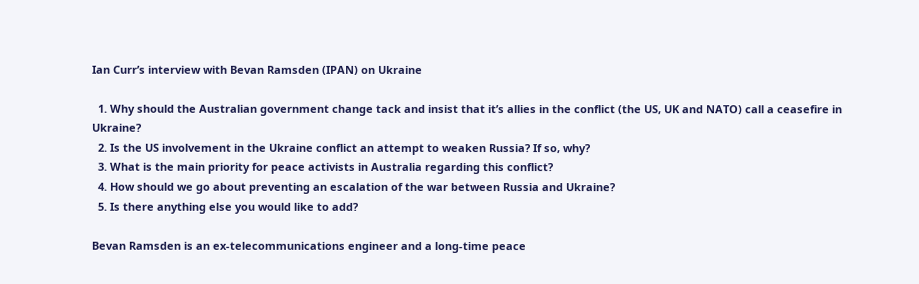Ian Curr’s interview with Bevan Ramsden (IPAN) on Ukraine

  1. Why should the Australian government change tack and insist that it’s allies in the conflict (the US, UK and NATO) call a ceasefire in Ukraine?
  2. Is the US involvement in the Ukraine conflict an attempt to weaken Russia? If so, why?
  3. What is the main priority for peace activists in Australia regarding this conflict?
  4. How should we go about preventing an escalation of the war between Russia and Ukraine?
  5. Is there anything else you would like to add?

Bevan Ramsden is an ex-telecommunications engineer and a long-time peace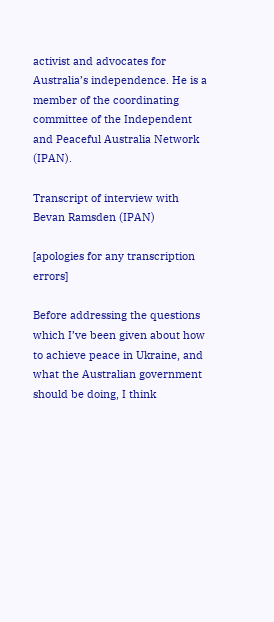activist and advocates for Australia’s independence. He is a member of the coordinating committee of the Independent and Peaceful Australia Network (IPAN).

Transcript of interview with Bevan Ramsden (IPAN)

[apologies for any transcription errors]

Before addressing the questions which I’ve been given about how to achieve peace in Ukraine, and what the Australian government should be doing, I think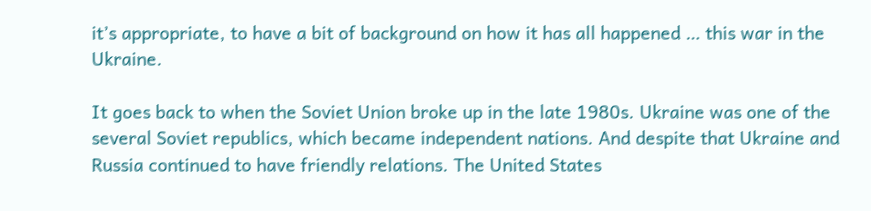it’s appropriate, to have a bit of background on how it has all happened … this war in the Ukraine.

It goes back to when the Soviet Union broke up in the late 1980s. Ukraine was one of the several Soviet republics, which became independent nations. And despite that Ukraine and Russia continued to have friendly relations. The United States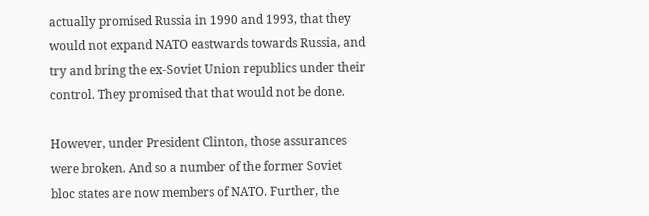actually promised Russia in 1990 and 1993, that they would not expand NATO eastwards towards Russia, and try and bring the ex-Soviet Union republics under their control. They promised that that would not be done.

However, under President Clinton, those assurances were broken. And so a number of the former Soviet bloc states are now members of NATO. Further, the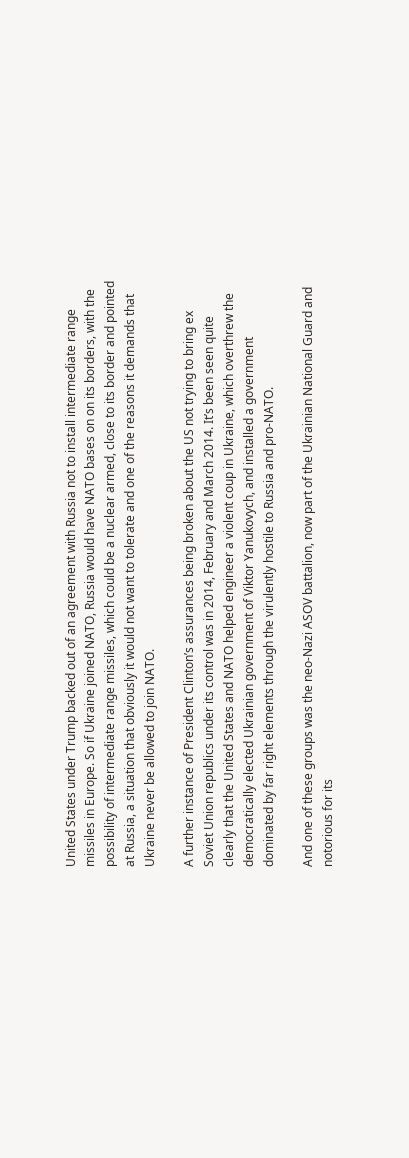United States under Trump backed out of an agreement with Russia not to install intermediate range missiles in Europe. So if Ukraine joined NATO, Russia would have NATO bases on on its borders, with the possibility of intermediate range missiles, which could be a nuclear armed, close to its border and pointed at Russia, a situation that obviously it would not want to tolerate and one of the reasons it demands that Ukraine never be allowed to join NATO.

A further instance of President Clinton’s assurances being broken about the US not trying to bring ex Soviet Union republics under its control was in 2014, February and March 2014. It’s been seen quite clearly that the United States and NATO helped engineer a violent coup in Ukraine, which overthrew the democratically elected Ukrainian government of Viktor Yanukovych, and installed a government dominated by far right elements through the virulently hostile to Russia and pro-NATO.

And one of these groups was the neo-Nazi ASOV battalion, now part of the Ukrainian National Guard and notorious for its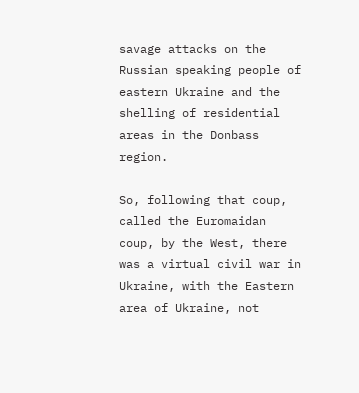savage attacks on the Russian speaking people of eastern Ukraine and the shelling of residential areas in the Donbass region.

So, following that coup, called the Euromaidan coup, by the West, there was a virtual civil war in Ukraine, with the Eastern area of Ukraine, not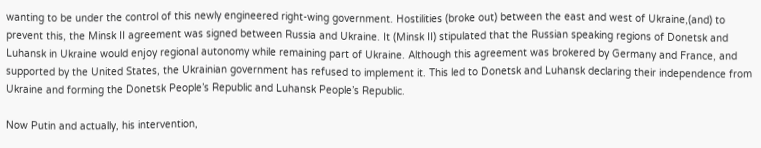wanting to be under the control of this newly engineered right-wing government. Hostilities (broke out) between the east and west of Ukraine,(and) to prevent this, the Minsk II agreement was signed between Russia and Ukraine. It (Minsk II) stipulated that the Russian speaking regions of Donetsk and Luhansk in Ukraine would enjoy regional autonomy while remaining part of Ukraine. Although this agreement was brokered by Germany and France, and supported by the United States, the Ukrainian government has refused to implement it. This led to Donetsk and Luhansk declaring their independence from Ukraine and forming the Donetsk People’s Republic and Luhansk People’s Republic.

Now Putin and actually, his intervention,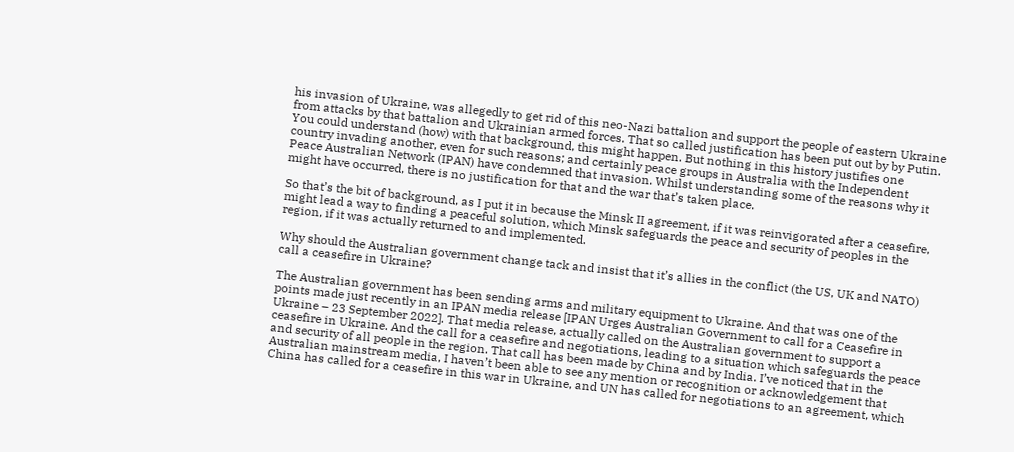his invasion of Ukraine, was allegedly to get rid of this neo-Nazi battalion and support the people of eastern Ukraine from attacks by that battalion and Ukrainian armed forces. That so called justification has been put out by by Putin. You could understand (how) with that background, this might happen. But nothing in this history justifies one country invading another, even for such reasons; and certainly peace groups in Australia with the Independent Peace Australian Network (IPAN) have condemned that invasion. Whilst understanding some of the reasons why it might have occurred, there is no justification for that and the war that’s taken place.

So that’s the bit of background, as I put it in because the Minsk II agreement, if it was reinvigorated after a ceasefire, might lead a way to finding a peaceful solution, which Minsk safeguards the peace and security of peoples in the region, if it was actually returned to and implemented.

Why should the Australian government change tack and insist that it’s allies in the conflict (the US, UK and NATO) call a ceasefire in Ukraine?

The Australian government has been sending arms and military equipment to Ukraine. And that was one of the points made just recently in an IPAN media release [IPAN Urges Australian Government to call for a Ceasefire in Ukraine – 23 September 2022]. That media release, actually called on the Australian government to support a ceasefire in Ukraine. And the call for a ceasefire and negotiations, leading to a situation which safeguards the peace and security of all people in the region. That call has been made by China and by India. I’ve noticed that in the Australian mainstream media, I haven’t been able to see any mention or recognition or acknowledgement that China has called for a ceasefire in this war in Ukraine, and UN has called for negotiations to an agreement, which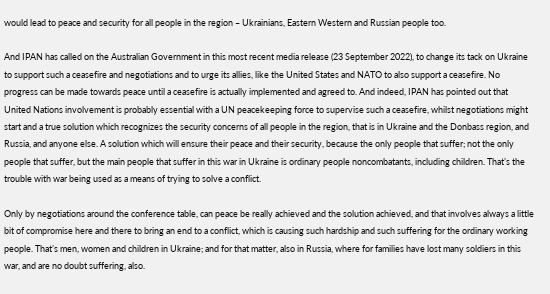would lead to peace and security for all people in the region – Ukrainians, Eastern Western and Russian people too.

And IPAN has called on the Australian Government in this most recent media release (23 September 2022), to change its tack on Ukraine to support such a ceasefire and negotiations and to urge its allies, like the United States and NATO to also support a ceasefire. No progress can be made towards peace until a ceasefire is actually implemented and agreed to. And indeed, IPAN has pointed out that United Nations involvement is probably essential with a UN peacekeeping force to supervise such a ceasefire, whilst negotiations might start and a true solution which recognizes the security concerns of all people in the region, that is in Ukraine and the Donbass region, and Russia, and anyone else. A solution which will ensure their peace and their security, because the only people that suffer; not the only people that suffer, but the main people that suffer in this war in Ukraine is ordinary people noncombatants, including children. That’s the trouble with war being used as a means of trying to solve a conflict.

Only by negotiations around the conference table, can peace be really achieved and the solution achieved, and that involves always a little bit of compromise here and there to bring an end to a conflict, which is causing such hardship and such suffering for the ordinary working people. That’s men, women and children in Ukraine; and for that matter, also in Russia, where for families have lost many soldiers in this war, and are no doubt suffering, also.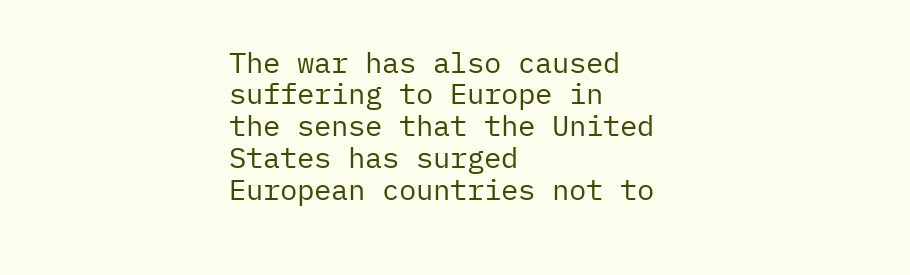The war has also caused suffering to Europe in the sense that the United States has surged European countries not to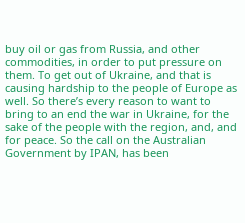buy oil or gas from Russia, and other commodities, in order to put pressure on them. To get out of Ukraine, and that is causing hardship to the people of Europe as well. So there’s every reason to want to bring to an end the war in Ukraine, for the sake of the people with the region, and, and for peace. So the call on the Australian Government by IPAN, has been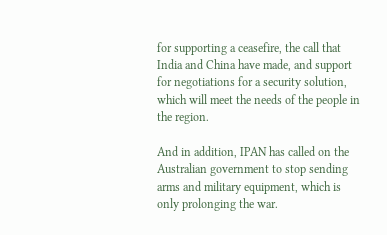for supporting a ceasefire, the call that India and China have made, and support for negotiations for a security solution, which will meet the needs of the people in the region.

And in addition, IPAN has called on the Australian government to stop sending arms and military equipment, which is only prolonging the war.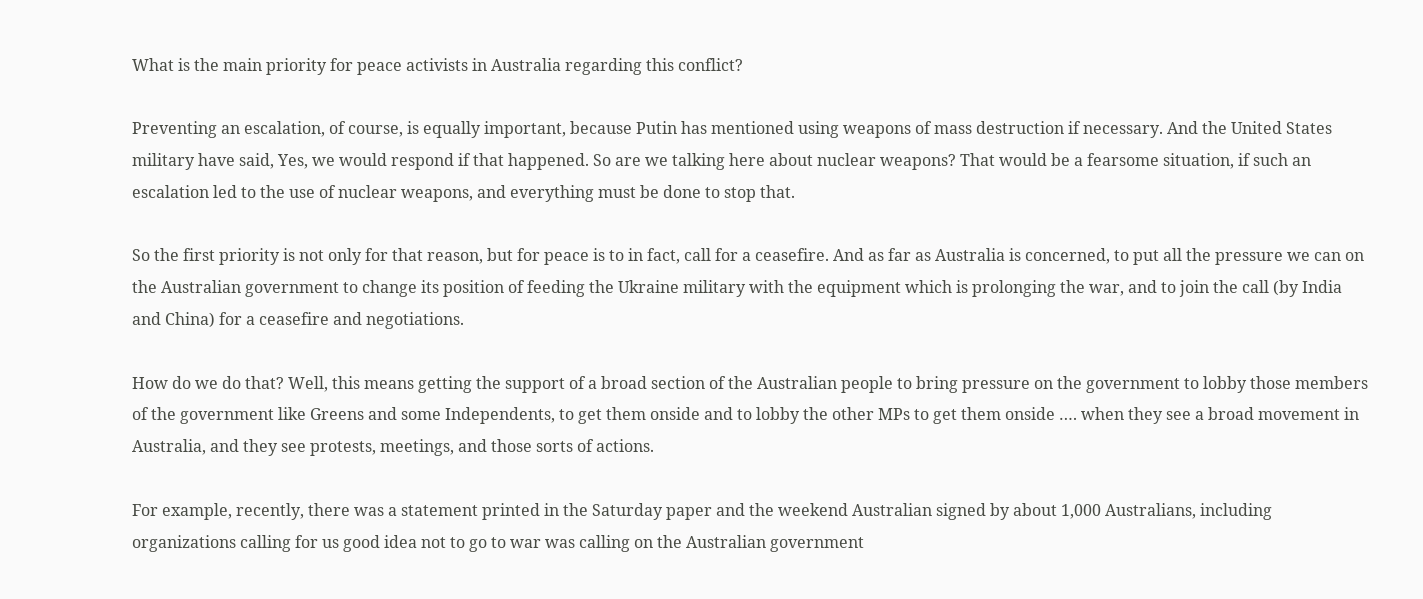What is the main priority for peace activists in Australia regarding this conflict?

Preventing an escalation, of course, is equally important, because Putin has mentioned using weapons of mass destruction if necessary. And the United States military have said, Yes, we would respond if that happened. So are we talking here about nuclear weapons? That would be a fearsome situation, if such an escalation led to the use of nuclear weapons, and everything must be done to stop that.

So the first priority is not only for that reason, but for peace is to in fact, call for a ceasefire. And as far as Australia is concerned, to put all the pressure we can on the Australian government to change its position of feeding the Ukraine military with the equipment which is prolonging the war, and to join the call (by India and China) for a ceasefire and negotiations.

How do we do that? Well, this means getting the support of a broad section of the Australian people to bring pressure on the government to lobby those members of the government like Greens and some Independents, to get them onside and to lobby the other MPs to get them onside …. when they see a broad movement in Australia, and they see protests, meetings, and those sorts of actions.

For example, recently, there was a statement printed in the Saturday paper and the weekend Australian signed by about 1,000 Australians, including organizations calling for us good idea not to go to war was calling on the Australian government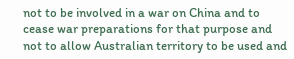not to be involved in a war on China and to cease war preparations for that purpose and not to allow Australian territory to be used and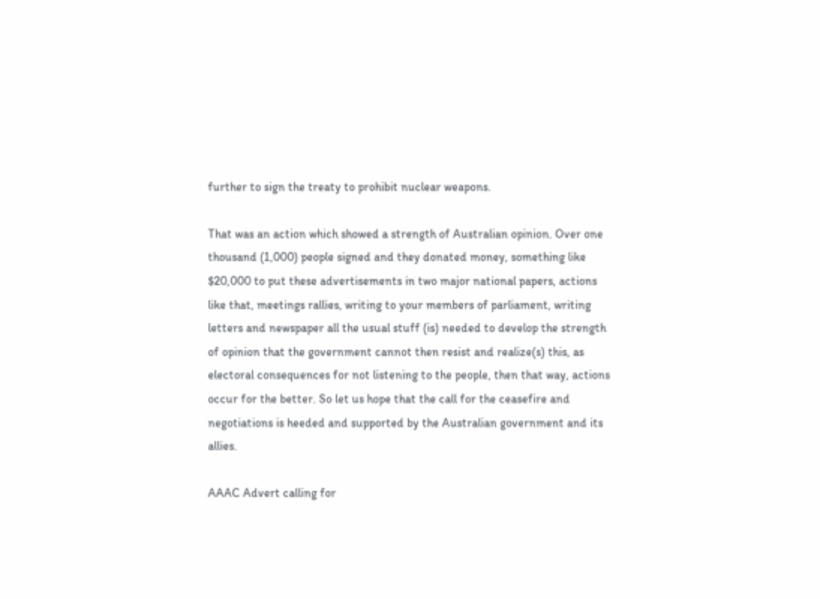further to sign the treaty to prohibit nuclear weapons.

That was an action which showed a strength of Australian opinion. Over one thousand (1,000) people signed and they donated money, something like $20,000 to put these advertisements in two major national papers, actions like that, meetings rallies, writing to your members of parliament, writing letters and newspaper all the usual stuff (is) needed to develop the strength of opinion that the government cannot then resist and realize(s) this, as electoral consequences for not listening to the people, then that way, actions occur for the better. So let us hope that the call for the ceasefire and negotiations is heeded and supported by the Australian government and its allies.

AAAC Advert calling for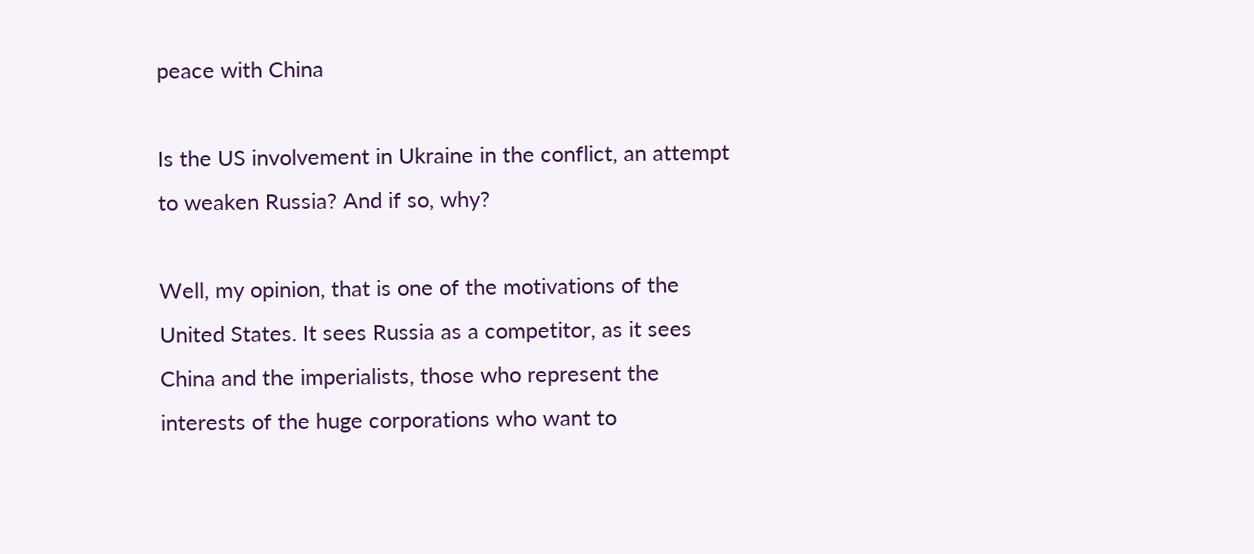peace with China

Is the US involvement in Ukraine in the conflict, an attempt to weaken Russia? And if so, why?

Well, my opinion, that is one of the motivations of the United States. It sees Russia as a competitor, as it sees China and the imperialists, those who represent the interests of the huge corporations who want to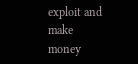exploit and make money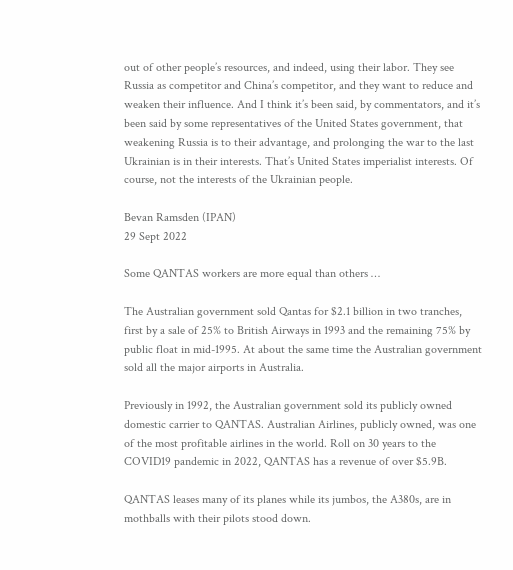out of other people’s resources, and indeed, using their labor. They see Russia as competitor and China’s competitor, and they want to reduce and weaken their influence. And I think it’s been said, by commentators, and it’s been said by some representatives of the United States government, that weakening Russia is to their advantage, and prolonging the war to the last Ukrainian is in their interests. That’s United States imperialist interests. Of course, not the interests of the Ukrainian people.

Bevan Ramsden (IPAN)
29 Sept 2022

Some QANTAS workers are more equal than others …

The Australian government sold Qantas for $2.1 billion in two tranches, first by a sale of 25% to British Airways in 1993 and the remaining 75% by public float in mid-1995. At about the same time the Australian government sold all the major airports in Australia.

Previously in 1992, the Australian government sold its publicly owned domestic carrier to QANTAS. Australian Airlines, publicly owned, was one of the most profitable airlines in the world. Roll on 30 years to the COVID19 pandemic in 2022, QANTAS has a revenue of over $5.9B.

QANTAS leases many of its planes while its jumbos, the A380s, are in mothballs with their pilots stood down.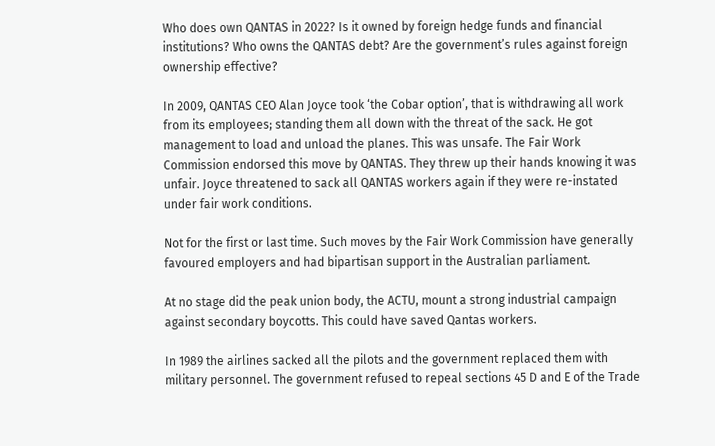Who does own QANTAS in 2022? Is it owned by foreign hedge funds and financial institutions? Who owns the QANTAS debt? Are the government’s rules against foreign ownership effective?

In 2009, QANTAS CEO Alan Joyce took ‘the Cobar option’, that is withdrawing all work from its employees; standing them all down with the threat of the sack. He got management to load and unload the planes. This was unsafe. The Fair Work Commission endorsed this move by QANTAS. They threw up their hands knowing it was unfair. Joyce threatened to sack all QANTAS workers again if they were re-instated under fair work conditions.

Not for the first or last time. Such moves by the Fair Work Commission have generally favoured employers and had bipartisan support in the Australian parliament.

At no stage did the peak union body, the ACTU, mount a strong industrial campaign against secondary boycotts. This could have saved Qantas workers.

In 1989 the airlines sacked all the pilots and the government replaced them with military personnel. The government refused to repeal sections 45 D and E of the Trade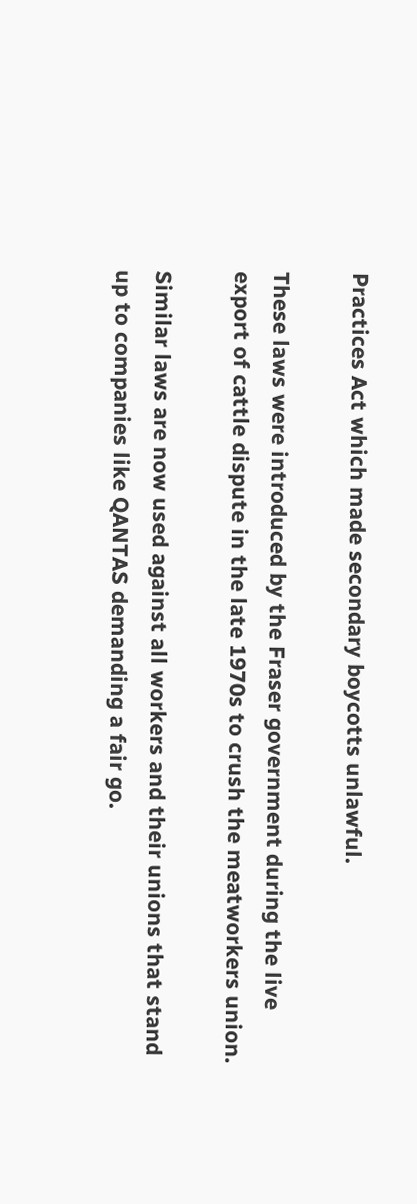Practices Act which made secondary boycotts unlawful.

These laws were introduced by the Fraser government during the live export of cattle dispute in the late 1970s to crush the meatworkers union.

Similar laws are now used against all workers and their unions that stand up to companies like QANTAS demanding a fair go.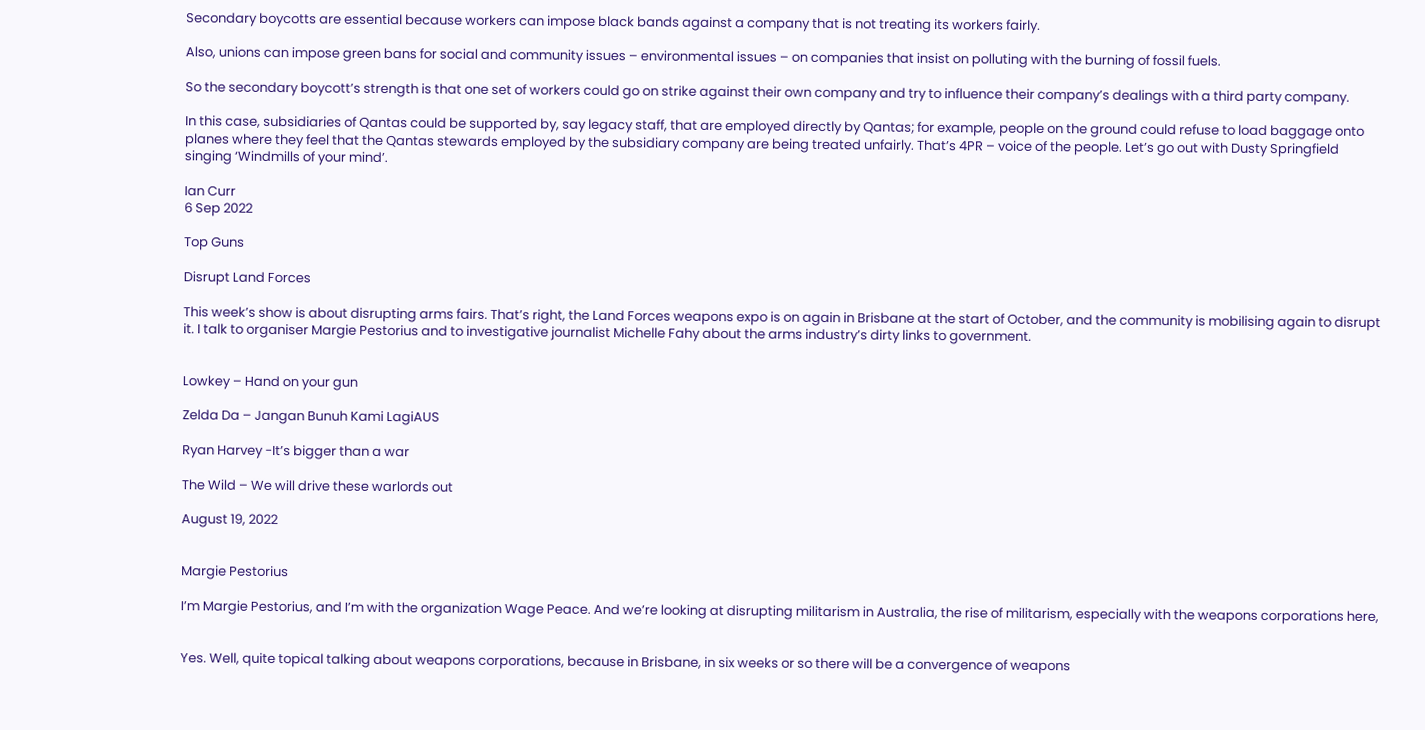Secondary boycotts are essential because workers can impose black bands against a company that is not treating its workers fairly.

Also, unions can impose green bans for social and community issues – environmental issues – on companies that insist on polluting with the burning of fossil fuels.

So the secondary boycott’s strength is that one set of workers could go on strike against their own company and try to influence their company’s dealings with a third party company.

In this case, subsidiaries of Qantas could be supported by, say legacy staff, that are employed directly by Qantas; for example, people on the ground could refuse to load baggage onto planes where they feel that the Qantas stewards employed by the subsidiary company are being treated unfairly. That’s 4PR – voice of the people. Let’s go out with Dusty Springfield singing ‘Windmills of your mind’.

Ian Curr
6 Sep 2022

Top Guns

Disrupt Land Forces

This week’s show is about disrupting arms fairs. That’s right, the Land Forces weapons expo is on again in Brisbane at the start of October, and the community is mobilising again to disrupt it. I talk to organiser Margie Pestorius and to investigative journalist Michelle Fahy about the arms industry’s dirty links to government.


Lowkey – Hand on your gun

Zelda Da – Jangan Bunuh Kami LagiAUS

Ryan Harvey -It’s bigger than a war

The Wild – We will drive these warlords out

August 19, 2022


Margie Pestorius

I’m Margie Pestorius, and I’m with the organization Wage Peace. And we’re looking at disrupting militarism in Australia, the rise of militarism, especially with the weapons corporations here,


Yes. Well, quite topical talking about weapons corporations, because in Brisbane, in six weeks or so there will be a convergence of weapons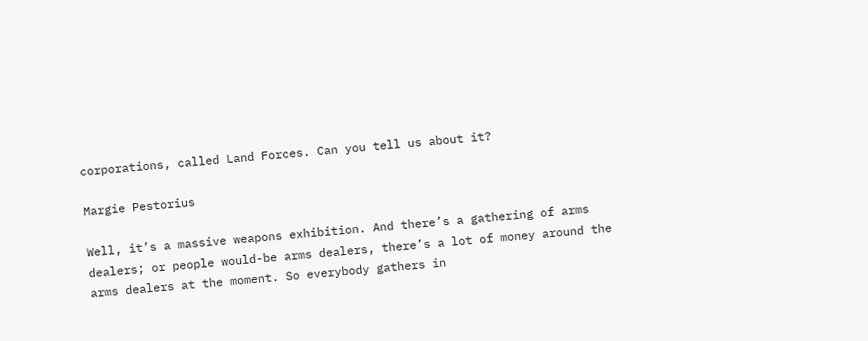corporations, called Land Forces. Can you tell us about it?

Margie Pestorius

Well, it’s a massive weapons exhibition. And there’s a gathering of arms dealers; or people would-be arms dealers, there’s a lot of money around the arms dealers at the moment. So everybody gathers in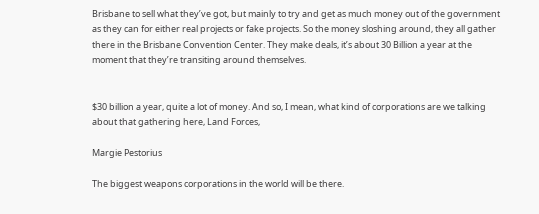Brisbane to sell what they’ve got, but mainly to try and get as much money out of the government as they can for either real projects or fake projects. So the money sloshing around, they all gather there in the Brisbane Convention Center. They make deals, it’s about 30 Billion a year at the moment that they’re transiting around themselves.


$30 billion a year, quite a lot of money. And so, I mean, what kind of corporations are we talking about that gathering here, Land Forces,

Margie Pestorius

The biggest weapons corporations in the world will be there.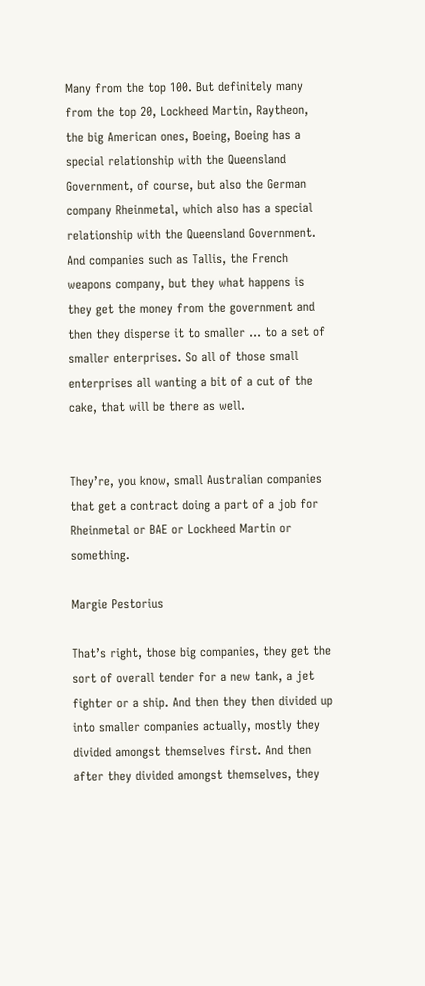Many from the top 100. But definitely many from the top 20, Lockheed Martin, Raytheon, the big American ones, Boeing, Boeing has a special relationship with the Queensland Government, of course, but also the German company Rheinmetal, which also has a special relationship with the Queensland Government. And companies such as Tallis, the French weapons company, but they what happens is they get the money from the government and then they disperse it to smaller … to a set of smaller enterprises. So all of those small enterprises all wanting a bit of a cut of the cake, that will be there as well.


They’re, you know, small Australian companies that get a contract doing a part of a job for Rheinmetal or BAE or Lockheed Martin or something.

Margie Pestorius

That’s right, those big companies, they get the sort of overall tender for a new tank, a jet fighter or a ship. And then they then divided up into smaller companies actually, mostly they divided amongst themselves first. And then after they divided amongst themselves, they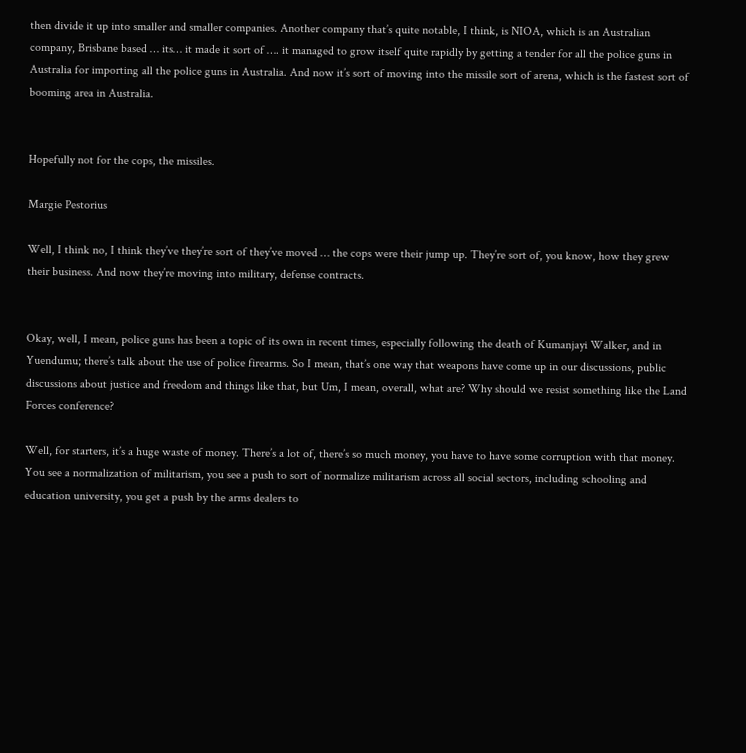then divide it up into smaller and smaller companies. Another company that’s quite notable, I think, is NIOA, which is an Australian company, Brisbane based … its… it made it sort of …. it managed to grow itself quite rapidly by getting a tender for all the police guns in Australia for importing all the police guns in Australia. And now it’s sort of moving into the missile sort of arena, which is the fastest sort of booming area in Australia.


Hopefully not for the cops, the missiles.

Margie Pestorius

Well, I think no, I think they’ve they’re sort of they’ve moved … the cops were their jump up. They’re sort of, you know, how they grew their business. And now they’re moving into military, defense contracts.


Okay, well, I mean, police guns has been a topic of its own in recent times, especially following the death of Kumanjayi Walker, and in Yuendumu; there’s talk about the use of police firearms. So I mean, that’s one way that weapons have come up in our discussions, public discussions about justice and freedom and things like that, but Um, I mean, overall, what are? Why should we resist something like the Land Forces conference?

Well, for starters, it’s a huge waste of money. There’s a lot of, there’s so much money, you have to have some corruption with that money. You see a normalization of militarism, you see a push to sort of normalize militarism across all social sectors, including schooling and education university, you get a push by the arms dealers to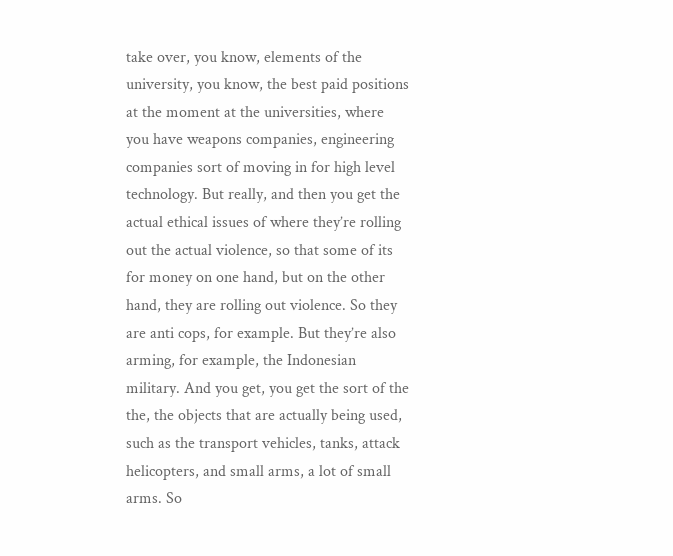take over, you know, elements of the university, you know, the best paid positions at the moment at the universities, where you have weapons companies, engineering companies sort of moving in for high level technology. But really, and then you get the actual ethical issues of where they’re rolling out the actual violence, so that some of its for money on one hand, but on the other hand, they are rolling out violence. So they are anti cops, for example. But they’re also arming, for example, the Indonesian military. And you get, you get the sort of the the, the objects that are actually being used, such as the transport vehicles, tanks, attack helicopters, and small arms, a lot of small arms. So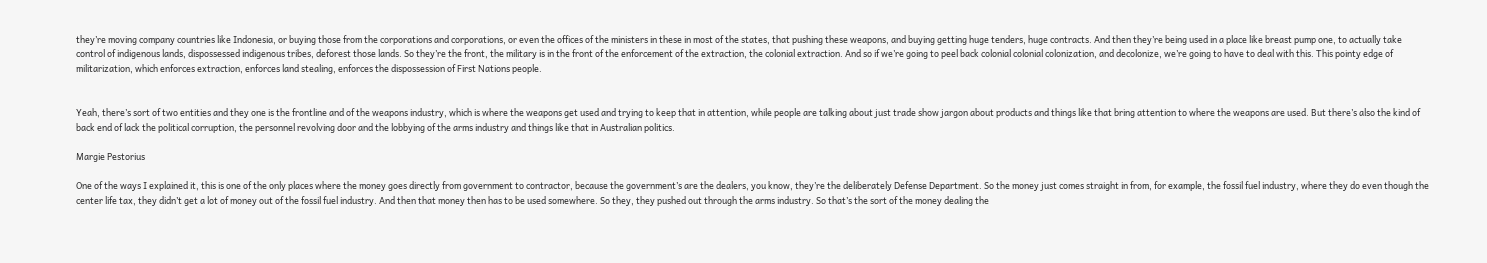they’re moving company countries like Indonesia, or buying those from the corporations and corporations, or even the offices of the ministers in these in most of the states, that pushing these weapons, and buying getting huge tenders, huge contracts. And then they’re being used in a place like breast pump one, to actually take control of indigenous lands, dispossessed indigenous tribes, deforest those lands. So they’re the front, the military is in the front of the enforcement of the extraction, the colonial extraction. And so if we’re going to peel back colonial colonial colonization, and decolonize, we’re going to have to deal with this. This pointy edge of militarization, which enforces extraction, enforces land stealing, enforces the dispossession of First Nations people.


Yeah, there’s sort of two entities and they one is the frontline and of the weapons industry, which is where the weapons get used and trying to keep that in attention, while people are talking about just trade show jargon about products and things like that bring attention to where the weapons are used. But there’s also the kind of back end of lack the political corruption, the personnel revolving door and the lobbying of the arms industry and things like that in Australian politics.

Margie Pestorius

One of the ways I explained it, this is one of the only places where the money goes directly from government to contractor, because the government’s are the dealers, you know, they’re the deliberately Defense Department. So the money just comes straight in from, for example, the fossil fuel industry, where they do even though the center life tax, they didn’t get a lot of money out of the fossil fuel industry. And then that money then has to be used somewhere. So they, they pushed out through the arms industry. So that’s the sort of the money dealing the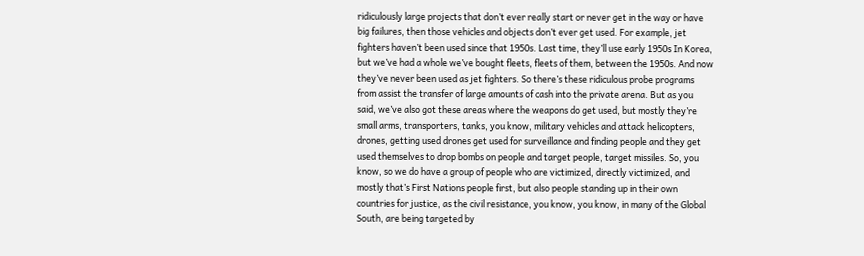ridiculously large projects that don’t ever really start or never get in the way or have big failures, then those vehicles and objects don’t ever get used. For example, jet fighters haven’t been used since that 1950s. Last time, they’ll use early 1950s In Korea, but we’ve had a whole we’ve bought fleets, fleets of them, between the 1950s. And now they’ve never been used as jet fighters. So there’s these ridiculous probe programs from assist the transfer of large amounts of cash into the private arena. But as you said, we’ve also got these areas where the weapons do get used, but mostly they’re small arms, transporters, tanks, you know, military vehicles and attack helicopters, drones, getting used drones get used for surveillance and finding people and they get used themselves to drop bombs on people and target people, target missiles. So, you know, so we do have a group of people who are victimized, directly victimized, and mostly that’s First Nations people first, but also people standing up in their own countries for justice, as the civil resistance, you know, you know, in many of the Global South, are being targeted by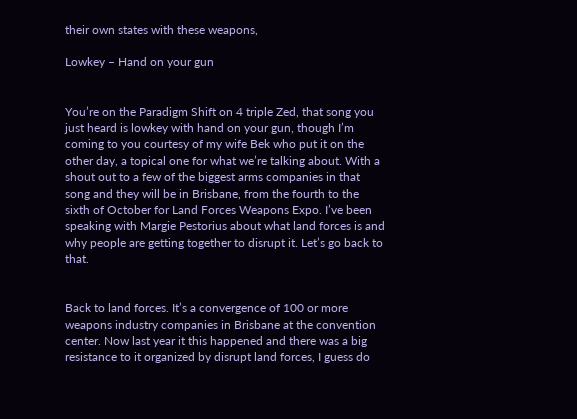their own states with these weapons,

Lowkey – Hand on your gun


You’re on the Paradigm Shift on 4 triple Zed, that song you just heard is lowkey with hand on your gun, though I’m coming to you courtesy of my wife Bek who put it on the other day, a topical one for what we’re talking about. With a shout out to a few of the biggest arms companies in that song and they will be in Brisbane, from the fourth to the sixth of October for Land Forces Weapons Expo. I’ve been speaking with Margie Pestorius about what land forces is and why people are getting together to disrupt it. Let’s go back to that.


Back to land forces. It’s a convergence of 100 or more weapons industry companies in Brisbane at the convention center. Now last year it this happened and there was a big resistance to it organized by disrupt land forces, I guess do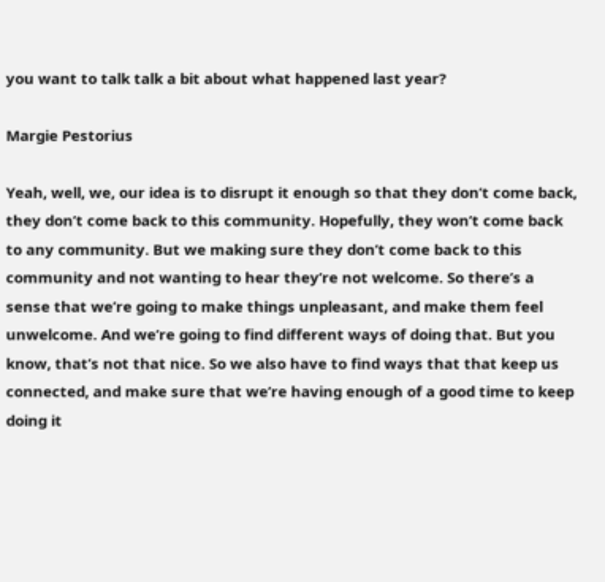you want to talk talk a bit about what happened last year?

Margie Pestorius

Yeah, well, we, our idea is to disrupt it enough so that they don’t come back, they don’t come back to this community. Hopefully, they won’t come back to any community. But we making sure they don’t come back to this community and not wanting to hear they’re not welcome. So there’s a sense that we’re going to make things unpleasant, and make them feel unwelcome. And we’re going to find different ways of doing that. But you know, that’s not that nice. So we also have to find ways that that keep us connected, and make sure that we’re having enough of a good time to keep doing it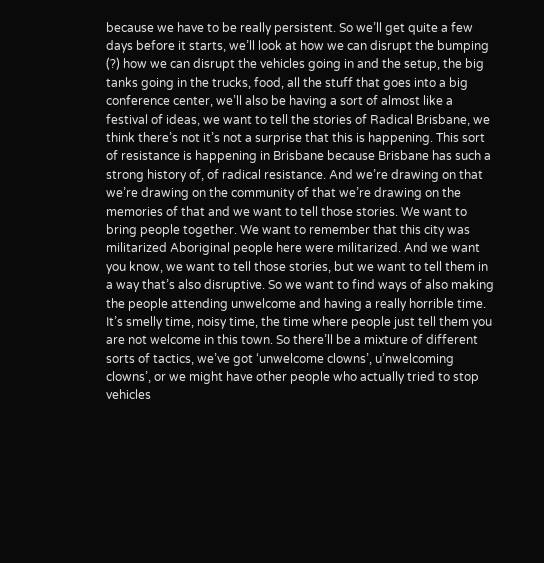because we have to be really persistent. So we’ll get quite a few days before it starts, we’ll look at how we can disrupt the bumping (?) how we can disrupt the vehicles going in and the setup, the big tanks going in the trucks, food, all the stuff that goes into a big conference center, we’ll also be having a sort of almost like a festival of ideas, we want to tell the stories of Radical Brisbane, we think there’s not it’s not a surprise that this is happening. This sort of resistance is happening in Brisbane because Brisbane has such a strong history of, of radical resistance. And we’re drawing on that we’re drawing on the community of that we’re drawing on the memories of that and we want to tell those stories. We want to bring people together. We want to remember that this city was militarized Aboriginal people here were militarized. And we want you know, we want to tell those stories, but we want to tell them in a way that’s also disruptive. So we want to find ways of also making the people attending unwelcome and having a really horrible time. It’s smelly time, noisy time, the time where people just tell them you are not welcome in this town. So there’ll be a mixture of different sorts of tactics, we’ve got ‘unwelcome clowns’, u’nwelcoming clowns’, or we might have other people who actually tried to stop vehicles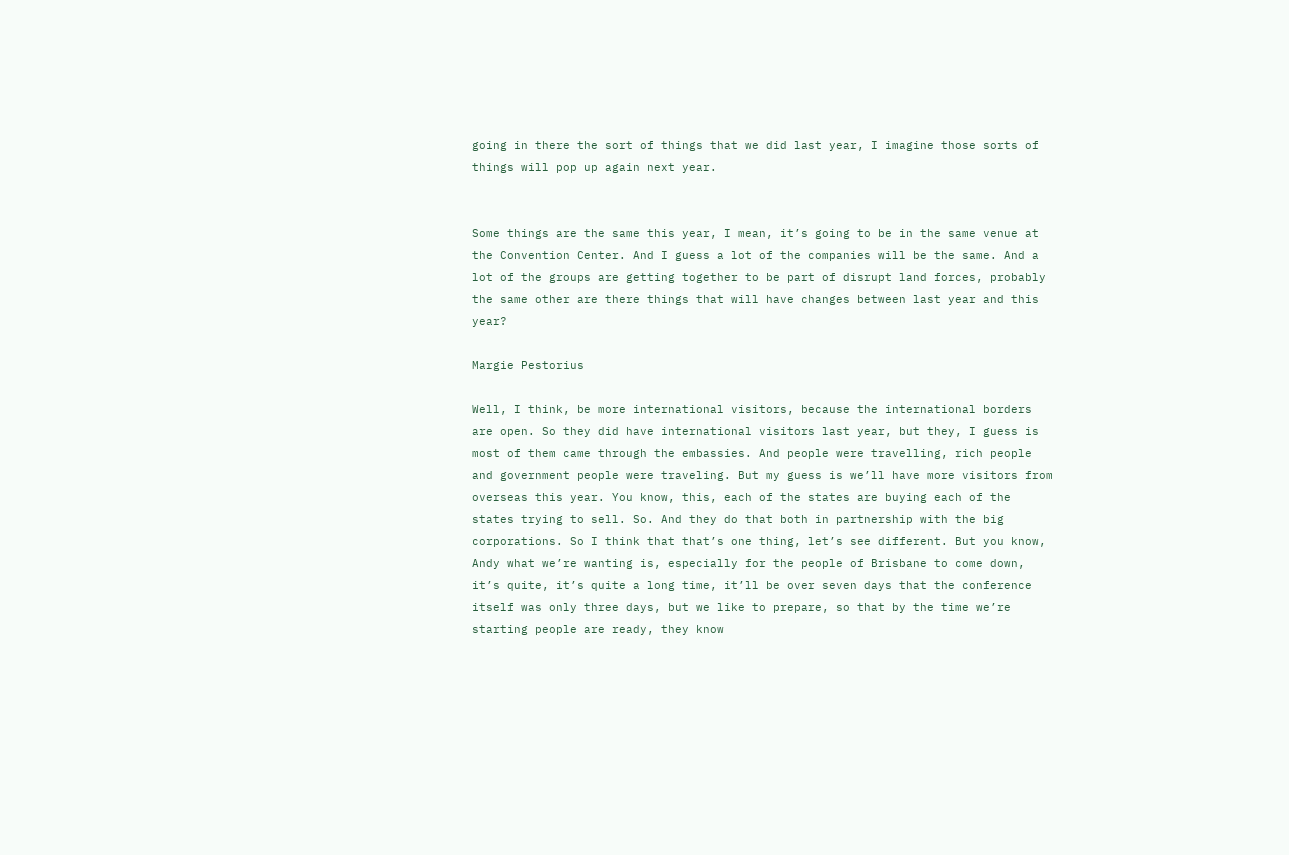going in there the sort of things that we did last year, I imagine those sorts of things will pop up again next year.


Some things are the same this year, I mean, it’s going to be in the same venue at the Convention Center. And I guess a lot of the companies will be the same. And a lot of the groups are getting together to be part of disrupt land forces, probably the same other are there things that will have changes between last year and this year?

Margie Pestorius

Well, I think, be more international visitors, because the international borders are open. So they did have international visitors last year, but they, I guess is most of them came through the embassies. And people were travelling, rich people and government people were traveling. But my guess is we’ll have more visitors from overseas this year. You know, this, each of the states are buying each of the states trying to sell. So. And they do that both in partnership with the big corporations. So I think that that’s one thing, let’s see different. But you know, Andy what we’re wanting is, especially for the people of Brisbane to come down, it’s quite, it’s quite a long time, it’ll be over seven days that the conference itself was only three days, but we like to prepare, so that by the time we’re starting people are ready, they know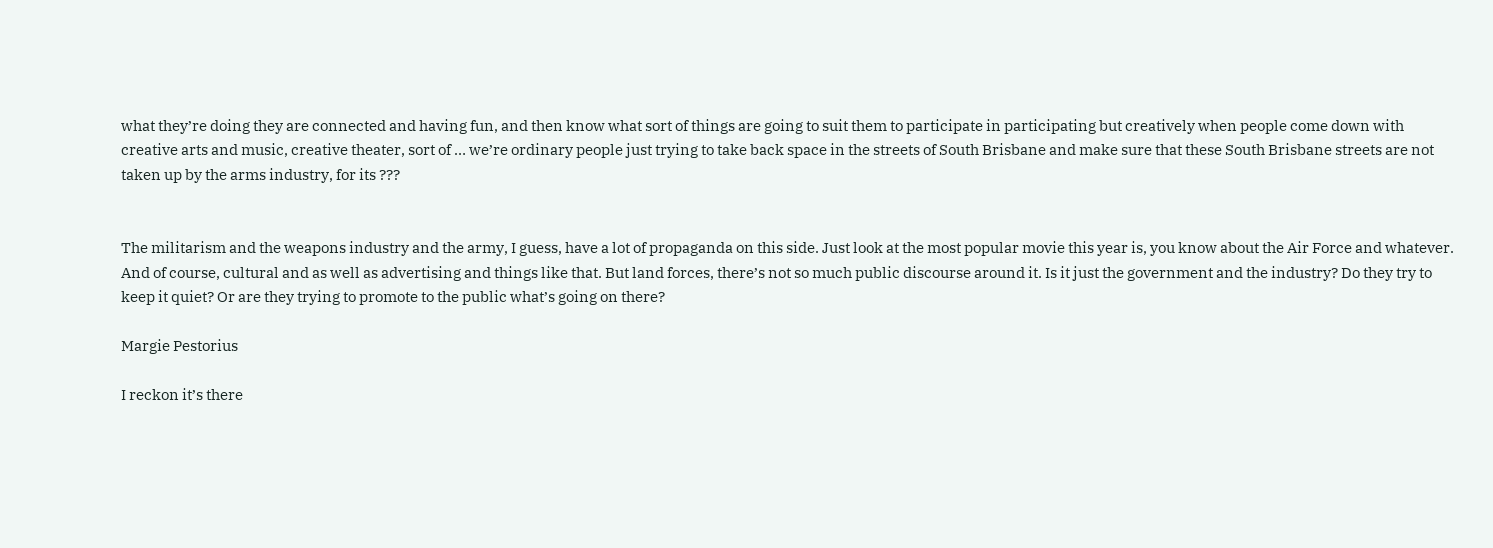what they’re doing they are connected and having fun, and then know what sort of things are going to suit them to participate in participating but creatively when people come down with creative arts and music, creative theater, sort of … we’re ordinary people just trying to take back space in the streets of South Brisbane and make sure that these South Brisbane streets are not taken up by the arms industry, for its ???


The militarism and the weapons industry and the army, I guess, have a lot of propaganda on this side. Just look at the most popular movie this year is, you know about the Air Force and whatever. And of course, cultural and as well as advertising and things like that. But land forces, there’s not so much public discourse around it. Is it just the government and the industry? Do they try to keep it quiet? Or are they trying to promote to the public what’s going on there?

Margie Pestorius

I reckon it’s there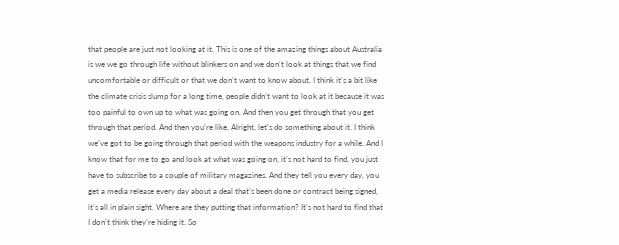that people are just not looking at it. This is one of the amazing things about Australia is we we go through life without blinkers on and we don’t look at things that we find uncomfortable or difficult or that we don’t want to know about. I think it’s a bit like the climate crisis slump for a long time, people didn’t want to look at it because it was too painful to own up to what was going on. And then you get through that you get through that period. And then you’re like, Alright, let’s do something about it. I think we’ve got to be going through that period with the weapons industry for a while. And I know that for me to go and look at what was going on, it’s not hard to find, you just have to subscribe to a couple of military magazines. And they tell you every day, you get a media release every day about a deal that’s been done or contract being signed, it’s all in plain sight. Where are they putting that information? It’s not hard to find that I don’t think they’re hiding it. So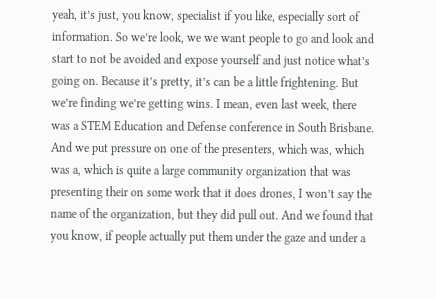yeah, it’s just, you know, specialist if you like, especially sort of information. So we’re look, we we want people to go and look and start to not be avoided and expose yourself and just notice what’s going on. Because it’s pretty, it’s can be a little frightening. But we’re finding we’re getting wins. I mean, even last week, there was a STEM Education and Defense conference in South Brisbane. And we put pressure on one of the presenters, which was, which was a, which is quite a large community organization that was presenting their on some work that it does drones, I won’t say the name of the organization, but they did pull out. And we found that you know, if people actually put them under the gaze and under a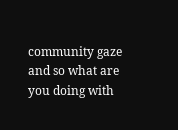community gaze and so what are you doing with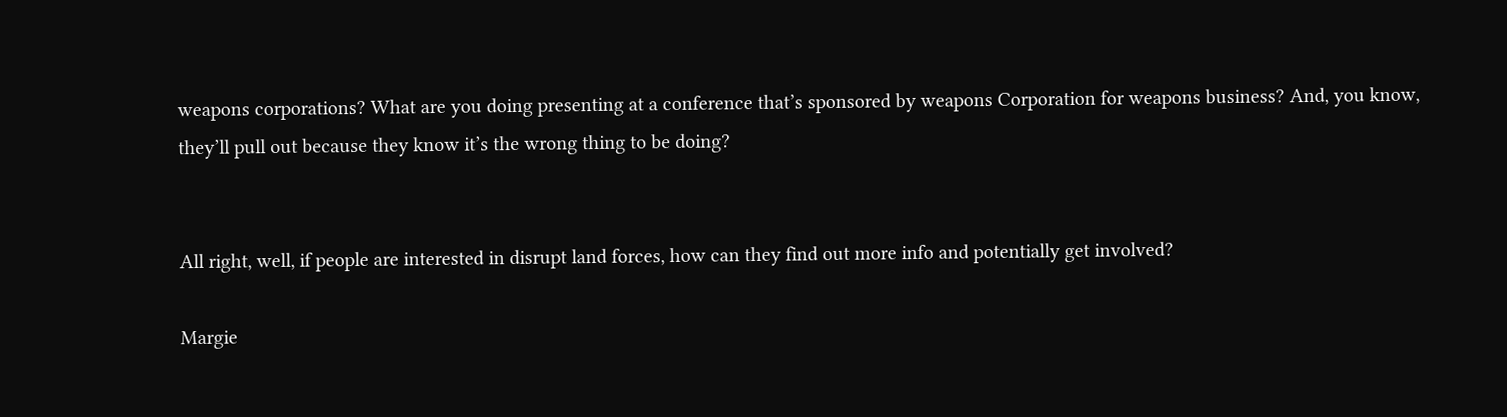weapons corporations? What are you doing presenting at a conference that’s sponsored by weapons Corporation for weapons business? And, you know, they’ll pull out because they know it’s the wrong thing to be doing?


All right, well, if people are interested in disrupt land forces, how can they find out more info and potentially get involved?

Margie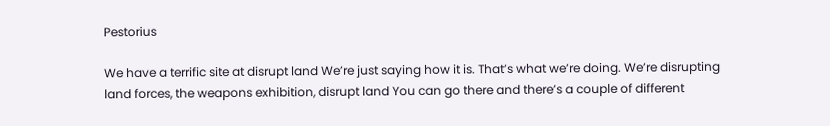Pestorius

We have a terrific site at disrupt land We’re just saying how it is. That’s what we’re doing. We’re disrupting land forces, the weapons exhibition, disrupt land You can go there and there’s a couple of different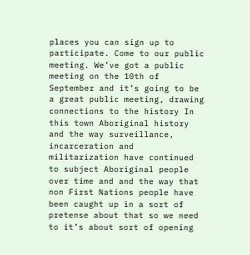places you can sign up to participate. Come to our public meeting. We’ve got a public meeting on the 10th of September and it’s going to be a great public meeting, drawing connections to the history In this town Aboriginal history and the way surveillance, incarceration and militarization have continued to subject Aboriginal people over time and and the way that non First Nations people have been caught up in a sort of pretense about that so we need to it’s about sort of opening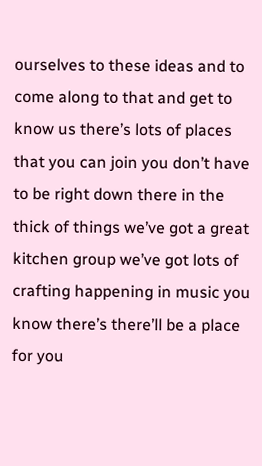ourselves to these ideas and to come along to that and get to know us there’s lots of places that you can join you don’t have to be right down there in the thick of things we’ve got a great kitchen group we’ve got lots of crafting happening in music you know there’s there’ll be a place for you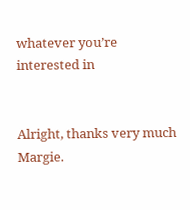whatever you’re interested in


Alright, thanks very much Margie.